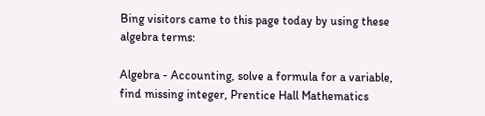Bing visitors came to this page today by using these algebra terms:

Algebra - Accounting, solve a formula for a variable, find missing integer, Prentice Hall Mathematics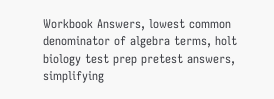Workbook Answers, lowest common denominator of algebra terms, holt biology test prep pretest answers, simplifying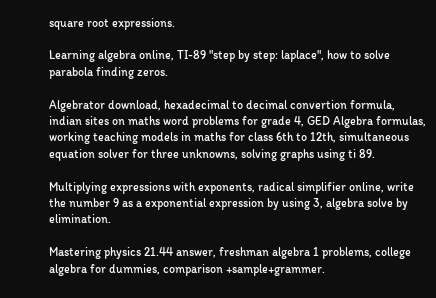square root expressions.

Learning algebra online, TI-89 "step by step: laplace", how to solve parabola finding zeros.

Algebrator download, hexadecimal to decimal convertion formula, indian sites on maths word problems for grade 4, GED Algebra formulas, working teaching models in maths for class 6th to 12th, simultaneous equation solver for three unknowns, solving graphs using ti 89.

Multiplying expressions with exponents, radical simplifier online, write the number 9 as a exponential expression by using 3, algebra solve by elimination.

Mastering physics 21.44 answer, freshman algebra 1 problems, college algebra for dummies, comparison +sample+grammer.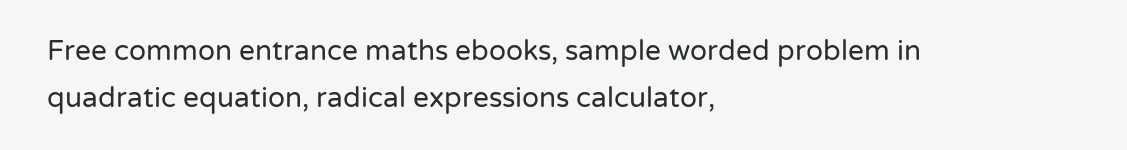Free common entrance maths ebooks, sample worded problem in quadratic equation, radical expressions calculator,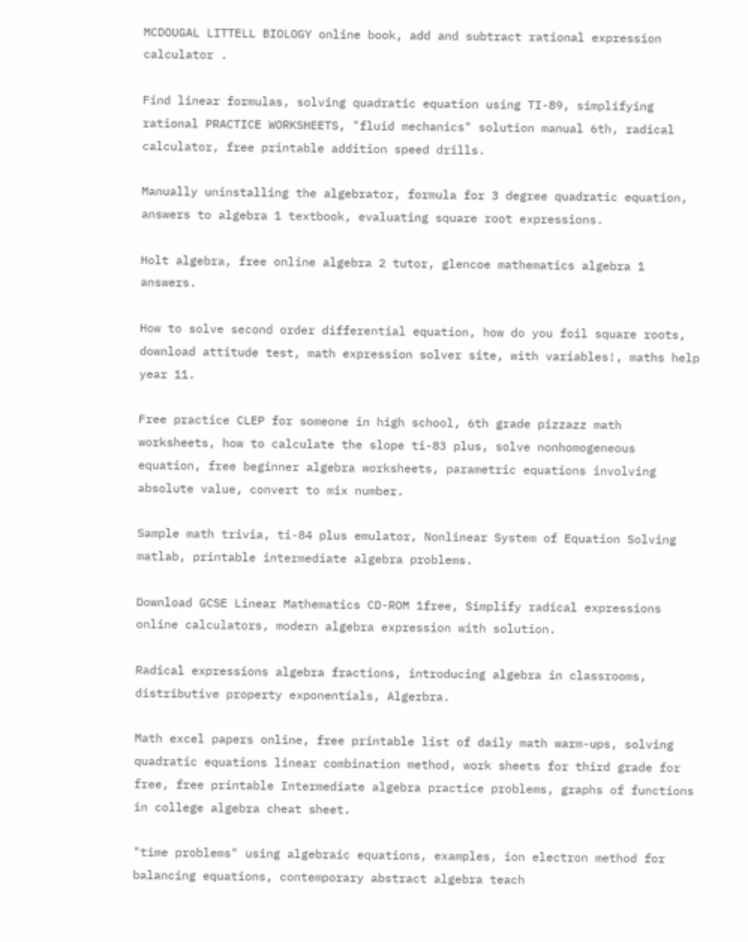MCDOUGAL LITTELL BIOLOGY online book, add and subtract rational expression calculator .

Find linear formulas, solving quadratic equation using TI-89, simplifying rational PRACTICE WORKSHEETS, "fluid mechanics" solution manual 6th, radical calculator, free printable addition speed drills.

Manually uninstalling the algebrator, formula for 3 degree quadratic equation, answers to algebra 1 textbook, evaluating square root expressions.

Holt algebra, free online algebra 2 tutor, glencoe mathematics algebra 1 answers.

How to solve second order differential equation, how do you foil square roots, download attitude test, math expression solver site, with variables!, maths help year 11.

Free practice CLEP for someone in high school, 6th grade pizzazz math worksheets, how to calculate the slope ti-83 plus, solve nonhomogeneous equation, free beginner algebra worksheets, parametric equations involving absolute value, convert to mix number.

Sample math trivia, ti-84 plus emulator, Nonlinear System of Equation Solving matlab, printable intermediate algebra problems.

Download GCSE Linear Mathematics CD-ROM 1free, Simplify radical expressions online calculators, modern algebra expression with solution.

Radical expressions algebra fractions, introducing algebra in classrooms, distributive property exponentials, Algerbra.

Math excel papers online, free printable list of daily math warm-ups, solving quadratic equations linear combination method, work sheets for third grade for free, free printable Intermediate algebra practice problems, graphs of functions in college algebra cheat sheet.

"time problems" using algebraic equations, examples, ion electron method for balancing equations, contemporary abstract algebra teach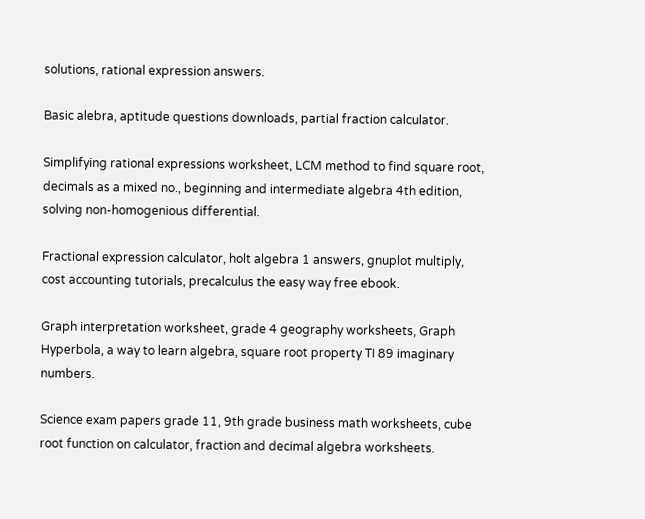solutions, rational expression answers.

Basic alebra, aptitude questions downloads, partial fraction calculator.

Simplifying rational expressions worksheet, LCM method to find square root, decimals as a mixed no., beginning and intermediate algebra 4th edition, solving non-homogenious differential.

Fractional expression calculator, holt algebra 1 answers, gnuplot multiply, cost accounting tutorials, precalculus the easy way free ebook.

Graph interpretation worksheet, grade 4 geography worksheets, Graph Hyperbola, a way to learn algebra, square root property TI 89 imaginary numbers.

Science exam papers grade 11, 9th grade business math worksheets, cube root function on calculator, fraction and decimal algebra worksheets.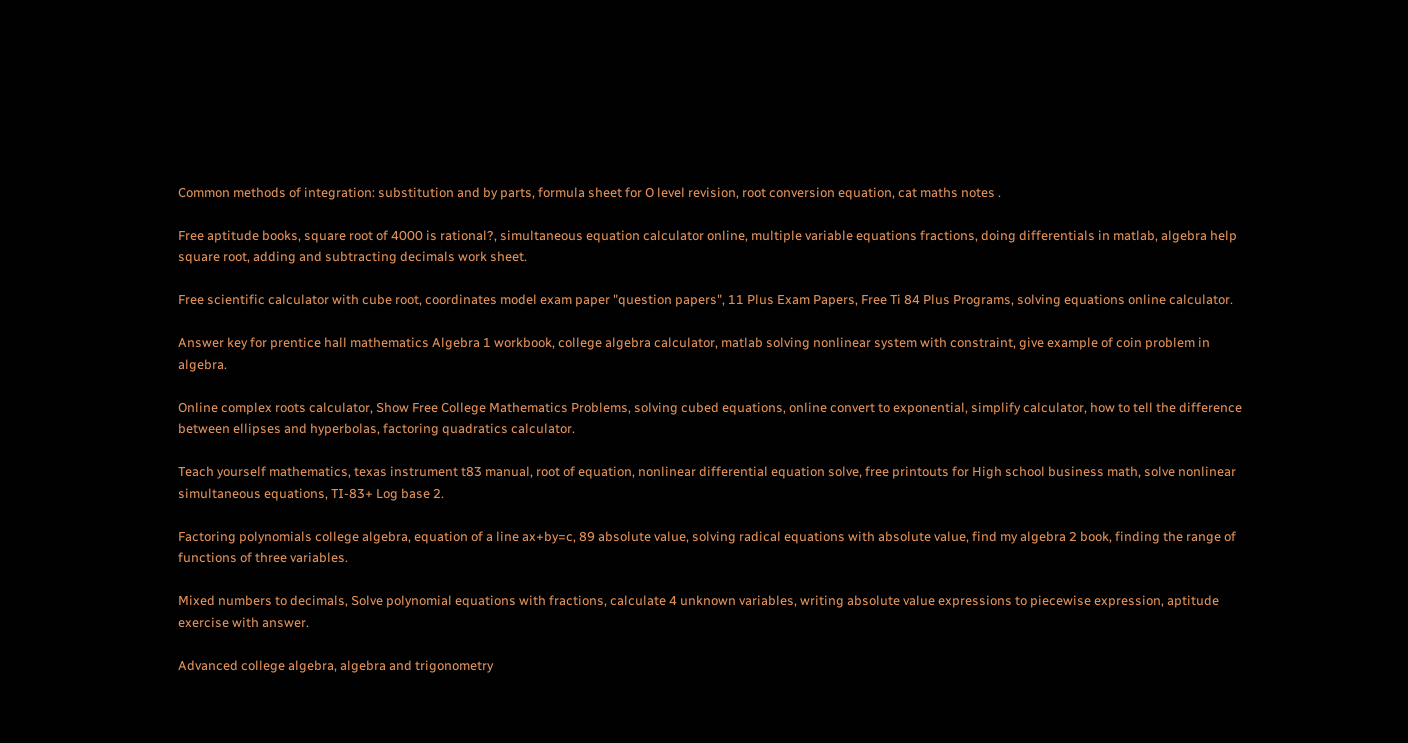Common methods of integration: substitution and by parts, formula sheet for O level revision, root conversion equation, cat maths notes .

Free aptitude books, square root of 4000 is rational?, simultaneous equation calculator online, multiple variable equations fractions, doing differentials in matlab, algebra help square root, adding and subtracting decimals work sheet.

Free scientific calculator with cube root, coordinates model exam paper "question papers", 11 Plus Exam Papers, Free Ti 84 Plus Programs, solving equations online calculator.

Answer key for prentice hall mathematics Algebra 1 workbook, college algebra calculator, matlab solving nonlinear system with constraint, give example of coin problem in algebra.

Online complex roots calculator, Show Free College Mathematics Problems, solving cubed equations, online convert to exponential, simplify calculator, how to tell the difference between ellipses and hyperbolas, factoring quadratics calculator.

Teach yourself mathematics, texas instrument t83 manual, root of equation, nonlinear differential equation solve, free printouts for High school business math, solve nonlinear simultaneous equations, TI-83+ Log base 2.

Factoring polynomials college algebra, equation of a line ax+by=c, 89 absolute value, solving radical equations with absolute value, find my algebra 2 book, finding the range of functions of three variables.

Mixed numbers to decimals, Solve polynomial equations with fractions, calculate 4 unknown variables, writing absolute value expressions to piecewise expression, aptitude exercise with answer.

Advanced college algebra, algebra and trigonometry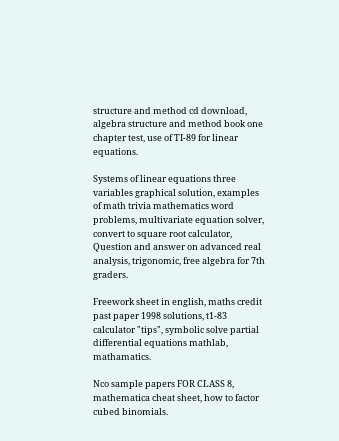structure and method cd download, algebra structure and method book one chapter test, use of TI-89 for linear equations.

Systems of linear equations three variables graphical solution, examples of math trivia mathematics word problems, multivariate equation solver, convert to square root calculator, Question and answer on advanced real analysis, trigonomic, free algebra for 7th graders.

Freework sheet in english, maths credit past paper 1998 solutions, t1-83 calculator "tips", symbolic solve partial differential equations mathlab, mathamatics.

Nco sample papers FOR CLASS 8, mathematica cheat sheet, how to factor cubed binomials.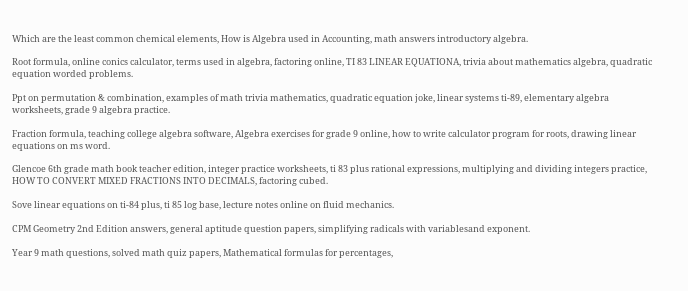Which are the least common chemical elements, How is Algebra used in Accounting, math answers introductory algebra.

Root formula, online conics calculator, terms used in algebra, factoring online, TI 83 LINEAR EQUATIONA, trivia about mathematics algebra, quadratic equation worded problems.

Ppt on permutation & combination, examples of math trivia mathematics, quadratic equation joke, linear systems ti-89, elementary algebra worksheets, grade 9 algebra practice.

Fraction formula, teaching college algebra software, Algebra exercises for grade 9 online, how to write calculator program for roots, drawing linear equations on ms word.

Glencoe 6th grade math book teacher edition, integer practice worksheets, ti 83 plus rational expressions, multiplying and dividing integers practice, HOW TO CONVERT MIXED FRACTIONS INTO DECIMALS, factoring cubed.

Sove linear equations on ti-84 plus, ti 85 log base, lecture notes online on fluid mechanics.

CPM Geometry 2nd Edition answers, general aptitude question papers, simplifying radicals with variablesand exponent.

Year 9 math questions, solved math quiz papers, Mathematical formulas for percentages,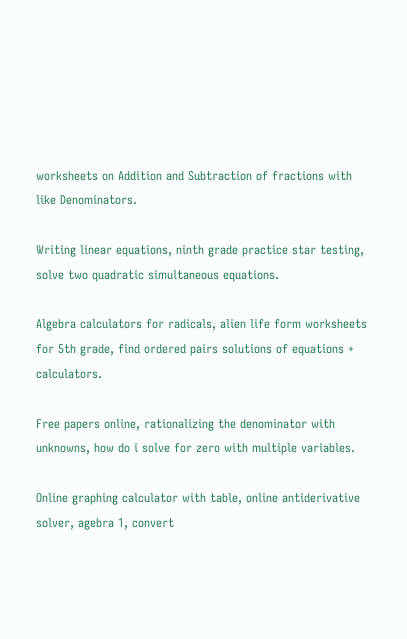worksheets on Addition and Subtraction of fractions with like Denominators.

Writing linear equations, ninth grade practice star testing, solve two quadratic simultaneous equations.

Algebra calculators for radicals, alien life form worksheets for 5th grade, find ordered pairs solutions of equations + calculators.

Free papers online, rationalizing the denominator with unknowns, how do i solve for zero with multiple variables.

Online graphing calculator with table, online antiderivative solver, agebra 1, convert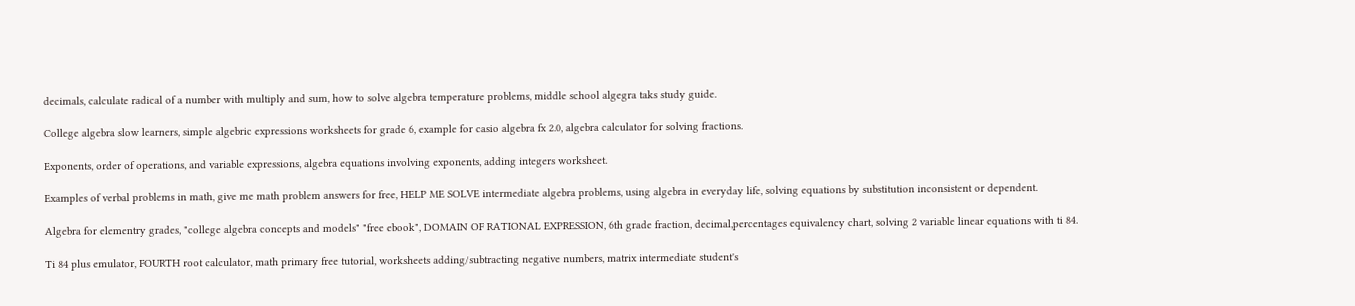decimals, calculate radical of a number with multiply and sum, how to solve algebra temperature problems, middle school algegra taks study guide.

College algebra slow learners, simple algebric expressions worksheets for grade 6, example for casio algebra fx 2.0, algebra calculator for solving fractions.

Exponents, order of operations, and variable expressions, algebra equations involving exponents, adding integers worksheet.

Examples of verbal problems in math, give me math problem answers for free, HELP ME SOLVE intermediate algebra problems, using algebra in everyday life, solving equations by substitution inconsistent or dependent.

Algebra for elementry grades, "college algebra concepts and models" "free ebook", DOMAIN OF RATIONAL EXPRESSION, 6th grade fraction, decimal,percentages equivalency chart, solving 2 variable linear equations with ti 84.

Ti 84 plus emulator, FOURTH root calculator, math primary free tutorial, worksheets adding/subtracting negative numbers, matrix intermediate student's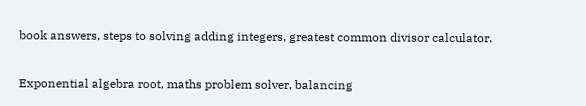book answers, steps to solving adding integers, greatest common divisor calculator.

Exponential algebra root, maths problem solver, balancing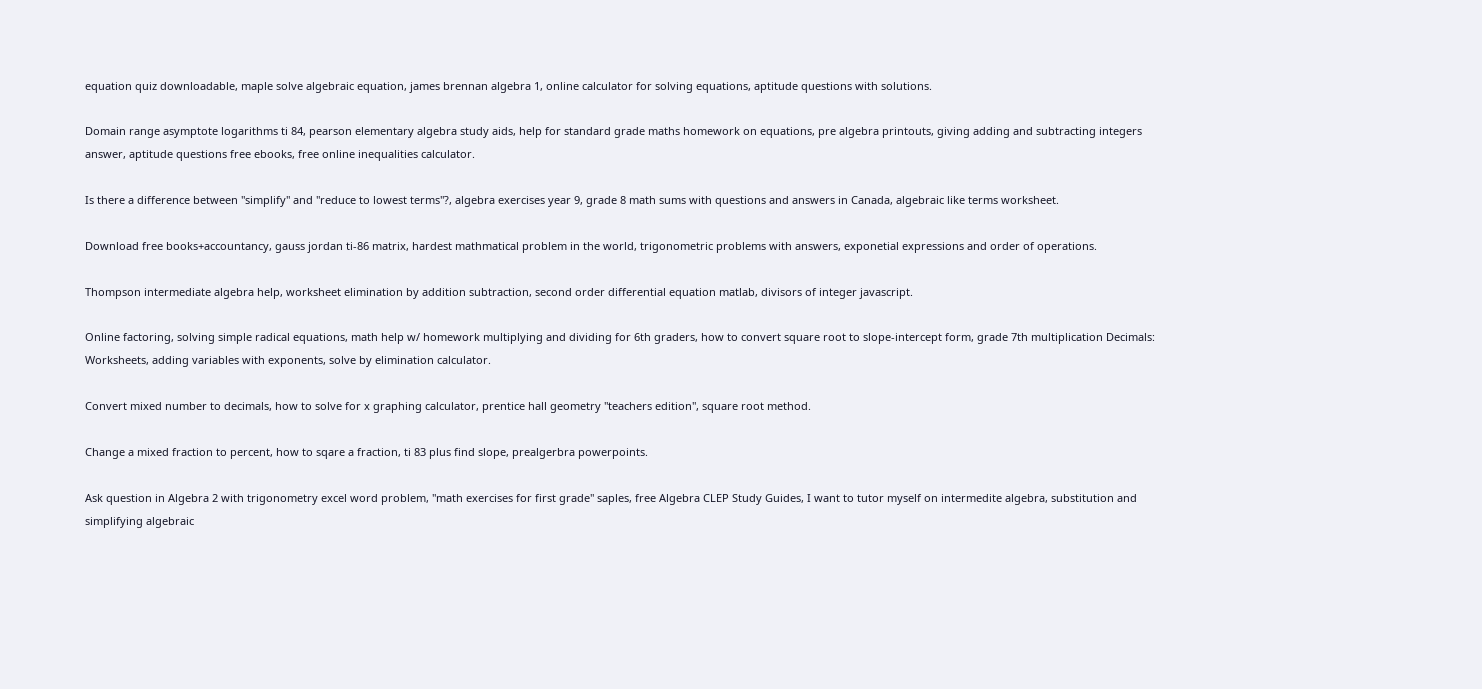equation quiz downloadable, maple solve algebraic equation, james brennan algebra 1, online calculator for solving equations, aptitude questions with solutions.

Domain range asymptote logarithms ti 84, pearson elementary algebra study aids, help for standard grade maths homework on equations, pre algebra printouts, giving adding and subtracting integers answer, aptitude questions free ebooks, free online inequalities calculator.

Is there a difference between "simplify" and "reduce to lowest terms"?, algebra exercises year 9, grade 8 math sums with questions and answers in Canada, algebraic like terms worksheet.

Download free books+accountancy, gauss jordan ti-86 matrix, hardest mathmatical problem in the world, trigonometric problems with answers, exponetial expressions and order of operations.

Thompson intermediate algebra help, worksheet elimination by addition subtraction, second order differential equation matlab, divisors of integer javascript.

Online factoring, solving simple radical equations, math help w/ homework multiplying and dividing for 6th graders, how to convert square root to slope-intercept form, grade 7th multiplication Decimals: Worksheets, adding variables with exponents, solve by elimination calculator.

Convert mixed number to decimals, how to solve for x graphing calculator, prentice hall geometry "teachers edition", square root method.

Change a mixed fraction to percent, how to sqare a fraction, ti 83 plus find slope, prealgerbra powerpoints.

Ask question in Algebra 2 with trigonometry excel word problem, "math exercises for first grade" saples, free Algebra CLEP Study Guides, I want to tutor myself on intermedite algebra, substitution and simplifying algebraic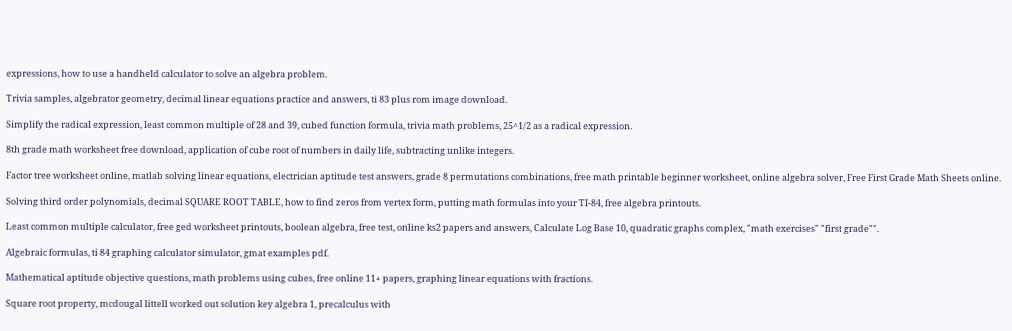expressions, how to use a handheld calculator to solve an algebra problem.

Trivia samples, algebrator geometry, decimal linear equations practice and answers, ti 83 plus rom image download.

Simplify the radical expression, least common multiple of 28 and 39, cubed function formula, trivia math problems, 25^1/2 as a radical expression.

8th grade math worksheet free download, application of cube root of numbers in daily life, subtracting unlike integers.

Factor tree worksheet online, matlab solving linear equations, electrician aptitude test answers, grade 8 permutations combinations, free math printable beginner worksheet, online algebra solver, Free First Grade Math Sheets online.

Solving third order polynomials, decimal SQUARE ROOT TABLE, how to find zeros from vertex form, putting math formulas into your TI-84, free algebra printouts.

Least common multiple calculator, free ged worksheet printouts, boolean algebra, free test, online ks2 papers and answers, Calculate Log Base 10, quadratic graphs complex, "math exercises" "first grade"".

Algebraic formulas, ti 84 graphing calculator simulator, gmat examples pdf.

Mathematical aptitude objective questions, math problems using cubes, free online 11+ papers, graphing linear equations with fractions.

Square root property, mcdougal littell worked out solution key algebra 1, precalculus with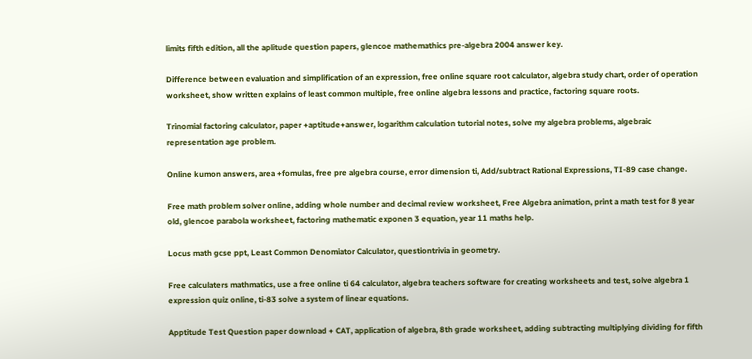limits fifth edition, all the aplitude question papers, glencoe mathemathics pre-algebra 2004 answer key.

Difference between evaluation and simplification of an expression, free online square root calculator, algebra study chart, order of operation worksheet, show written explains of least common multiple, free online algebra lessons and practice, factoring square roots.

Trinomial factoring calculator, paper +aptitude+answer, logarithm calculation tutorial notes, solve my algebra problems, algebraic representation age problem.

Online kumon answers, area +fomulas, free pre algebra course, error dimension ti, Add/subtract Rational Expressions, TI-89 case change.

Free math problem solver online, adding whole number and decimal review worksheet, Free Algebra animation, print a math test for 8 year old, glencoe parabola worksheet, factoring mathematic exponen 3 equation, year 11 maths help.

Locus math gcse ppt, Least Common Denomiator Calculator, questiontrivia in geometry.

Free calculaters mathmatics, use a free online ti 64 calculator, algebra teachers software for creating worksheets and test, solve algebra 1 expression quiz online, ti-83 solve a system of linear equations.

Apptitude Test Question paper download + CAT, application of algebra, 8th grade worksheet, adding subtracting multiplying dividing for fifth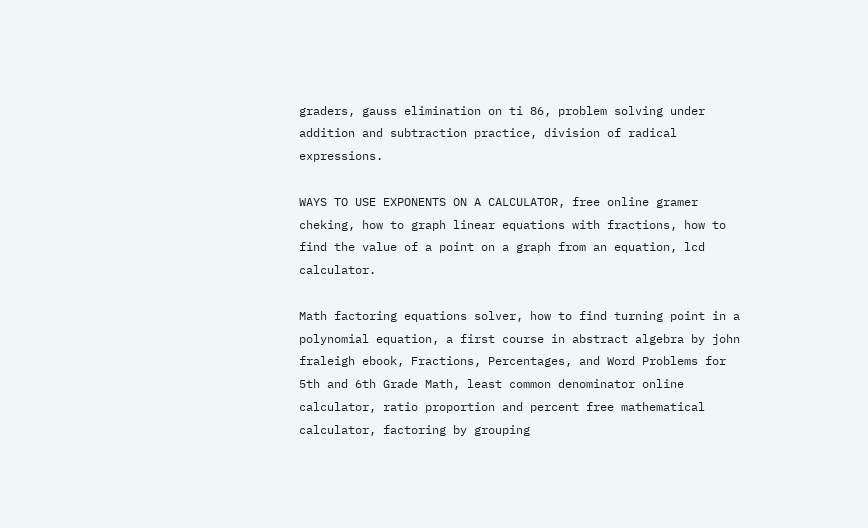graders, gauss elimination on ti 86, problem solving under addition and subtraction practice, division of radical expressions.

WAYS TO USE EXPONENTS ON A CALCULATOR, free online gramer cheking, how to graph linear equations with fractions, how to find the value of a point on a graph from an equation, lcd calculator.

Math factoring equations solver, how to find turning point in a polynomial equation, a first course in abstract algebra by john fraleigh ebook, Fractions, Percentages, and Word Problems for 5th and 6th Grade Math, least common denominator online calculator, ratio proportion and percent free mathematical calculator, factoring by grouping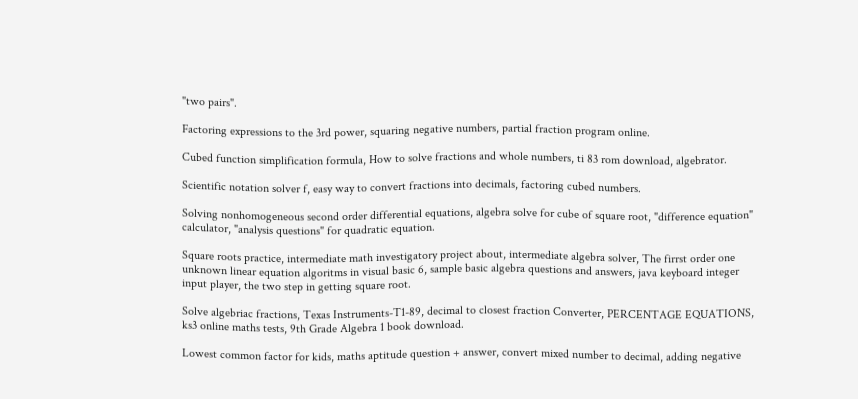"two pairs".

Factoring expressions to the 3rd power, squaring negative numbers, partial fraction program online.

Cubed function simplification formula, How to solve fractions and whole numbers, ti 83 rom download, algebrator.

Scientific notation solver f, easy way to convert fractions into decimals, factoring cubed numbers.

Solving nonhomogeneous second order differential equations, algebra solve for cube of square root, "difference equation" calculator, "analysis questions" for quadratic equation.

Square roots practice, intermediate math investigatory project about, intermediate algebra solver, The firrst order one unknown linear equation algoritms in visual basic 6, sample basic algebra questions and answers, java keyboard integer input player, the two step in getting square root.

Solve algebriac fractions, Texas Instruments-T1-89, decimal to closest fraction Converter, PERCENTAGE EQUATIONS, ks3 online maths tests, 9th Grade Algebra 1 book download.

Lowest common factor for kids, maths aptitude question + answer, convert mixed number to decimal, adding negative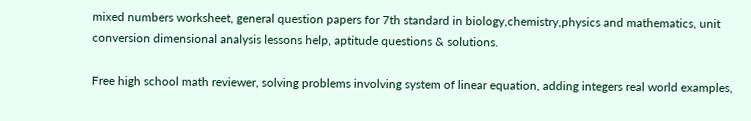mixed numbers worksheet, general question papers for 7th standard in biology,chemistry,physics and mathematics, unit conversion dimensional analysis lessons help, aptitude questions & solutions.

Free high school math reviewer, solving problems involving system of linear equation, adding integers real world examples,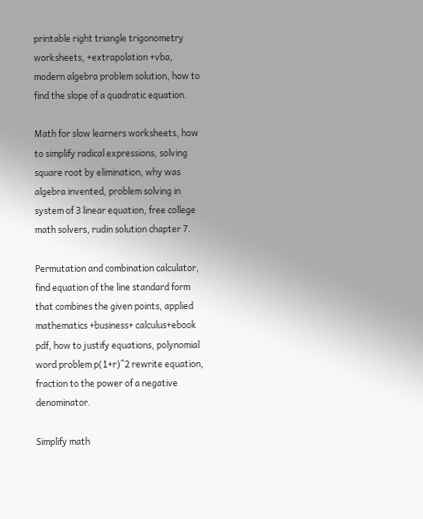printable right triangle trigonometry worksheets, +extrapolation +vba, modern algebra problem solution, how to find the slope of a quadratic equation.

Math for slow learners worksheets, how to simplify radical expressions, solving square root by elimination, why was algebra invented, problem solving in system of 3 linear equation, free college math solvers, rudin solution chapter 7.

Permutation and combination calculator, find equation of the line standard form that combines the given points, applied mathematics +business+ calculus+ebook pdf, how to justify equations, polynomial word problem p(1+r)^2 rewrite equation, fraction to the power of a negative denominator.

Simplify math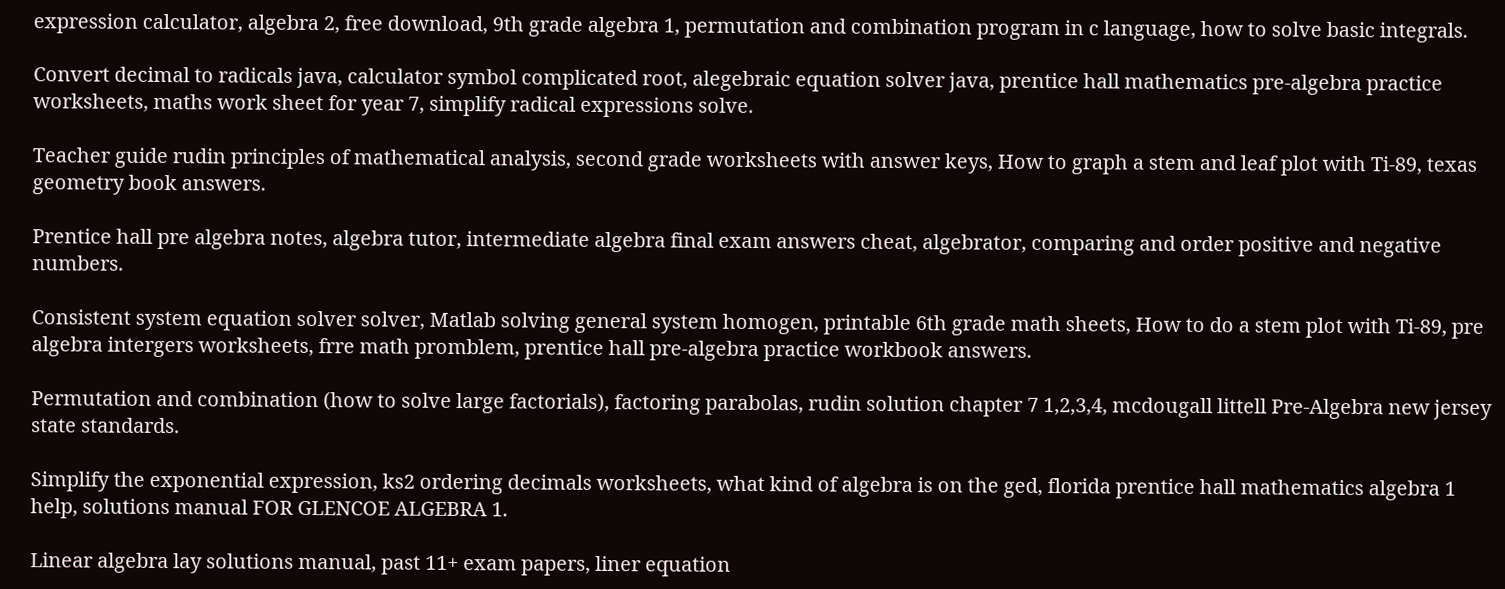expression calculator, algebra 2, free download, 9th grade algebra 1, permutation and combination program in c language, how to solve basic integrals.

Convert decimal to radicals java, calculator symbol complicated root, alegebraic equation solver java, prentice hall mathematics pre-algebra practice worksheets, maths work sheet for year 7, simplify radical expressions solve.

Teacher guide rudin principles of mathematical analysis, second grade worksheets with answer keys, How to graph a stem and leaf plot with Ti-89, texas geometry book answers.

Prentice hall pre algebra notes, algebra tutor, intermediate algebra final exam answers cheat, algebrator, comparing and order positive and negative numbers.

Consistent system equation solver solver, Matlab solving general system homogen, printable 6th grade math sheets, How to do a stem plot with Ti-89, pre algebra intergers worksheets, frre math promblem, prentice hall pre-algebra practice workbook answers.

Permutation and combination (how to solve large factorials), factoring parabolas, rudin solution chapter 7 1,2,3,4, mcdougall littell Pre-Algebra new jersey state standards.

Simplify the exponential expression, ks2 ordering decimals worksheets, what kind of algebra is on the ged, florida prentice hall mathematics algebra 1 help, solutions manual FOR GLENCOE ALGEBRA 1.

Linear algebra lay solutions manual, past 11+ exam papers, liner equation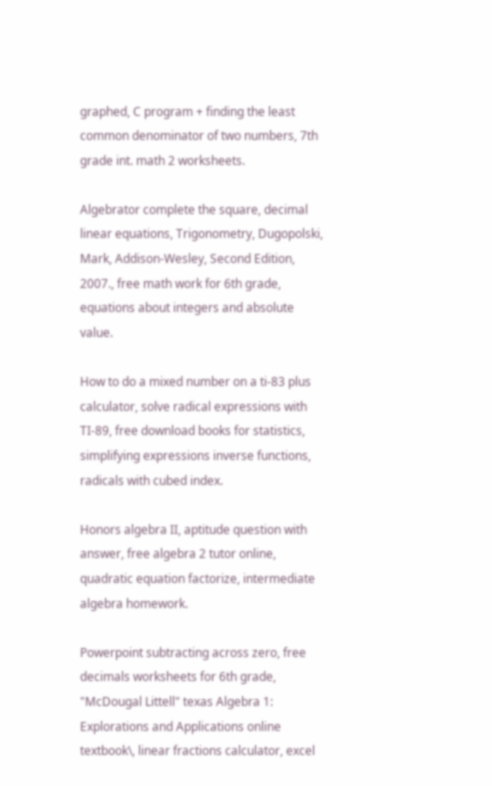graphed, C program + finding the least common denominator of two numbers, 7th grade int. math 2 worksheets.

Algebrator complete the square, decimal linear equations, Trigonometry, Dugopolski, Mark, Addison-Wesley, Second Edition, 2007., free math work for 6th grade, equations about integers and absolute value.

How to do a mixed number on a ti-83 plus calculator, solve radical expressions with TI-89, free download books for statistics, simplifying expressions inverse functions, radicals with cubed index.

Honors algebra II, aptitude question with answer, free algebra 2 tutor online, quadratic equation factorize, intermediate algebra homework.

Powerpoint subtracting across zero, free decimals worksheets for 6th grade, "McDougal Littell" texas Algebra 1: Explorations and Applications online textbook\, linear fractions calculator, excel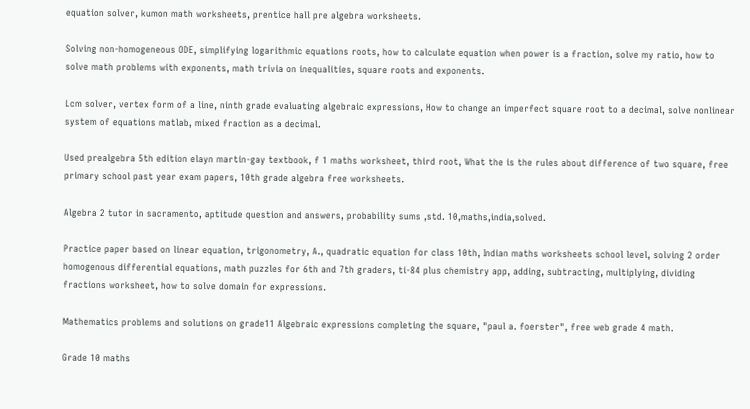equation solver, kumon math worksheets, prentice hall pre algebra worksheets.

Solving non-homogeneous ODE, simplifying logarithmic equations roots, how to calculate equation when power is a fraction, solve my ratio, how to solve math problems with exponents, math trivia on inequalities, square roots and exponents.

Lcm solver, vertex form of a line, ninth grade evaluating algebraic expressions, How to change an imperfect square root to a decimal, solve nonlinear system of equations matlab, mixed fraction as a decimal.

Used prealgebra 5th edition elayn martin-gay textbook, f 1 maths worksheet, third root, What the is the rules about difference of two square, free primary school past year exam papers, 10th grade algebra free worksheets.

Algebra 2 tutor in sacramento, aptitude question and answers, probability sums ,std. 10,maths,india,solved.

Practice paper based on linear equation, trigonometry, A., quadratic equation for class 10th, Indian maths worksheets school level, solving 2 order homogenous differential equations, math puzzles for 6th and 7th graders, ti-84 plus chemistry app, adding, subtracting, multiplying, dividing fractions worksheet, how to solve domain for expressions.

Mathematics problems and solutions on grade11 Algebraic expressions completing the square, "paul a. foerster", free web grade 4 math.

Grade 10 maths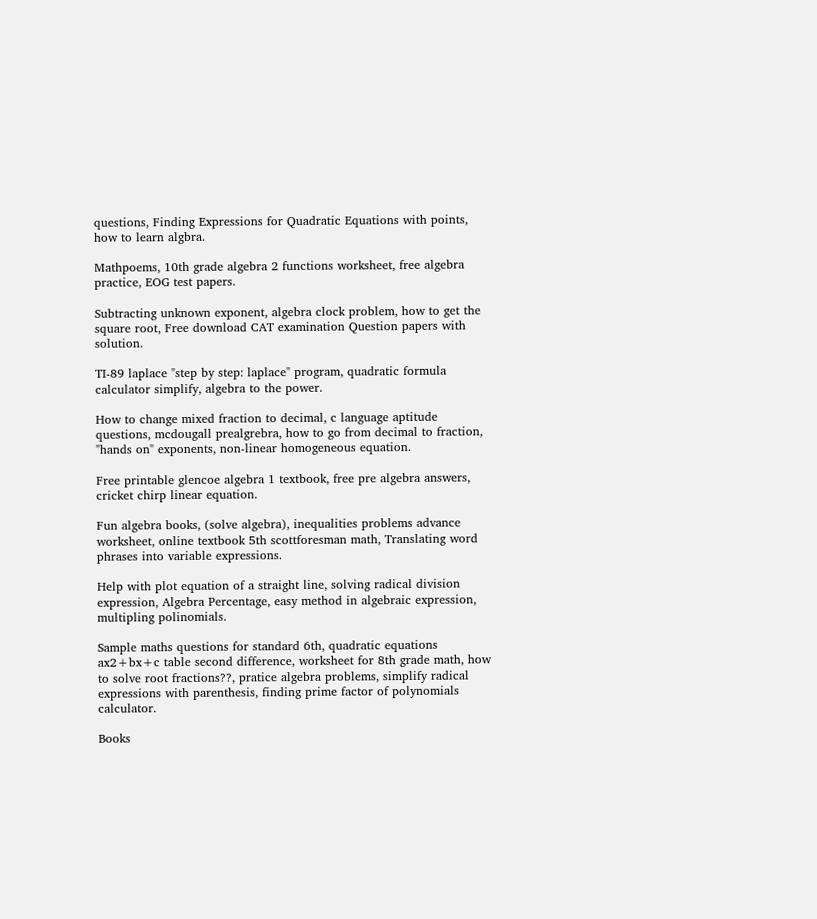questions, Finding Expressions for Quadratic Equations with points, how to learn algbra.

Mathpoems, 10th grade algebra 2 functions worksheet, free algebra practice, EOG test papers.

Subtracting unknown exponent, algebra clock problem, how to get the square root, Free download CAT examination Question papers with solution.

TI-89 laplace "step by step: laplace" program, quadratic formula calculator simplify, algebra to the power.

How to change mixed fraction to decimal, c language aptitude questions, mcdougall prealgrebra, how to go from decimal to fraction, "hands on" exponents, non-linear homogeneous equation.

Free printable glencoe algebra 1 textbook, free pre algebra answers, cricket chirp linear equation.

Fun algebra books, (solve algebra), inequalities problems advance worksheet, online textbook 5th scottforesman math, Translating word phrases into variable expressions.

Help with plot equation of a straight line, solving radical division expression, Algebra Percentage, easy method in algebraic expression, multipling polinomials.

Sample maths questions for standard 6th, quadratic equations ax2+bx+c table second difference, worksheet for 8th grade math, how to solve root fractions??, pratice algebra problems, simplify radical expressions with parenthesis, finding prime factor of polynomials calculator.

Books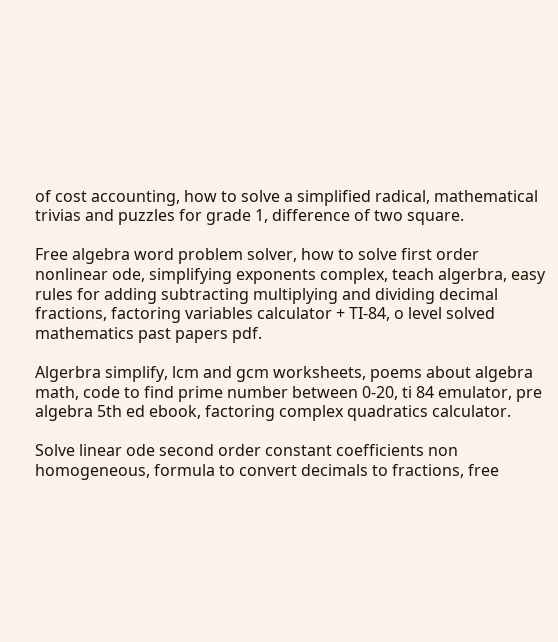of cost accounting, how to solve a simplified radical, mathematical trivias and puzzles for grade 1, difference of two square.

Free algebra word problem solver, how to solve first order nonlinear ode, simplifying exponents complex, teach algerbra, easy rules for adding subtracting multiplying and dividing decimal fractions, factoring variables calculator + TI-84, o level solved mathematics past papers pdf.

Algerbra simplify, lcm and gcm worksheets, poems about algebra math, code to find prime number between 0-20, ti 84 emulator, pre algebra 5th ed ebook, factoring complex quadratics calculator.

Solve linear ode second order constant coefficients non homogeneous, formula to convert decimals to fractions, free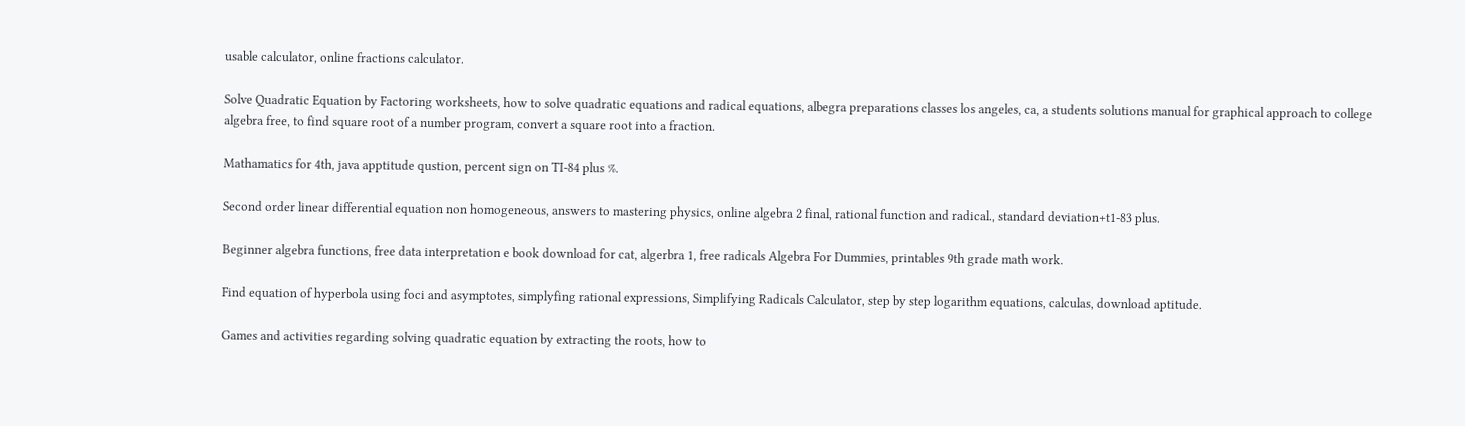usable calculator, online fractions calculator.

Solve Quadratic Equation by Factoring worksheets, how to solve quadratic equations and radical equations, albegra preparations classes los angeles, ca, a students solutions manual for graphical approach to college algebra free, to find square root of a number program, convert a square root into a fraction.

Mathamatics for 4th, java apptitude qustion, percent sign on TI-84 plus %.

Second order linear differential equation non homogeneous, answers to mastering physics, online algebra 2 final, rational function and radical., standard deviation+t1-83 plus.

Beginner algebra functions, free data interpretation e book download for cat, algerbra 1, free radicals Algebra For Dummies, printables 9th grade math work.

Find equation of hyperbola using foci and asymptotes, simplyfing rational expressions, Simplifying Radicals Calculator, step by step logarithm equations, calculas, download aptitude.

Games and activities regarding solving quadratic equation by extracting the roots, how to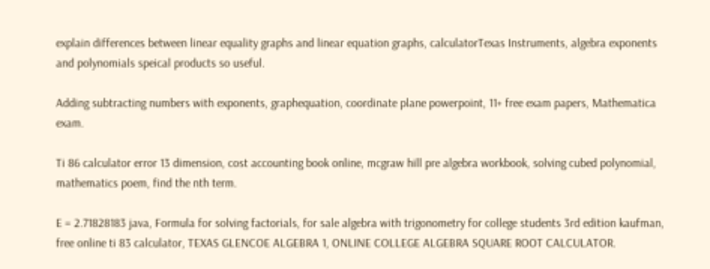explain differences between linear equality graphs and linear equation graphs, calculatorTexas Instruments, algebra exponents and polynomials speical products so useful.

Adding subtracting numbers with exponents, graphequation, coordinate plane powerpoint, 11+ free exam papers, Mathematica exam.

Ti 86 calculator error 13 dimension, cost accounting book online, mcgraw hill pre algebra workbook, solving cubed polynomial, mathematics poem, find the nth term.

E = 2.71828183 java, Formula for solving factorials, for sale algebra with trigonometry for college students 3rd edition kaufman, free online ti 83 calculator, TEXAS GLENCOE ALGEBRA 1, ONLINE COLLEGE ALGEBRA SQUARE ROOT CALCULATOR.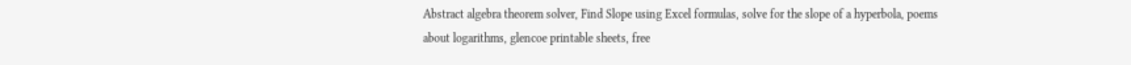Abstract algebra theorem solver, Find Slope using Excel formulas, solve for the slope of a hyperbola, poems about logarithms, glencoe printable sheets, free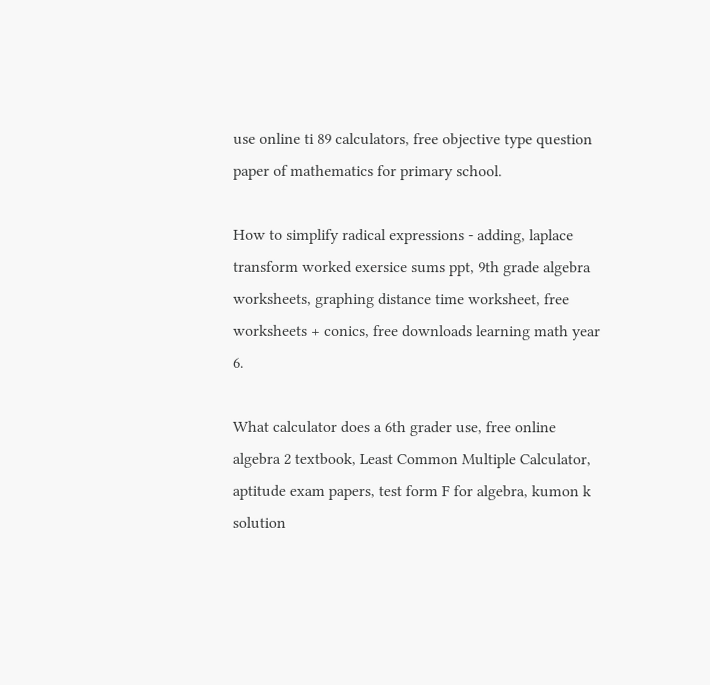use online ti 89 calculators, free objective type question paper of mathematics for primary school.

How to simplify radical expressions - adding, laplace transform worked exersice sums ppt, 9th grade algebra worksheets, graphing distance time worksheet, free worksheets + conics, free downloads learning math year 6.

What calculator does a 6th grader use, free online algebra 2 textbook, Least Common Multiple Calculator, aptitude exam papers, test form F for algebra, kumon k solution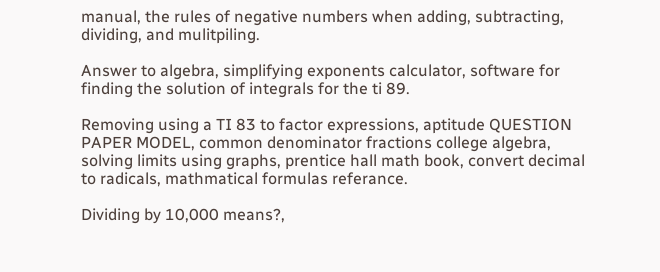manual, the rules of negative numbers when adding, subtracting, dividing, and mulitpiling.

Answer to algebra, simplifying exponents calculator, software for finding the solution of integrals for the ti 89.

Removing using a TI 83 to factor expressions, aptitude QUESTION PAPER MODEL, common denominator fractions college algebra, solving limits using graphs, prentice hall math book, convert decimal to radicals, mathmatical formulas referance.

Dividing by 10,000 means?,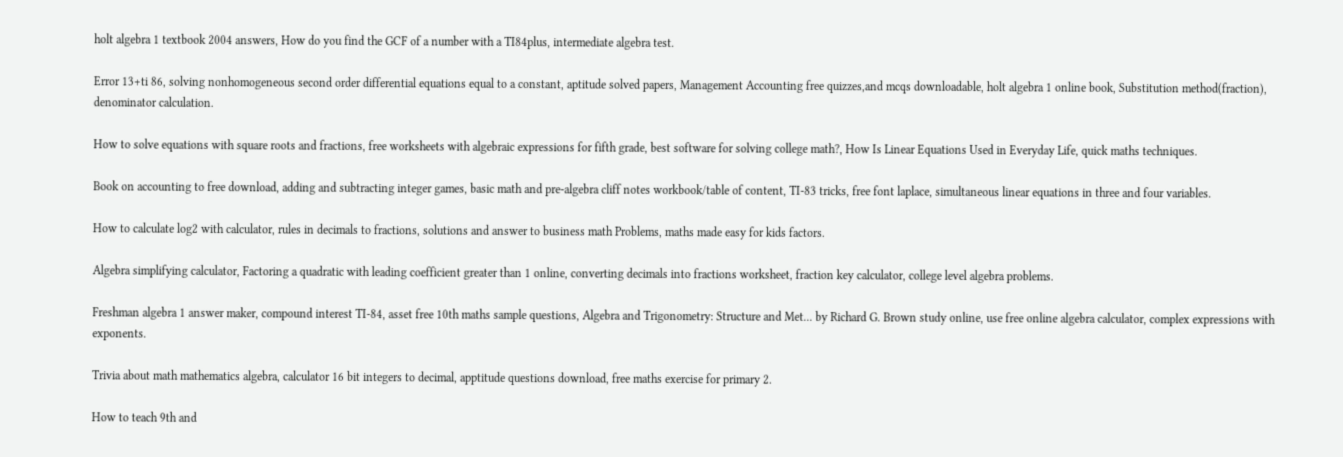holt algebra 1 textbook 2004 answers, How do you find the GCF of a number with a TI84plus, intermediate algebra test.

Error 13+ti 86, solving nonhomogeneous second order differential equations equal to a constant, aptitude solved papers, Management Accounting free quizzes,and mcqs downloadable, holt algebra 1 online book, Substitution method(fraction), denominator calculation.

How to solve equations with square roots and fractions, free worksheets with algebraic expressions for fifth grade, best software for solving college math?, How Is Linear Equations Used in Everyday Life, quick maths techniques.

Book on accounting to free download, adding and subtracting integer games, basic math and pre-algebra cliff notes workbook/table of content, TI-83 tricks, free font laplace, simultaneous linear equations in three and four variables.

How to calculate log2 with calculator, rules in decimals to fractions, solutions and answer to business math Problems, maths made easy for kids factors.

Algebra simplifying calculator, Factoring a quadratic with leading coefficient greater than 1 online, converting decimals into fractions worksheet, fraction key calculator, college level algebra problems.

Freshman algebra 1 answer maker, compound interest TI-84, asset free 10th maths sample questions, Algebra and Trigonometry: Structure and Met... by Richard G. Brown study online, use free online algebra calculator, complex expressions with exponents.

Trivia about math mathematics algebra, calculator 16 bit integers to decimal, apptitude questions download, free maths exercise for primary 2.

How to teach 9th and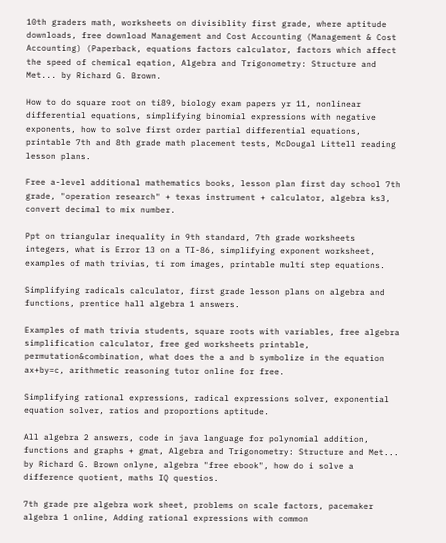10th graders math, worksheets on divisiblity first grade, where aptitude downloads, free download Management and Cost Accounting (Management & Cost Accounting) (Paperback, equations factors calculator, factors which affect the speed of chemical eqation, Algebra and Trigonometry: Structure and Met... by Richard G. Brown.

How to do square root on ti89, biology exam papers yr 11, nonlinear differential equations, simplifying binomial expressions with negative exponents, how to solve first order partial differential equations, printable 7th and 8th grade math placement tests, McDougal Littell reading lesson plans.

Free a-level additional mathematics books, lesson plan first day school 7th grade, "operation research" + texas instrument + calculator, algebra ks3, convert decimal to mix number.

Ppt on triangular inequality in 9th standard, 7th grade worksheets integers, what is Error 13 on a TI-86, simplifying exponent worksheet, examples of math trivias, ti rom images, printable multi step equations.

Simplifying radicals calculator, first grade lesson plans on algebra and functions, prentice hall algebra 1 answers.

Examples of math trivia students, square roots with variables, free algebra simplification calculator, free ged worksheets printable, permutation&combination, what does the a and b symbolize in the equation ax+by=c, arithmetic reasoning tutor online for free.

Simplifying rational expressions, radical expressions solver, exponential equation solver, ratios and proportions aptitude.

All algebra 2 answers, code in java language for polynomial addition, functions and graphs + gmat, Algebra and Trigonometry: Structure and Met... by Richard G. Brown onlyne, algebra "free ebook", how do i solve a difference quotient, maths IQ questios.

7th grade pre algebra work sheet, problems on scale factors, pacemaker algebra 1 online, Adding rational expressions with common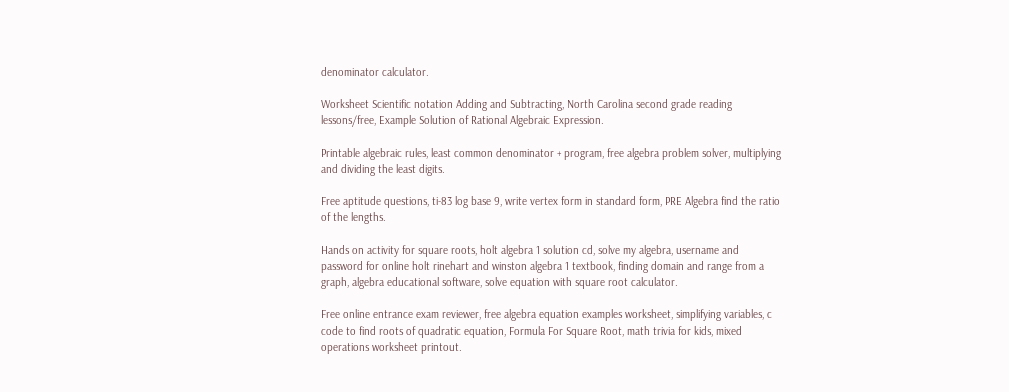denominator calculator.

Worksheet Scientific notation Adding and Subtracting, North Carolina second grade reading lessons/free, Example Solution of Rational Algebraic Expression.

Printable algebraic rules, least common denominator + program, free algebra problem solver, multiplying and dividing the least digits.

Free aptitude questions, ti-83 log base 9, write vertex form in standard form, PRE Algebra find the ratio of the lengths.

Hands on activity for square roots, holt algebra 1 solution cd, solve my algebra, username and password for online holt rinehart and winston algebra 1 textbook, finding domain and range from a graph, algebra educational software, solve equation with square root calculator.

Free online entrance exam reviewer, free algebra equation examples worksheet, simplifying variables, c code to find roots of quadratic equation, Formula For Square Root, math trivia for kids, mixed operations worksheet printout.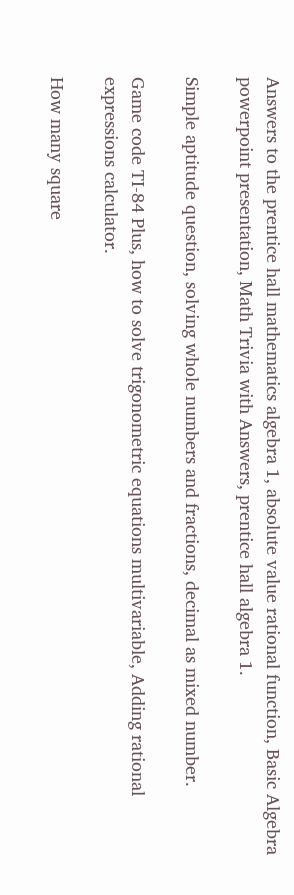Answers to the prentice hall mathematics algebra 1, absolute value rational function, Basic Algebra powerpoint presentation, Math Trivia with Answers, prentice hall algebra 1.

Simple aptitude question, solving whole numbers and fractions, decimal as mixed number.

Game code TI-84 Plus, how to solve trigonometric equations multivariable, Adding rational expressions calculator.

How many square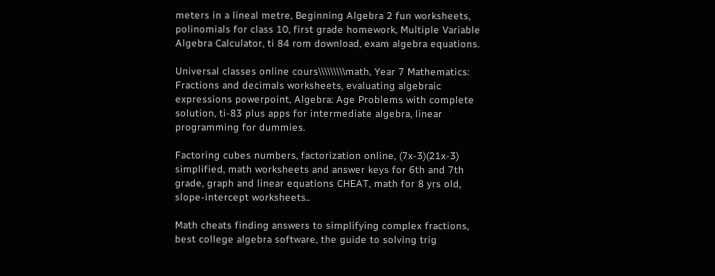meters in a lineal metre, Beginning Algebra 2 fun worksheets, polinomials for class 10, first grade homework, Multiple Variable Algebra Calculator, ti 84 rom download, exam algebra equations.

Universal classes online cours\\\\\\\\\math, Year 7 Mathematics: Fractions and decimals worksheets, evaluating algebraic expressions powerpoint, Algebra: Age Problems with complete solution, ti-83 plus apps for intermediate algebra, linear programming for dummies.

Factoring cubes numbers, factorization online, (7x-3)(21x-3) simplified, math worksheets and answer keys for 6th and 7th grade, graph and linear equations CHEAT, math for 8 yrs old, slope-intercept worksheets..

Math cheats finding answers to simplifying complex fractions, best college algebra software, the guide to solving trig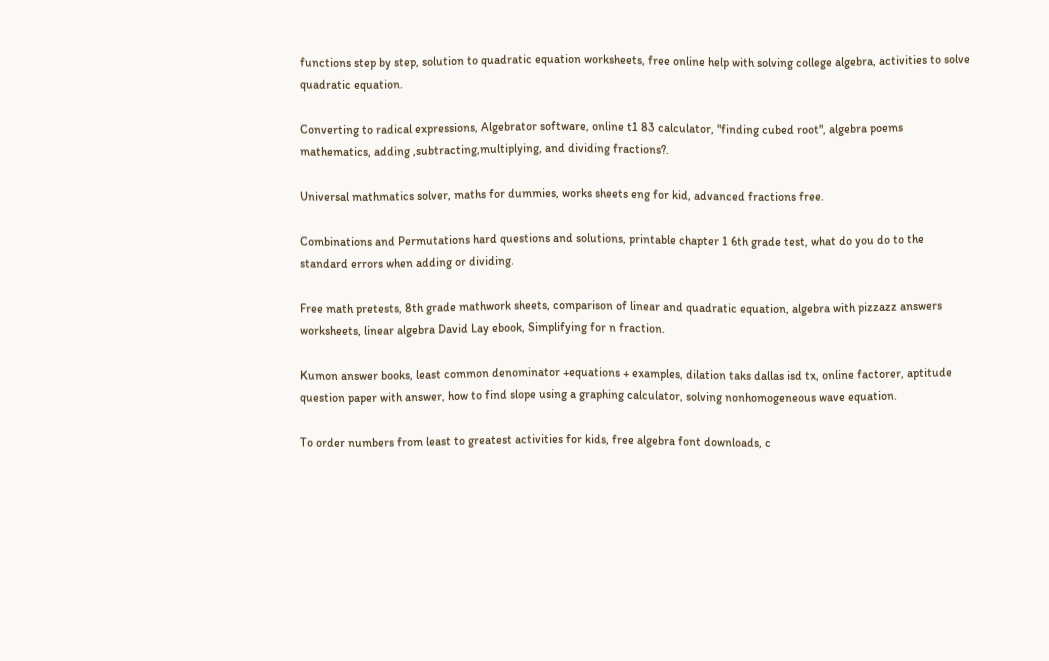functions step by step, solution to quadratic equation worksheets, free online help with solving college algebra, activities to solve quadratic equation.

Converting to radical expressions, Algebrator software, online t1 83 calculator, "finding cubed root", algebra poems mathematics, adding ,subtracting,multiplying, and dividing fractions?.

Universal mathmatics solver, maths for dummies, works sheets eng for kid, advanced fractions free.

Combinations and Permutations hard questions and solutions, printable chapter 1 6th grade test, what do you do to the standard errors when adding or dividing.

Free math pretests, 8th grade mathwork sheets, comparison of linear and quadratic equation, algebra with pizzazz answers worksheets, linear algebra David Lay ebook, Simplifying for n fraction.

Kumon answer books, least common denominator +equations + examples, dilation taks dallas isd tx, online factorer, aptitude question paper with answer, how to find slope using a graphing calculator, solving nonhomogeneous wave equation.

To order numbers from least to greatest activities for kids, free algebra font downloads, c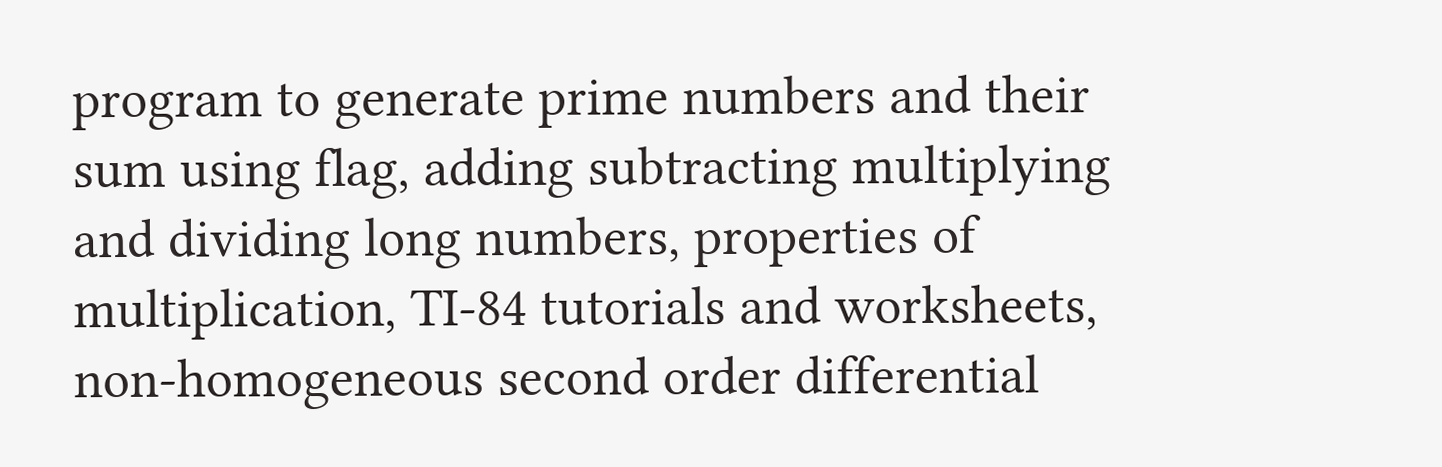program to generate prime numbers and their sum using flag, adding subtracting multiplying and dividing long numbers, properties of multiplication, TI-84 tutorials and worksheets, non-homogeneous second order differential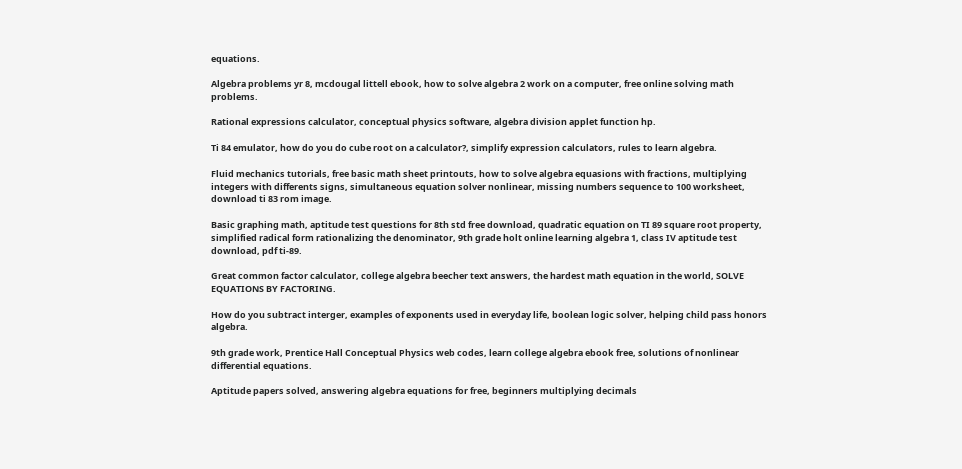equations.

Algebra problems yr 8, mcdougal littell ebook, how to solve algebra 2 work on a computer, free online solving math problems.

Rational expressions calculator, conceptual physics software, algebra division applet function hp.

Ti 84 emulator, how do you do cube root on a calculator?, simplify expression calculators, rules to learn algebra.

Fluid mechanics tutorials, free basic math sheet printouts, how to solve algebra equasions with fractions, multiplying integers with differents signs, simultaneous equation solver nonlinear, missing numbers sequence to 100 worksheet, download ti 83 rom image.

Basic graphing math, aptitude test questions for 8th std free download, quadratic equation on TI 89 square root property, simplified radical form rationalizing the denominator, 9th grade holt online learning algebra 1, class IV aptitude test download, pdf ti-89.

Great common factor calculator, college algebra beecher text answers, the hardest math equation in the world, SOLVE EQUATIONS BY FACTORING.

How do you subtract interger, examples of exponents used in everyday life, boolean logic solver, helping child pass honors algebra.

9th grade work, Prentice Hall Conceptual Physics web codes, learn college algebra ebook free, solutions of nonlinear differential equations.

Aptitude papers solved, answering algebra equations for free, beginners multiplying decimals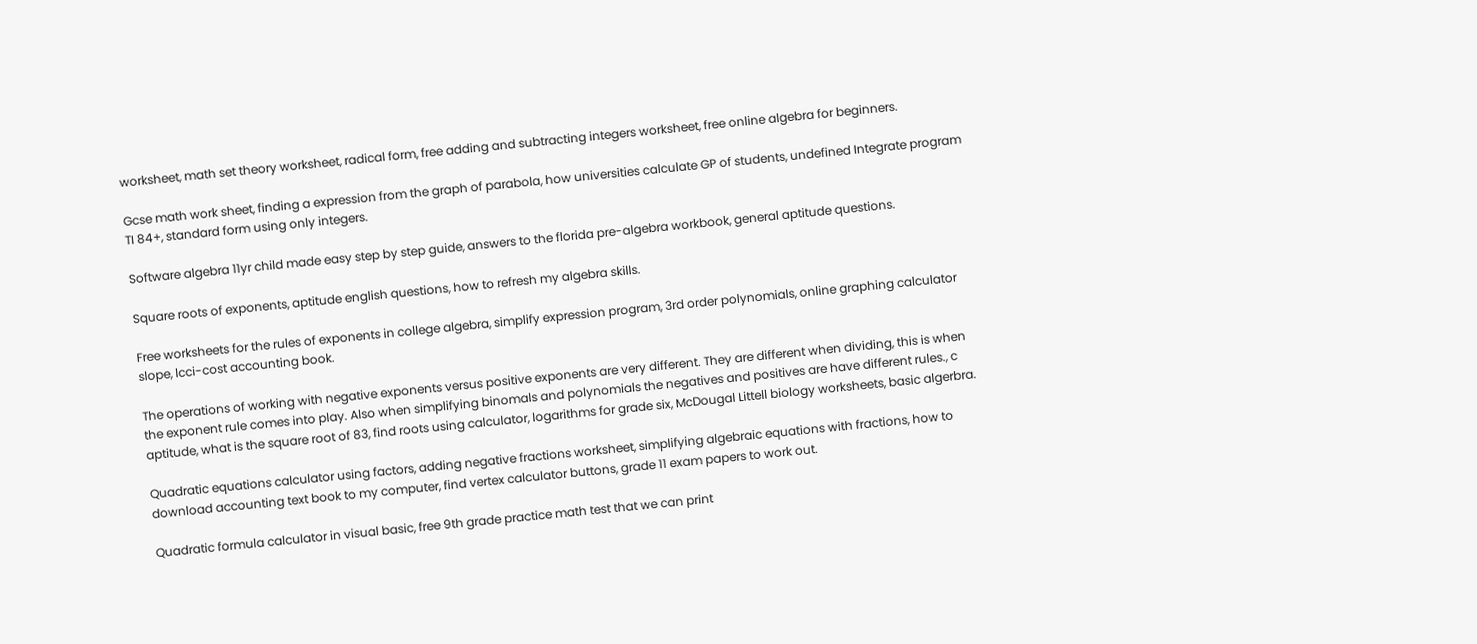worksheet, math set theory worksheet, radical form, free adding and subtracting integers worksheet, free online algebra for beginners.

Gcse math work sheet, finding a expression from the graph of parabola, how universities calculate GP of students, undefined Integrate program TI 84+, standard form using only integers.

Software algebra 11yr child made easy step by step guide, answers to the florida pre-algebra workbook, general aptitude questions.

Square roots of exponents, aptitude english questions, how to refresh my algebra skills.

Free worksheets for the rules of exponents in college algebra, simplify expression program, 3rd order polynomials, online graphing calculator slope, lcci-cost accounting book.

The operations of working with negative exponents versus positive exponents are very different. They are different when dividing, this is when the exponent rule comes into play. Also when simplifying binomals and polynomials the negatives and positives are have different rules., c aptitude, what is the square root of 83, find roots using calculator, logarithms for grade six, McDougal Littell biology worksheets, basic algerbra.

Quadratic equations calculator using factors, adding negative fractions worksheet, simplifying algebraic equations with fractions, how to download accounting text book to my computer, find vertex calculator buttons, grade 11 exam papers to work out.

Quadratic formula calculator in visual basic, free 9th grade practice math test that we can print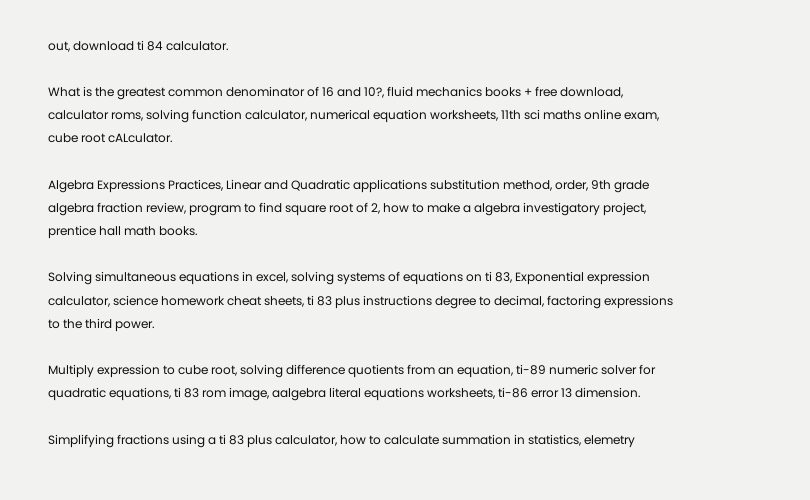out, download ti 84 calculator.

What is the greatest common denominator of 16 and 10?, fluid mechanics books + free download, calculator roms, solving function calculator, numerical equation worksheets, 11th sci maths online exam, cube root cALculator.

Algebra Expressions Practices, Linear and Quadratic applications substitution method, order, 9th grade algebra fraction review, program to find square root of 2, how to make a algebra investigatory project, prentice hall math books.

Solving simultaneous equations in excel, solving systems of equations on ti 83, Exponential expression calculator, science homework cheat sheets, ti 83 plus instructions degree to decimal, factoring expressions to the third power.

Multiply expression to cube root, solving difference quotients from an equation, ti-89 numeric solver for quadratic equations, ti 83 rom image, aalgebra literal equations worksheets, ti-86 error 13 dimension.

Simplifying fractions using a ti 83 plus calculator, how to calculate summation in statistics, elemetry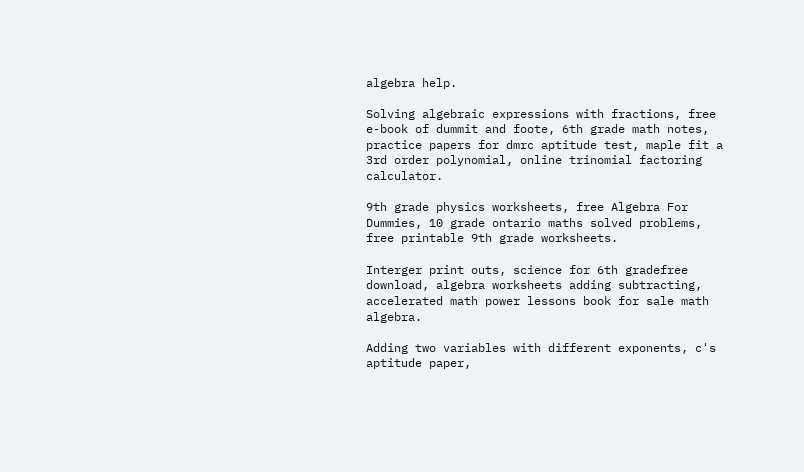algebra help.

Solving algebraic expressions with fractions, free e-book of dummit and foote, 6th grade math notes, practice papers for dmrc aptitude test, maple fit a 3rd order polynomial, online trinomial factoring calculator.

9th grade physics worksheets, free Algebra For Dummies, 10 grade ontario maths solved problems, free printable 9th grade worksheets.

Interger print outs, science for 6th gradefree download, algebra worksheets adding subtracting, accelerated math power lessons book for sale math algebra.

Adding two variables with different exponents, c's aptitude paper,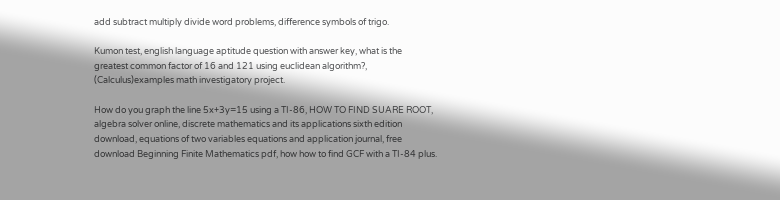add subtract multiply divide word problems, difference symbols of trigo.

Kumon test, english language aptitude question with answer key, what is the greatest common factor of 16 and 121 using euclidean algorithm?, (Calculus)examples math investigatory project.

How do you graph the line 5x+3y=15 using a TI-86, HOW TO FIND SUARE ROOT, algebra solver online, discrete mathematics and its applications sixth edition download, equations of two variables equations and application journal, free download Beginning Finite Mathematics pdf, how how to find GCF with a TI-84 plus.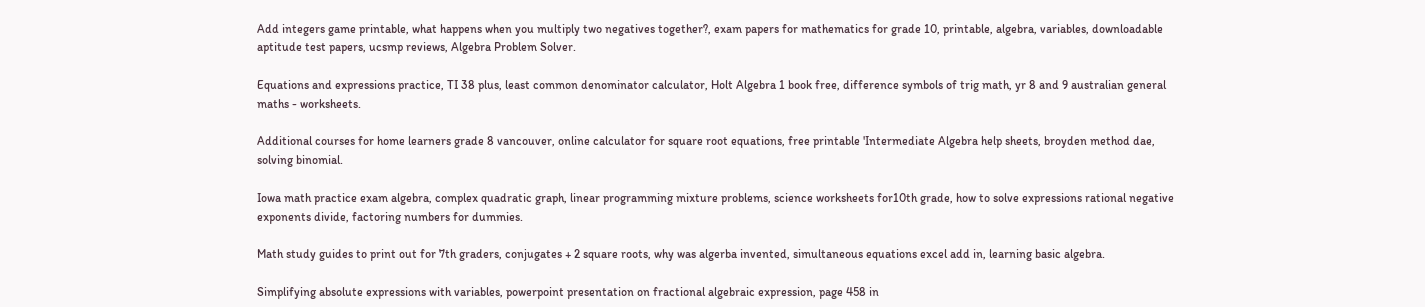Add integers game printable, what happens when you multiply two negatives together?, exam papers for mathematics for grade 10, printable, algebra, variables, downloadable aptitude test papers, ucsmp reviews, Algebra Problem Solver.

Equations and expressions practice, TI 38 plus, least common denominator calculator, Holt Algebra 1 book free, difference symbols of trig math, yr 8 and 9 australian general maths - worksheets.

Additional courses for home learners grade 8 vancouver, online calculator for square root equations, free printable 'Intermediate Algebra help sheets, broyden method dae, solving binomial.

Iowa math practice exam algebra, complex quadratic graph, linear programming mixture problems, science worksheets for10th grade, how to solve expressions rational negative exponents divide, factoring numbers for dummies.

Math study guides to print out for 7th graders, conjugates + 2 square roots, why was algerba invented, simultaneous equations excel add in, learning basic algebra.

Simplifying absolute expressions with variables, powerpoint presentation on fractional algebraic expression, page 458 in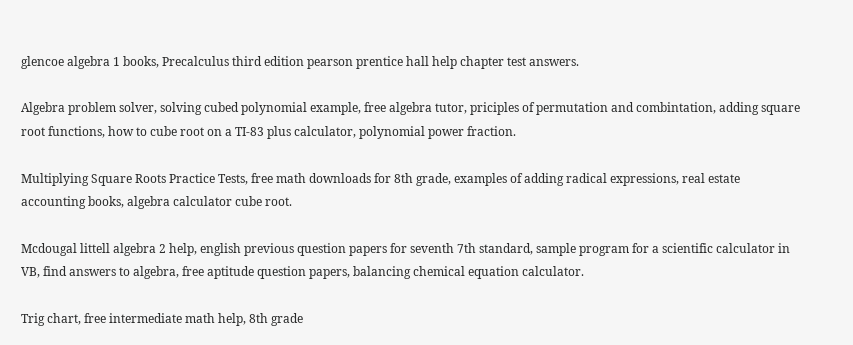glencoe algebra 1 books, Precalculus third edition pearson prentice hall help chapter test answers.

Algebra problem solver, solving cubed polynomial example, free algebra tutor, priciples of permutation and combintation, adding square root functions, how to cube root on a TI-83 plus calculator, polynomial power fraction.

Multiplying Square Roots Practice Tests, free math downloads for 8th grade, examples of adding radical expressions, real estate accounting books, algebra calculator cube root.

Mcdougal littell algebra 2 help, english previous question papers for seventh 7th standard, sample program for a scientific calculator in VB, find answers to algebra, free aptitude question papers, balancing chemical equation calculator.

Trig chart, free intermediate math help, 8th grade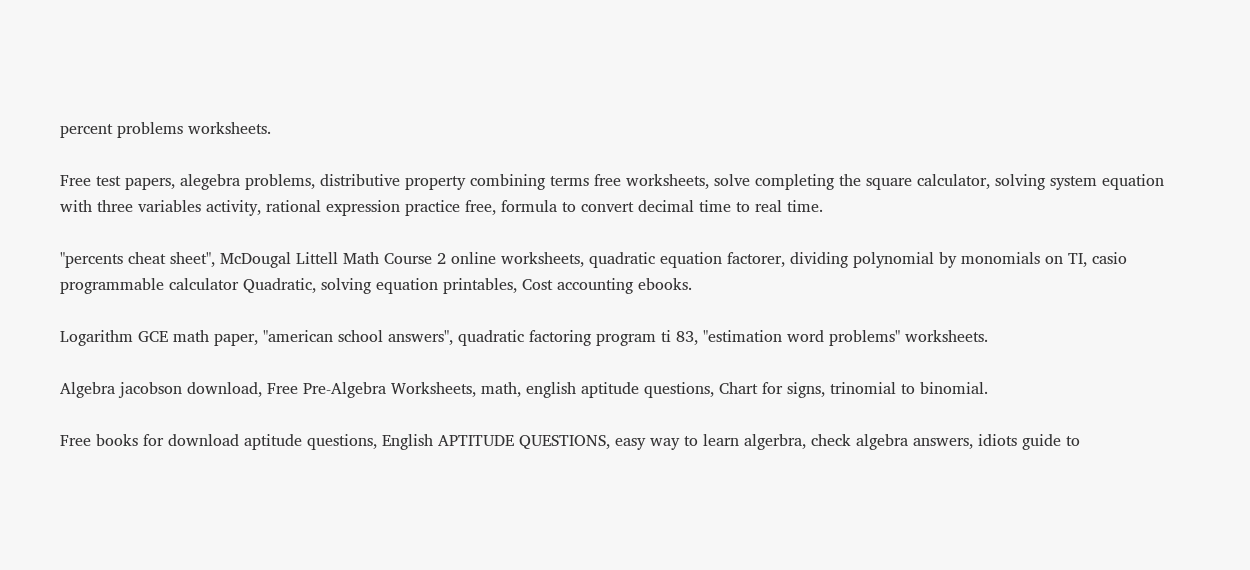percent problems worksheets.

Free test papers, alegebra problems, distributive property combining terms free worksheets, solve completing the square calculator, solving system equation with three variables activity, rational expression practice free, formula to convert decimal time to real time.

"percents cheat sheet", McDougal Littell Math Course 2 online worksheets, quadratic equation factorer, dividing polynomial by monomials on TI, casio programmable calculator Quadratic, solving equation printables, Cost accounting ebooks.

Logarithm GCE math paper, "american school answers", quadratic factoring program ti 83, "estimation word problems" worksheets.

Algebra jacobson download, Free Pre-Algebra Worksheets, math, english aptitude questions, Chart for signs, trinomial to binomial.

Free books for download aptitude questions, English APTITUDE QUESTIONS, easy way to learn algerbra, check algebra answers, idiots guide to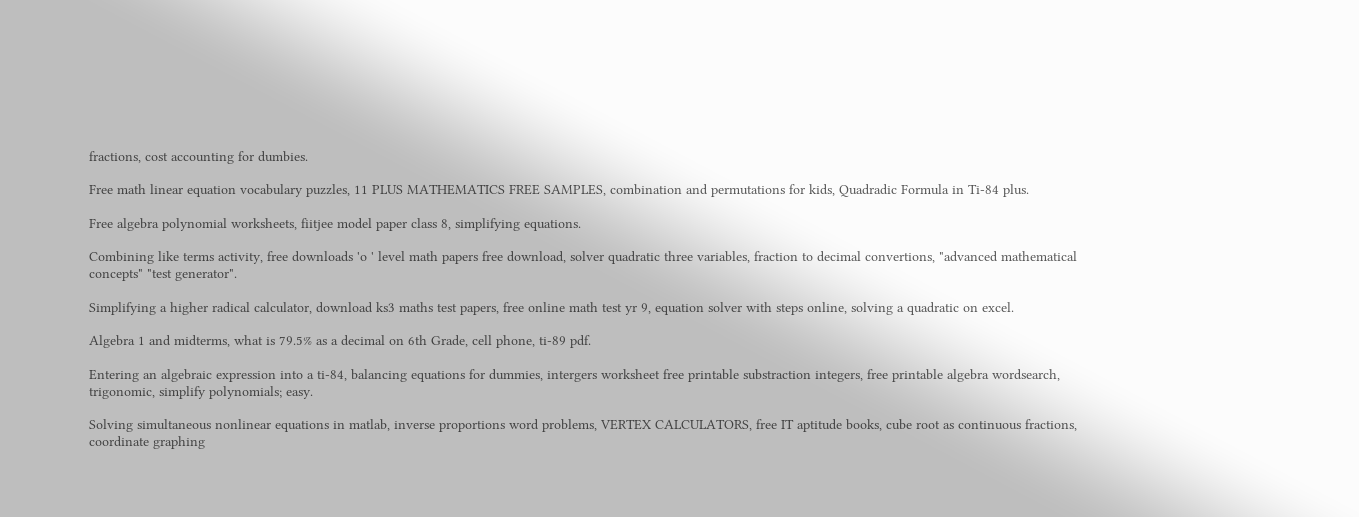fractions, cost accounting for dumbies.

Free math linear equation vocabulary puzzles, 11 PLUS MATHEMATICS FREE SAMPLES, combination and permutations for kids, Quadradic Formula in Ti-84 plus.

Free algebra polynomial worksheets, fiitjee model paper class 8, simplifying equations.

Combining like terms activity, free downloads 'o ' level math papers free download, solver quadratic three variables, fraction to decimal convertions, "advanced mathematical concepts" "test generator".

Simplifying a higher radical calculator, download ks3 maths test papers, free online math test yr 9, equation solver with steps online, solving a quadratic on excel.

Algebra 1 and midterms, what is 79.5% as a decimal on 6th Grade, cell phone, ti-89 pdf.

Entering an algebraic expression into a ti-84, balancing equations for dummies, intergers worksheet free printable substraction integers, free printable algebra wordsearch, trigonomic, simplify polynomials; easy.

Solving simultaneous nonlinear equations in matlab, inverse proportions word problems, VERTEX CALCULATORS, free IT aptitude books, cube root as continuous fractions, coordinate graphing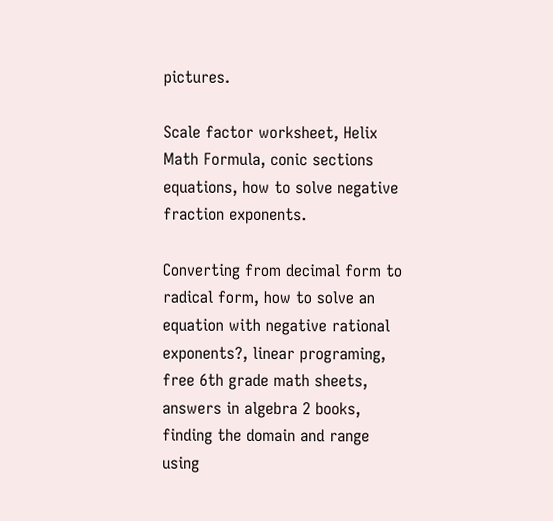pictures.

Scale factor worksheet, Helix Math Formula, conic sections equations, how to solve negative fraction exponents.

Converting from decimal form to radical form, how to solve an equation with negative rational exponents?, linear programing, free 6th grade math sheets, answers in algebra 2 books, finding the domain and range using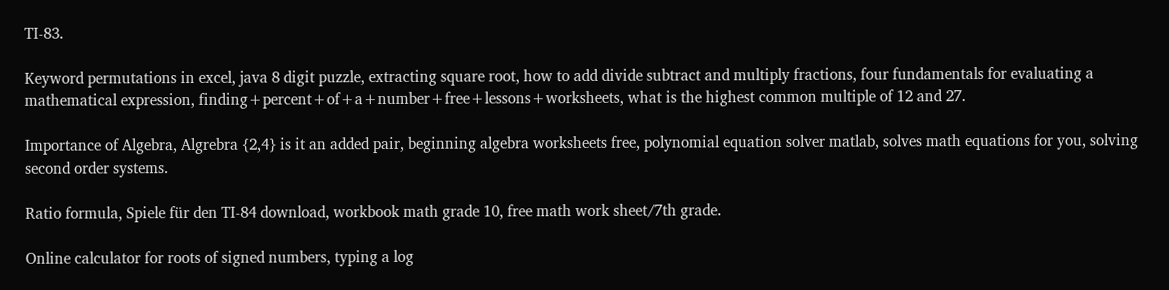TI-83.

Keyword permutations in excel, java 8 digit puzzle, extracting square root, how to add divide subtract and multiply fractions, four fundamentals for evaluating a mathematical expression, finding+percent+of+a+number+free+lessons+worksheets, what is the highest common multiple of 12 and 27.

Importance of Algebra, Algrebra {2,4} is it an added pair, beginning algebra worksheets free, polynomial equation solver matlab, solves math equations for you, solving second order systems.

Ratio formula, Spiele für den TI-84 download, workbook math grade 10, free math work sheet/7th grade.

Online calculator for roots of signed numbers, typing a log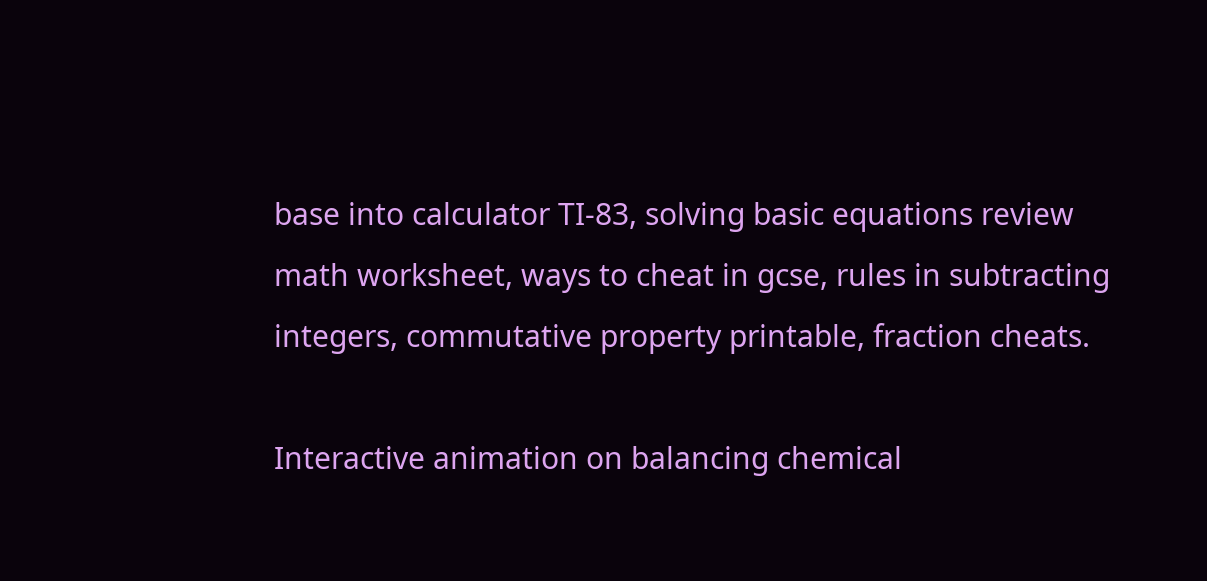base into calculator TI-83, solving basic equations review math worksheet, ways to cheat in gcse, rules in subtracting integers, commutative property printable, fraction cheats.

Interactive animation on balancing chemical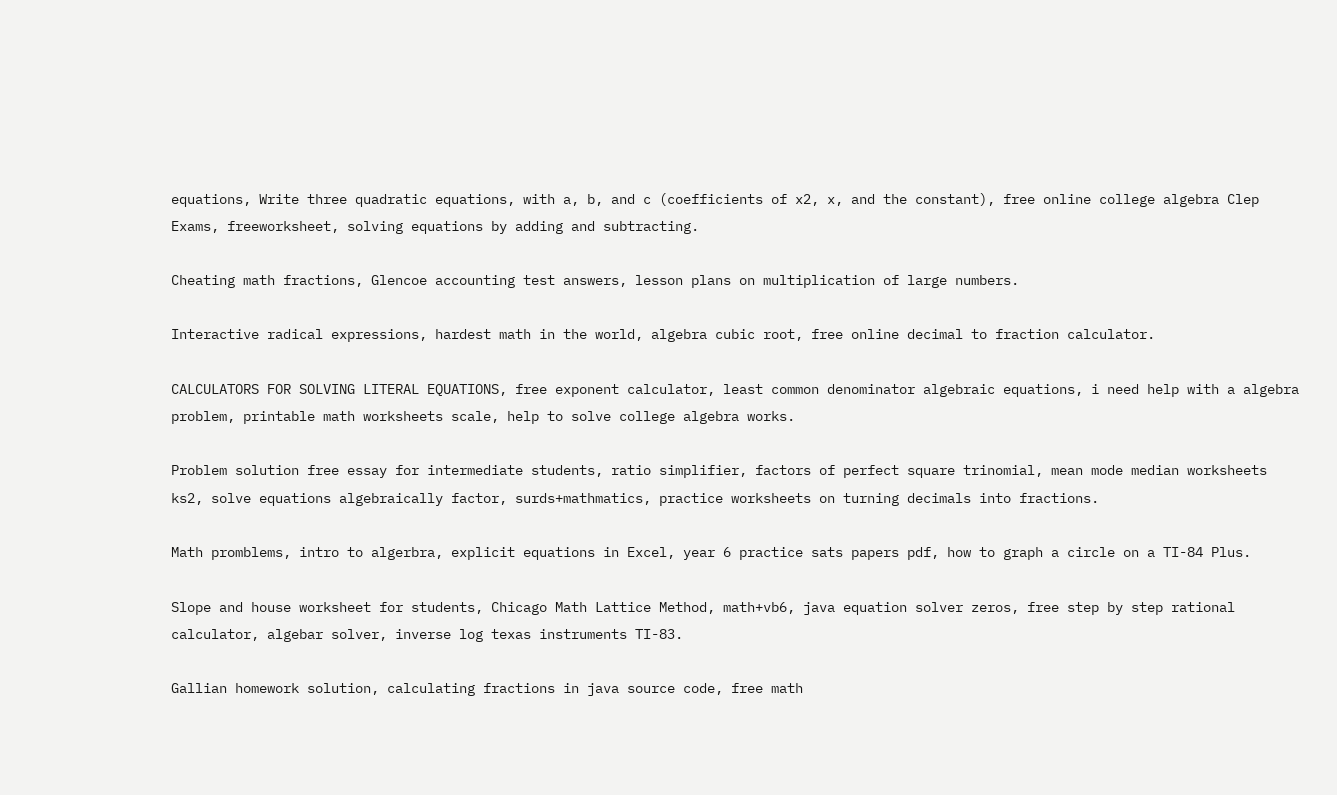equations, Write three quadratic equations, with a, b, and c (coefficients of x2, x, and the constant), free online college algebra Clep Exams, freeworksheet, solving equations by adding and subtracting.

Cheating math fractions, Glencoe accounting test answers, lesson plans on multiplication of large numbers.

Interactive radical expressions, hardest math in the world, algebra cubic root, free online decimal to fraction calculator.

CALCULATORS FOR SOLVING LITERAL EQUATIONS, free exponent calculator, least common denominator algebraic equations, i need help with a algebra problem, printable math worksheets scale, help to solve college algebra works.

Problem solution free essay for intermediate students, ratio simplifier, factors of perfect square trinomial, mean mode median worksheets ks2, solve equations algebraically factor, surds+mathmatics, practice worksheets on turning decimals into fractions.

Math promblems, intro to algerbra, explicit equations in Excel, year 6 practice sats papers pdf, how to graph a circle on a TI-84 Plus.

Slope and house worksheet for students, Chicago Math Lattice Method, math+vb6, java equation solver zeros, free step by step rational calculator, algebar solver, inverse log texas instruments TI-83.

Gallian homework solution, calculating fractions in java source code, free math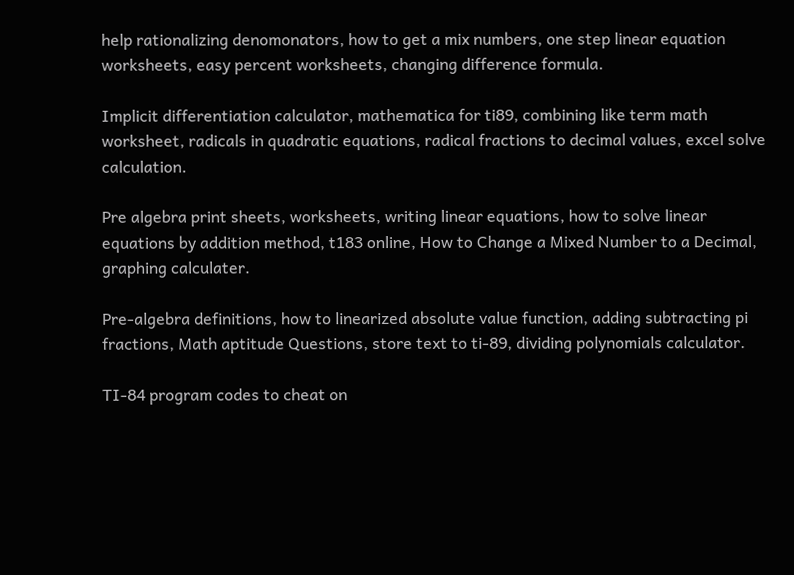help rationalizing denomonators, how to get a mix numbers, one step linear equation worksheets, easy percent worksheets, changing difference formula.

Implicit differentiation calculator, mathematica for ti89, combining like term math worksheet, radicals in quadratic equations, radical fractions to decimal values, excel solve calculation.

Pre algebra print sheets, worksheets, writing linear equations, how to solve linear equations by addition method, t183 online, How to Change a Mixed Number to a Decimal, graphing calculater.

Pre-algebra definitions, how to linearized absolute value function, adding subtracting pi fractions, Math aptitude Questions, store text to ti-89, dividing polynomials calculator.

TI-84 program codes to cheat on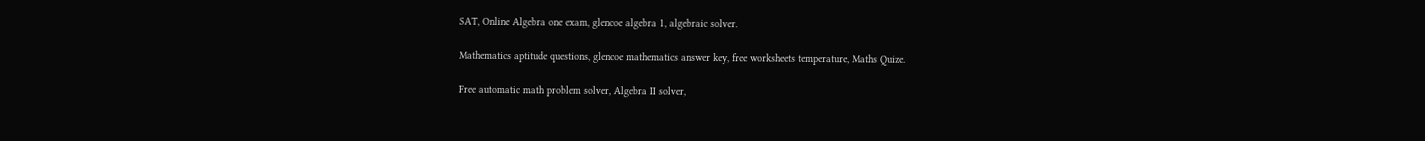SAT, Online Algebra one exam, glencoe algebra 1, algebraic solver.

Mathematics aptitude questions, glencoe mathematics answer key, free worksheets temperature, Maths Quize.

Free automatic math problem solver, Algebra II solver,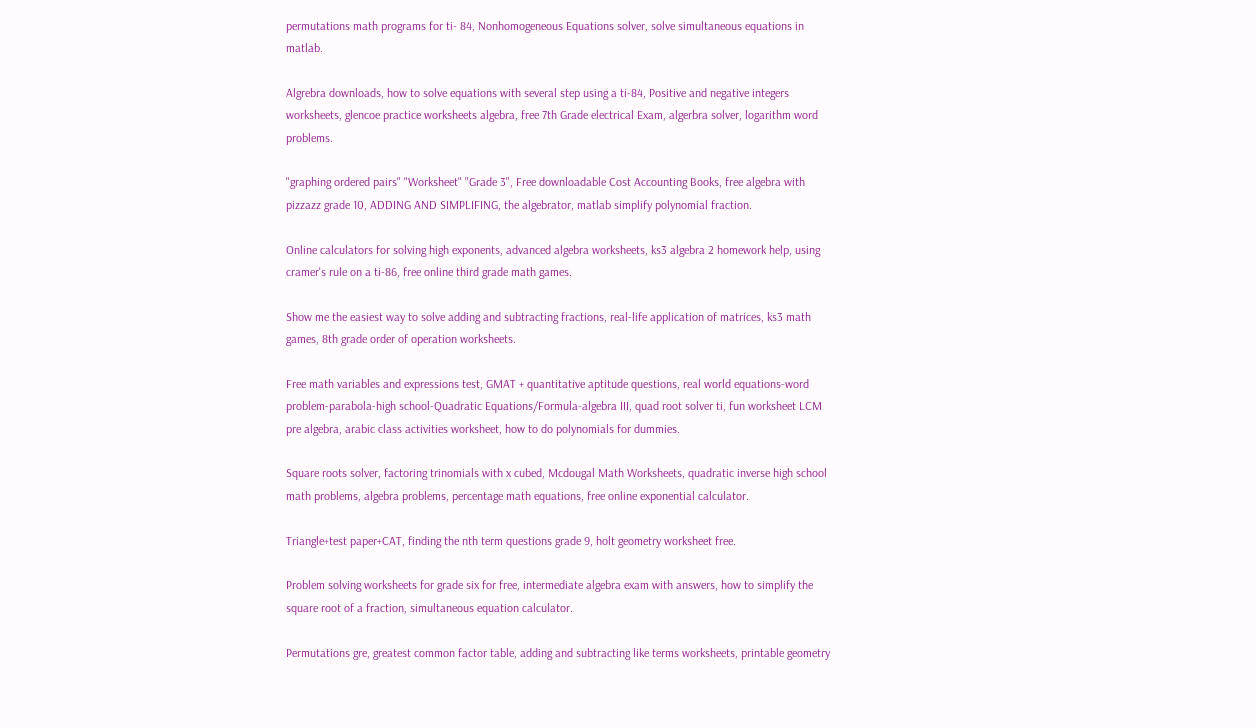permutations math programs for ti- 84, Nonhomogeneous Equations solver, solve simultaneous equations in matlab.

Algrebra downloads, how to solve equations with several step using a ti-84, Positive and negative integers worksheets, glencoe practice worksheets algebra, free 7th Grade electrical Exam, algerbra solver, logarithm word problems.

"graphing ordered pairs" "Worksheet" "Grade 3", Free downloadable Cost Accounting Books, free algebra with pizzazz grade 10, ADDING AND SIMPLIFING, the algebrator, matlab simplify polynomial fraction.

Online calculators for solving high exponents, advanced algebra worksheets, ks3 algebra 2 homework help, using cramer's rule on a ti-86, free online third grade math games.

Show me the easiest way to solve adding and subtracting fractions, real-life application of matrices, ks3 math games, 8th grade order of operation worksheets.

Free math variables and expressions test, GMAT + quantitative aptitude questions, real world equations-word problem-parabola-high school-Quadratic Equations/Formula-algebra III, quad root solver ti, fun worksheet LCM pre algebra, arabic class activities worksheet, how to do polynomials for dummies.

Square roots solver, factoring trinomials with x cubed, Mcdougal Math Worksheets, quadratic inverse high school math problems, algebra problems, percentage math equations, free online exponential calculator.

Triangle+test paper+CAT, finding the nth term questions grade 9, holt geometry worksheet free.

Problem solving worksheets for grade six for free, intermediate algebra exam with answers, how to simplify the square root of a fraction, simultaneous equation calculator.

Permutations gre, greatest common factor table, adding and subtracting like terms worksheets, printable geometry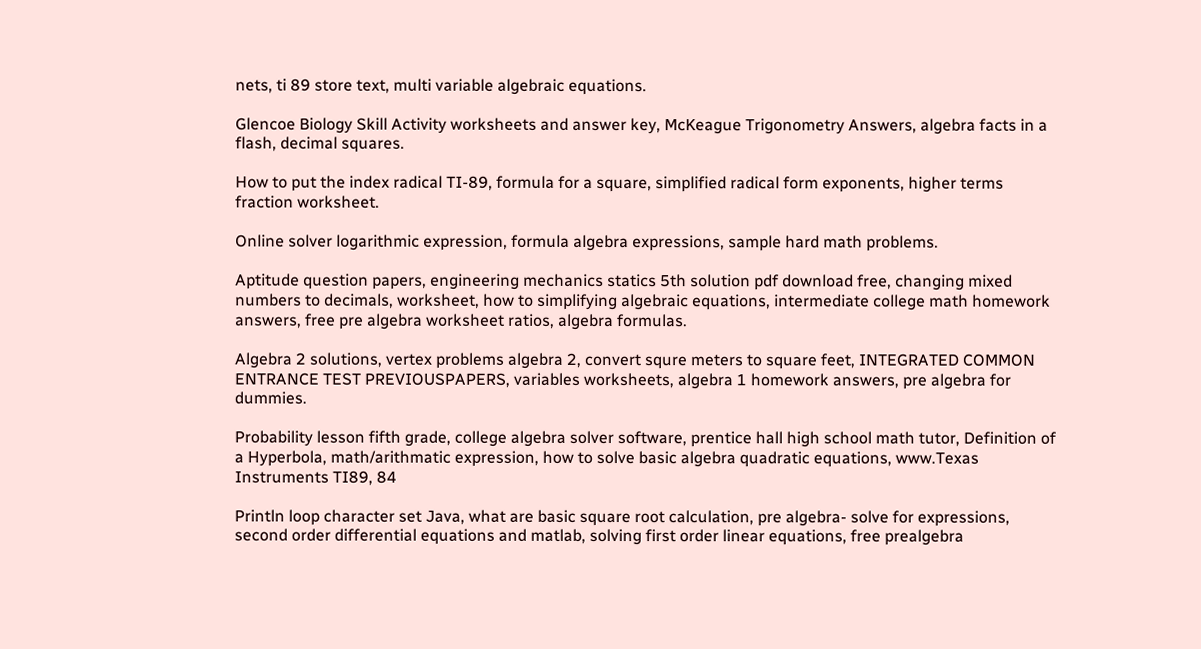nets, ti 89 store text, multi variable algebraic equations.

Glencoe Biology Skill Activity worksheets and answer key, McKeague Trigonometry Answers, algebra facts in a flash, decimal squares.

How to put the index radical TI-89, formula for a square, simplified radical form exponents, higher terms fraction worksheet.

Online solver logarithmic expression, formula algebra expressions, sample hard math problems.

Aptitude question papers, engineering mechanics statics 5th solution pdf download free, changing mixed numbers to decimals, worksheet, how to simplifying algebraic equations, intermediate college math homework answers, free pre algebra worksheet ratios, algebra formulas.

Algebra 2 solutions, vertex problems algebra 2, convert squre meters to square feet, INTEGRATED COMMON ENTRANCE TEST PREVIOUSPAPERS, variables worksheets, algebra 1 homework answers, pre algebra for dummies.

Probability lesson fifth grade, college algebra solver software, prentice hall high school math tutor, Definition of a Hyperbola, math/arithmatic expression, how to solve basic algebra quadratic equations, www.Texas Instruments TI89, 84

Println loop character set Java, what are basic square root calculation, pre algebra- solve for expressions, second order differential equations and matlab, solving first order linear equations, free prealgebra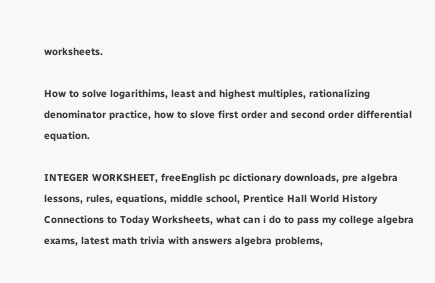worksheets.

How to solve logarithims, least and highest multiples, rationalizing denominator practice, how to slove first order and second order differential equation.

INTEGER WORKSHEET, freeEnglish pc dictionary downloads, pre algebra lessons, rules, equations, middle school, Prentice Hall World History Connections to Today Worksheets, what can i do to pass my college algebra exams, latest math trivia with answers algebra problems,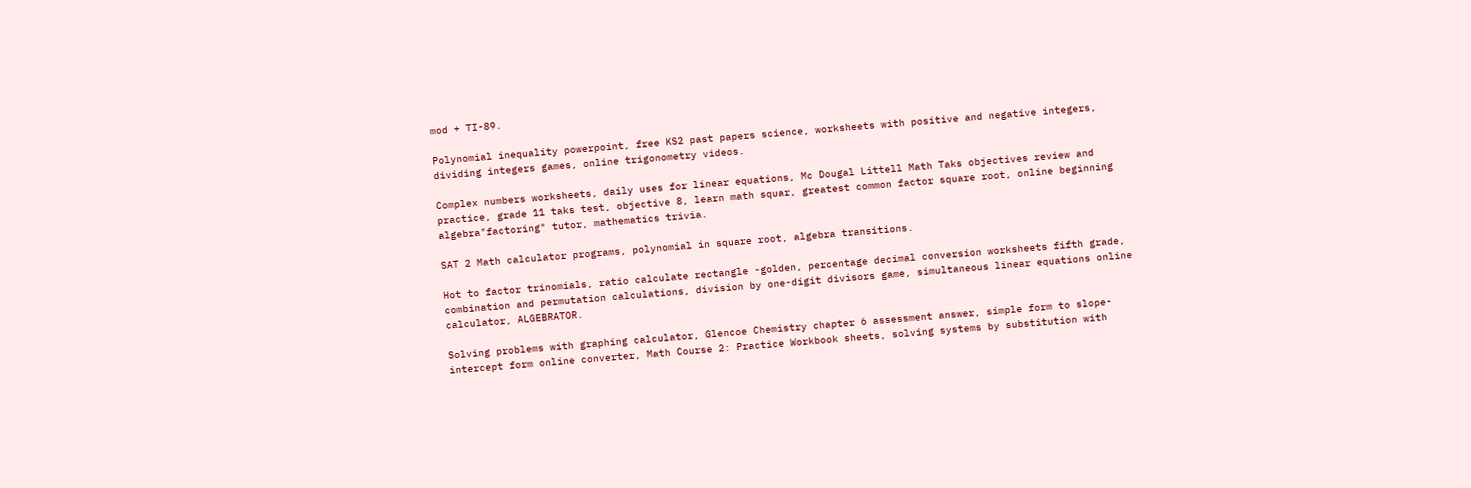mod + TI-89.

Polynomial inequality powerpoint, free KS2 past papers science, worksheets with positive and negative integers, dividing integers games, online trigonometry videos.

Complex numbers worksheets, daily uses for linear equations, Mc Dougal Littell Math Taks objectives review and practice, grade 11 taks test, objective 8, learn math squar, greatest common factor square root, online beginning algebra"factoring" tutor, mathematics trivia.

SAT 2 Math calculator programs, polynomial in square root, algebra transitions.

Hot to factor trinomials, ratio calculate rectangle -golden, percentage decimal conversion worksheets fifth grade, combination and permutation calculations, division by one-digit divisors game, simultaneous linear equations online calculator, ALGEBRATOR.

Solving problems with graphing calculator, Glencoe Chemistry chapter 6 assessment answer, simple form to slope-intercept form online converter, Math Course 2: Practice Workbook sheets, solving systems by substitution with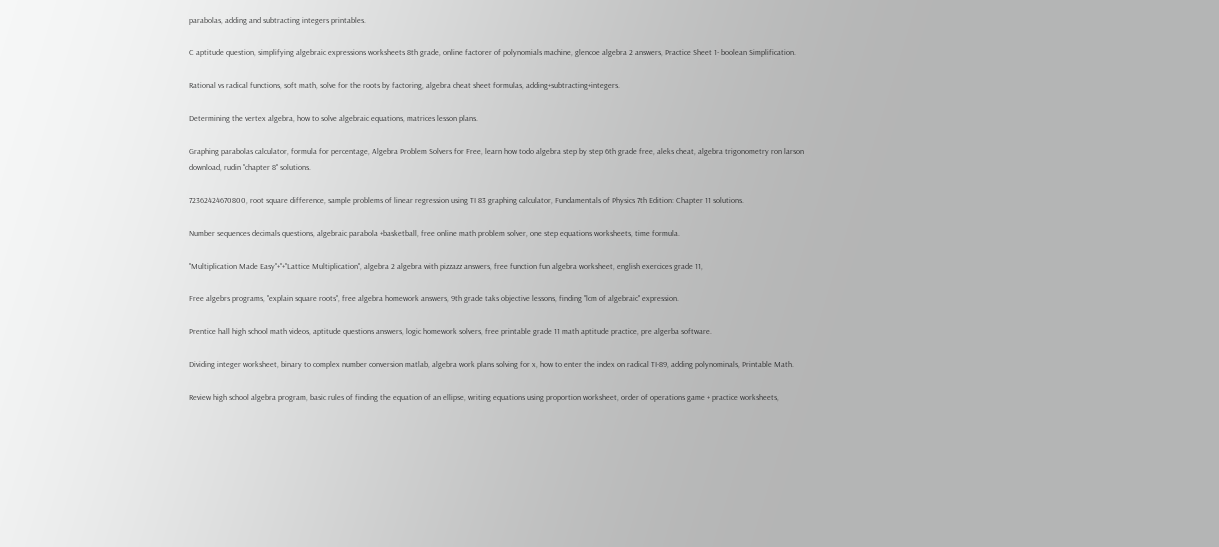parabolas, adding and subtracting integers printables.

C aptitude question, simplifying algebraic expressions worksheets 8th grade, online factorer of polynomials machine, glencoe algebra 2 answers, Practice Sheet 1- boolean Simplification.

Rational vs radical functions, soft math, solve for the roots by factoring, algebra cheat sheet formulas, adding+subtracting+integers.

Determining the vertex algebra, how to solve algebraic equations, matrices lesson plans.

Graphing parabolas calculator, formula for percentage, Algebra Problem Solvers for Free, learn how todo algebra step by step 6th grade free, aleks cheat, algebra trigonometry ron larson download, rudin "chapter 8" solutions.

72362424670800, root square difference, sample problems of linear regression using TI 83 graphing calculator, Fundamentals of Physics 7th Edition: Chapter 11 solutions.

Number sequences decimals questions, algebraic parabola +basketball, free online math problem solver, one step equations worksheets, time formula.

"Multiplication Made Easy"+"+"Lattice Multiplication", algebra 2 algebra with pizzazz answers, free function fun algebra worksheet, english exercices grade 11,

Free algebrs programs, "explain square roots", free algebra homework answers, 9th grade taks objective lessons, finding "lcm of algebraic" expression.

Prentice hall high school math videos, aptitude questions answers, logic homework solvers, free printable grade 11 math aptitude practice, pre algerba software.

Dividing integer worksheet, binary to complex number conversion matlab, algebra work plans solving for x, how to enter the index on radical TI-89, adding polynominals, Printable Math.

Review high school algebra program, basic rules of finding the equation of an ellipse, writing equations using proportion worksheet, order of operations game + practice worksheets,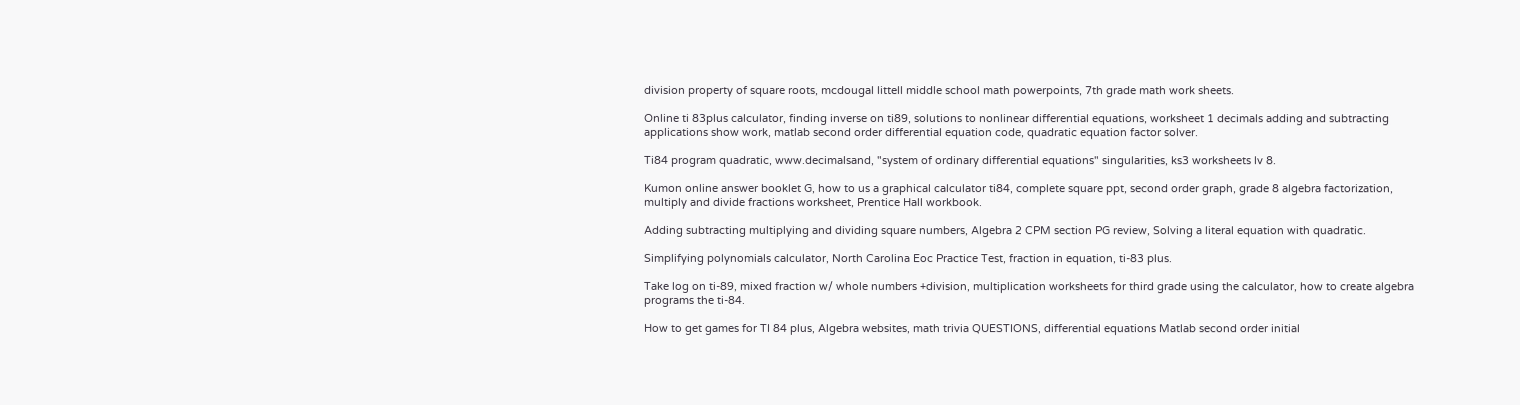division property of square roots, mcdougal littell middle school math powerpoints, 7th grade math work sheets.

Online ti 83plus calculator, finding inverse on ti89, solutions to nonlinear differential equations, worksheet 1 decimals adding and subtracting applications show work, matlab second order differential equation code, quadratic equation factor solver.

Ti84 program quadratic, www.decimalsand, "system of ordinary differential equations" singularities, ks3 worksheets lv 8.

Kumon online answer booklet G, how to us a graphical calculator ti84, complete square ppt, second order graph, grade 8 algebra factorization, multiply and divide fractions worksheet, Prentice Hall workbook.

Adding subtracting multiplying and dividing square numbers, Algebra 2 CPM section PG review, Solving a literal equation with quadratic.

Simplifying polynomials calculator, North Carolina Eoc Practice Test, fraction in equation, ti-83 plus.

Take log on ti-89, mixed fraction w/ whole numbers +division, multiplication worksheets for third grade using the calculator, how to create algebra programs the ti-84.

How to get games for TI 84 plus, Algebra websites, math trivia QUESTIONS, differential equations Matlab second order initial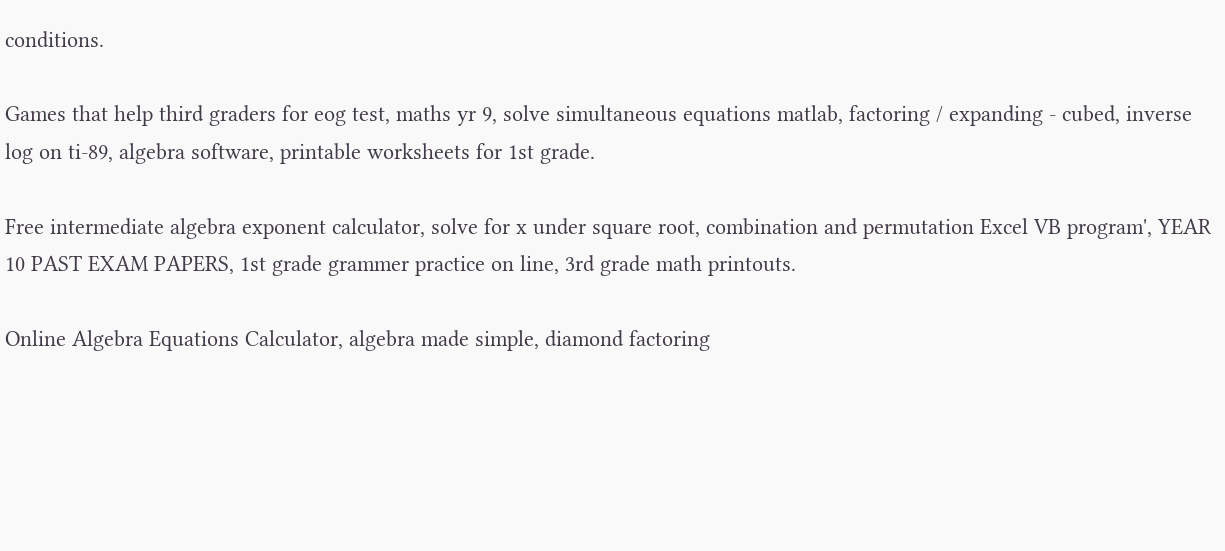conditions.

Games that help third graders for eog test, maths yr 9, solve simultaneous equations matlab, factoring / expanding - cubed, inverse log on ti-89, algebra software, printable worksheets for 1st grade.

Free intermediate algebra exponent calculator, solve for x under square root, combination and permutation Excel VB program', YEAR 10 PAST EXAM PAPERS, 1st grade grammer practice on line, 3rd grade math printouts.

Online Algebra Equations Calculator, algebra made simple, diamond factoring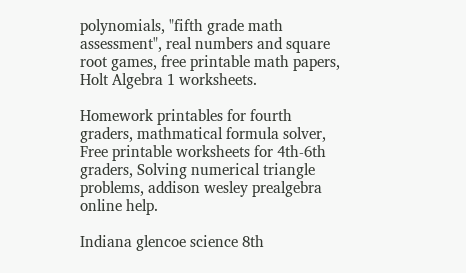polynomials, "fifth grade math assessment", real numbers and square root games, free printable math papers, Holt Algebra 1 worksheets.

Homework printables for fourth graders, mathmatical formula solver, Free printable worksheets for 4th-6th graders, Solving numerical triangle problems, addison wesley prealgebra online help.

Indiana glencoe science 8th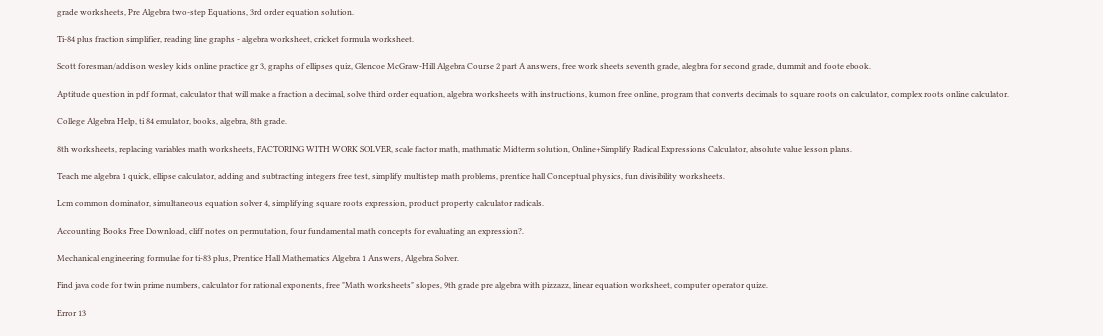grade worksheets, Pre Algebra two-step Equations, 3rd order equation solution.

Ti-84 plus fraction simplifier, reading line graphs - algebra worksheet, cricket formula worksheet.

Scott foresman/addison wesley kids online practice gr 3, graphs of ellipses quiz, Glencoe McGraw-Hill Algebra Course 2 part A answers, free work sheets seventh grade, alegbra for second grade, dummit and foote ebook.

Aptitude question in pdf format, calculator that will make a fraction a decimal, solve third order equation, algebra worksheets with instructions, kumon free online, program that converts decimals to square roots on calculator, complex roots online calculator.

College Algebra Help, ti 84 emulator, books, algebra, 8th grade.

8th worksheets, replacing variables math worksheets, FACTORING WITH WORK SOLVER, scale factor math, mathmatic Midterm solution, Online+Simplify Radical Expressions Calculator, absolute value lesson plans.

Teach me algebra 1 quick, ellipse calculator, adding and subtracting integers free test, simplify multistep math problems, prentice hall Conceptual physics, fun divisibility worksheets.

Lcm common dominator, simultaneous equation solver 4, simplifying square roots expression, product property calculator radicals.

Accounting Books Free Download, cliff notes on permutation, four fundamental math concepts for evaluating an expression?.

Mechanical engineering formulae for ti-83 plus, Prentice Hall Mathematics Algebra 1 Answers, Algebra Solver.

Find java code for twin prime numbers, calculator for rational exponents, free "Math worksheets" slopes, 9th grade pre algebra with pizzazz, linear equation worksheet, computer operator quize.

Error 13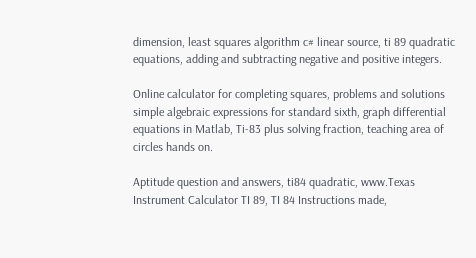dimension, least squares algorithm c# linear source, ti 89 quadratic equations, adding and subtracting negative and positive integers.

Online calculator for completing squares, problems and solutions simple algebraic expressions for standard sixth, graph differential equations in Matlab, Ti-83 plus solving fraction, teaching area of circles hands on.

Aptitude question and answers, ti84 quadratic, www.Texas Instrument Calculator TI 89, TI 84 Instructions made,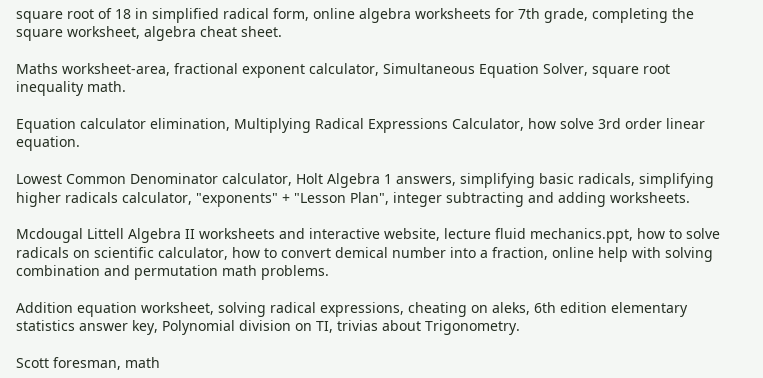square root of 18 in simplified radical form, online algebra worksheets for 7th grade, completing the square worksheet, algebra cheat sheet.

Maths worksheet-area, fractional exponent calculator, Simultaneous Equation Solver, square root inequality math.

Equation calculator elimination, Multiplying Radical Expressions Calculator, how solve 3rd order linear equation.

Lowest Common Denominator calculator, Holt Algebra 1 answers, simplifying basic radicals, simplifying higher radicals calculator, "exponents" + "Lesson Plan", integer subtracting and adding worksheets.

Mcdougal Littell Algebra II worksheets and interactive website, lecture fluid mechanics.ppt, how to solve radicals on scientific calculator, how to convert demical number into a fraction, online help with solving combination and permutation math problems.

Addition equation worksheet, solving radical expressions, cheating on aleks, 6th edition elementary statistics answer key, Polynomial division on TI, trivias about Trigonometry.

Scott foresman, math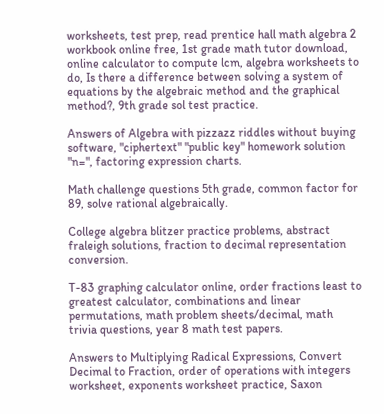worksheets, test prep, read prentice hall math algebra 2 workbook online free, 1st grade math tutor download, online calculator to compute lcm, algebra worksheets to do, Is there a difference between solving a system of equations by the algebraic method and the graphical method?, 9th grade sol test practice.

Answers of Algebra with pizzazz riddles without buying software, "ciphertext" "public key" homework solution "n=", factoring expression charts.

Math challenge questions 5th grade, common factor for 89, solve rational algebraically.

College algebra blitzer practice problems, abstract fraleigh solutions, fraction to decimal representation conversion.

T-83 graphing calculator online, order fractions least to greatest calculator, combinations and linear permutations, math problem sheets/decimal, math trivia questions, year 8 math test papers.

Answers to Multiplying Radical Expressions, Convert Decimal to Fraction, order of operations with integers worksheet, exponents worksheet practice, Saxon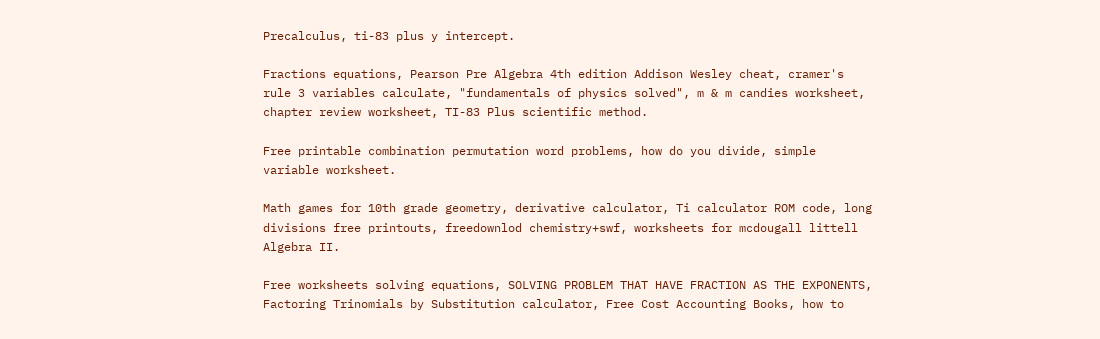Precalculus, ti-83 plus y intercept.

Fractions equations, Pearson Pre Algebra 4th edition Addison Wesley cheat, cramer's rule 3 variables calculate, "fundamentals of physics solved", m & m candies worksheet, chapter review worksheet, TI-83 Plus scientific method.

Free printable combination permutation word problems, how do you divide, simple variable worksheet.

Math games for 10th grade geometry, derivative calculator, Ti calculator ROM code, long divisions free printouts, freedownlod chemistry+swf, worksheets for mcdougall littell Algebra II.

Free worksheets solving equations, SOLVING PROBLEM THAT HAVE FRACTION AS THE EXPONENTS, Factoring Trinomials by Substitution calculator, Free Cost Accounting Books, how to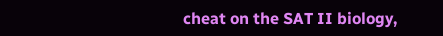cheat on the SAT II biology,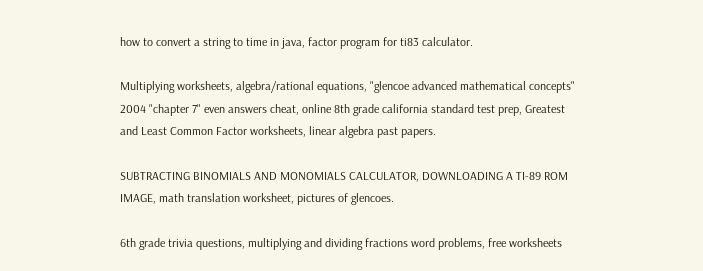how to convert a string to time in java, factor program for ti83 calculator.

Multiplying worksheets, algebra/rational equations, "glencoe advanced mathematical concepts" 2004 "chapter 7" even answers cheat, online 8th grade california standard test prep, Greatest and Least Common Factor worksheets, linear algebra past papers.

SUBTRACTING BINOMIALS AND MONOMIALS CALCULATOR, DOWNLOADING A TI-89 ROM IMAGE, math translation worksheet, pictures of glencoes.

6th grade trivia questions, multiplying and dividing fractions word problems, free worksheets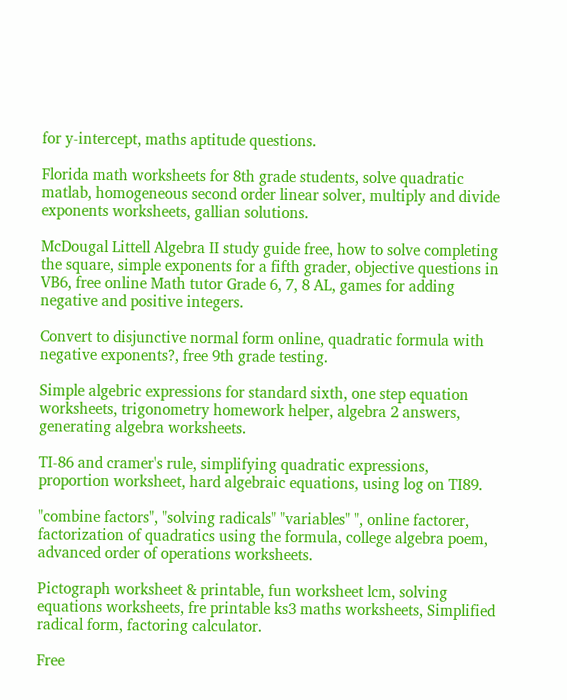for y-intercept, maths aptitude questions.

Florida math worksheets for 8th grade students, solve quadratic matlab, homogeneous second order linear solver, multiply and divide exponents worksheets, gallian solutions.

McDougal Littell Algebra II study guide free, how to solve completing the square, simple exponents for a fifth grader, objective questions in VB6, free online Math tutor Grade 6, 7, 8 AL, games for adding negative and positive integers.

Convert to disjunctive normal form online, quadratic formula with negative exponents?, free 9th grade testing.

Simple algebric expressions for standard sixth, one step equation worksheets, trigonometry homework helper, algebra 2 answers, generating algebra worksheets.

TI-86 and cramer's rule, simplifying quadratic expressions, proportion worksheet, hard algebraic equations, using log on TI89.

"combine factors", "solving radicals" "variables" ", online factorer, factorization of quadratics using the formula, college algebra poem, advanced order of operations worksheets.

Pictograph worksheet & printable, fun worksheet lcm, solving equations worksheets, fre printable ks3 maths worksheets, Simplified radical form, factoring calculator.

Free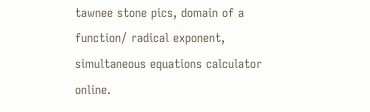tawnee stone pics, domain of a function/ radical exponent, simultaneous equations calculator online.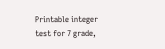Printable integer test for 7 grade,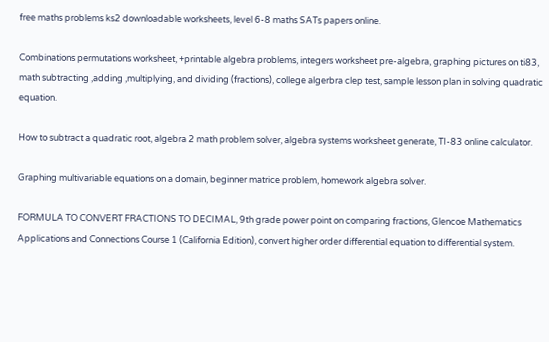free maths problems ks2 downloadable worksheets, level 6-8 maths SATs papers online.

Combinations permutations worksheet, +printable algebra problems, integers worksheet pre-algebra, graphing pictures on ti83, math subtracting ,adding ,multiplying, and dividing (fractions), college algerbra clep test, sample lesson plan in solving quadratic equation.

How to subtract a quadratic root, algebra 2 math problem solver, algebra systems worksheet generate, TI-83 online calculator.

Graphing multivariable equations on a domain, beginner matrice problem, homework algebra solver.

FORMULA TO CONVERT FRACTIONS TO DECIMAL, 9th grade power point on comparing fractions, Glencoe Mathematics Applications and Connections Course 1 (California Edition), convert higher order differential equation to differential system.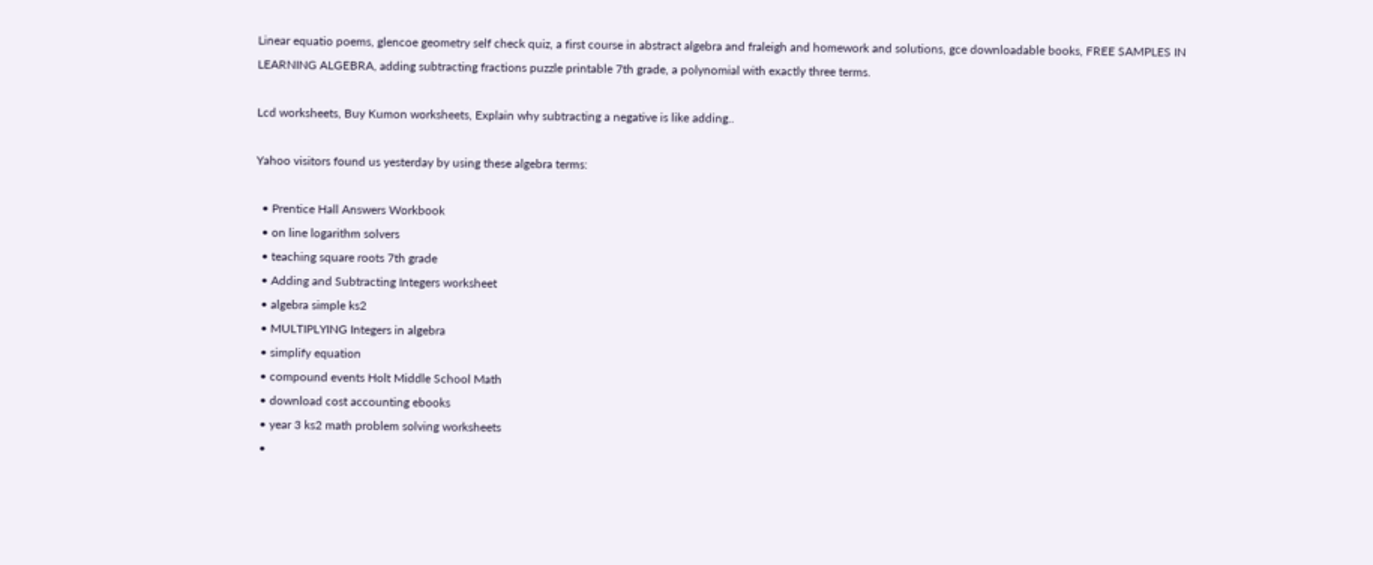Linear equatio poems, glencoe geometry self check quiz, a first course in abstract algebra and fraleigh and homework and solutions, gce downloadable books, FREE SAMPLES IN LEARNING ALGEBRA, adding subtracting fractions puzzle printable 7th grade, a polynomial with exactly three terms.

Lcd worksheets, Buy Kumon worksheets, Explain why subtracting a negative is like adding..

Yahoo visitors found us yesterday by using these algebra terms:

  • Prentice Hall Answers Workbook
  • on line logarithm solvers
  • teaching square roots 7th grade
  • Adding and Subtracting Integers worksheet
  • algebra simple ks2
  • MULTIPLYING Integers in algebra
  • simplify equation
  • compound events Holt Middle School Math
  • download cost accounting ebooks
  • year 3 ks2 math problem solving worksheets
  •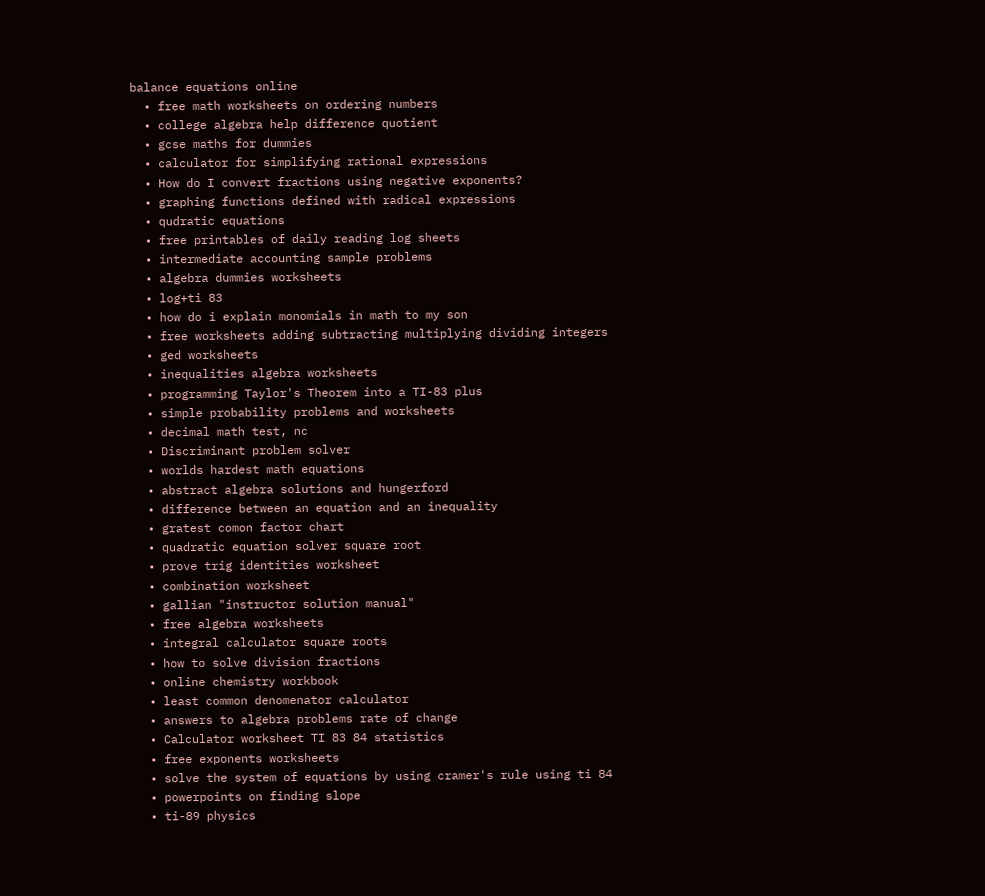balance equations online
  • free math worksheets on ordering numbers
  • college algebra help difference quotient
  • gcse maths for dummies
  • calculator for simplifying rational expressions
  • How do I convert fractions using negative exponents?
  • graphing functions defined with radical expressions
  • qudratic equations
  • free printables of daily reading log sheets
  • intermediate accounting sample problems
  • algebra dummies worksheets
  • log+ti 83
  • how do i explain monomials in math to my son
  • free worksheets adding subtracting multiplying dividing integers
  • ged worksheets
  • inequalities algebra worksheets
  • programming Taylor's Theorem into a TI-83 plus
  • simple probability problems and worksheets
  • decimal math test, nc
  • Discriminant problem solver
  • worlds hardest math equations
  • abstract algebra solutions and hungerford
  • difference between an equation and an inequality
  • gratest comon factor chart
  • quadratic equation solver square root
  • prove trig identities worksheet
  • combination worksheet
  • gallian "instructor solution manual"
  • free algebra worksheets
  • integral calculator square roots
  • how to solve division fractions
  • online chemistry workbook
  • least common denomenator calculator
  • answers to algebra problems rate of change
  • Calculator worksheet TI 83 84 statistics
  • free exponents worksheets
  • solve the system of equations by using cramer's rule using ti 84
  • powerpoints on finding slope
  • ti-89 physics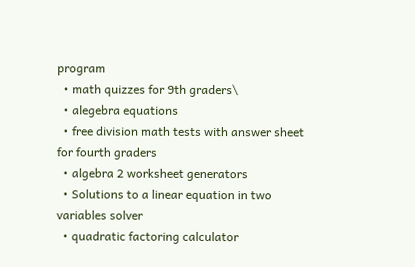program
  • math quizzes for 9th graders\
  • alegebra equations
  • free division math tests with answer sheet for fourth graders
  • algebra 2 worksheet generators
  • Solutions to a linear equation in two variables solver
  • quadratic factoring calculator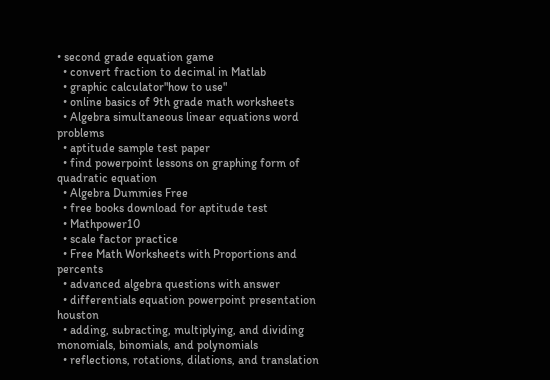• second grade equation game
  • convert fraction to decimal in Matlab
  • graphic calculator"how to use"
  • online basics of 9th grade math worksheets
  • Algebra simultaneous linear equations word problems
  • aptitude sample test paper
  • find powerpoint lessons on graphing form of quadratic equation
  • Algebra Dummies Free
  • free books download for aptitude test
  • Mathpower10
  • scale factor practice
  • Free Math Worksheets with Proportions and percents
  • advanced algebra questions with answer
  • differentials equation powerpoint presentation houston
  • adding, subracting, multiplying, and dividing monomials, binomials, and polynomials
  • reflections, rotations, dilations, and translation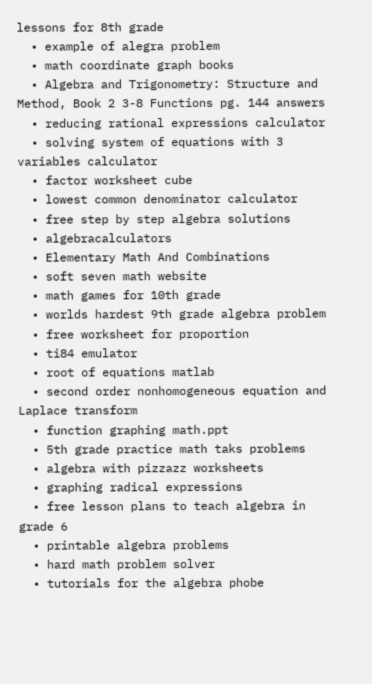lessons for 8th grade
  • example of alegra problem
  • math coordinate graph books
  • Algebra and Trigonometry: Structure and Method, Book 2 3-8 Functions pg. 144 answers
  • reducing rational expressions calculator
  • solving system of equations with 3 variables calculator
  • factor worksheet cube
  • lowest common denominator calculator
  • free step by step algebra solutions
  • algebracalculators
  • Elementary Math And Combinations
  • soft seven math website
  • math games for 10th grade
  • worlds hardest 9th grade algebra problem
  • free worksheet for proportion
  • ti84 emulator
  • root of equations matlab
  • second order nonhomogeneous equation and Laplace transform
  • function graphing math.ppt
  • 5th grade practice math taks problems
  • algebra with pizzazz worksheets
  • graphing radical expressions
  • free lesson plans to teach algebra in grade 6
  • printable algebra problems
  • hard math problem solver
  • tutorials for the algebra phobe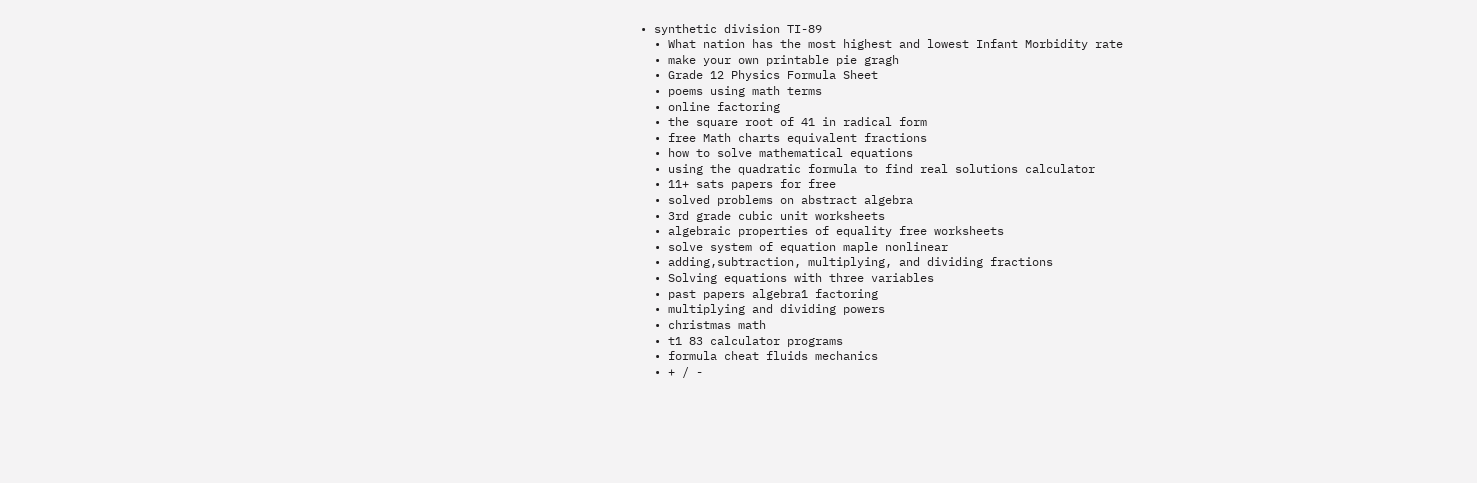• synthetic division TI-89
  • What nation has the most highest and lowest Infant Morbidity rate
  • make your own printable pie gragh
  • Grade 12 Physics Formula Sheet
  • poems using math terms
  • online factoring
  • the square root of 41 in radical form
  • free Math charts equivalent fractions
  • how to solve mathematical equations
  • using the quadratic formula to find real solutions calculator
  • 11+ sats papers for free
  • solved problems on abstract algebra
  • 3rd grade cubic unit worksheets
  • algebraic properties of equality free worksheets
  • solve system of equation maple nonlinear
  • adding,subtraction, multiplying, and dividing fractions
  • Solving equations with three variables
  • past papers algebra1 factoring
  • multiplying and dividing powers
  • christmas math
  • t1 83 calculator programs
  • formula cheat fluids mechanics
  • + / -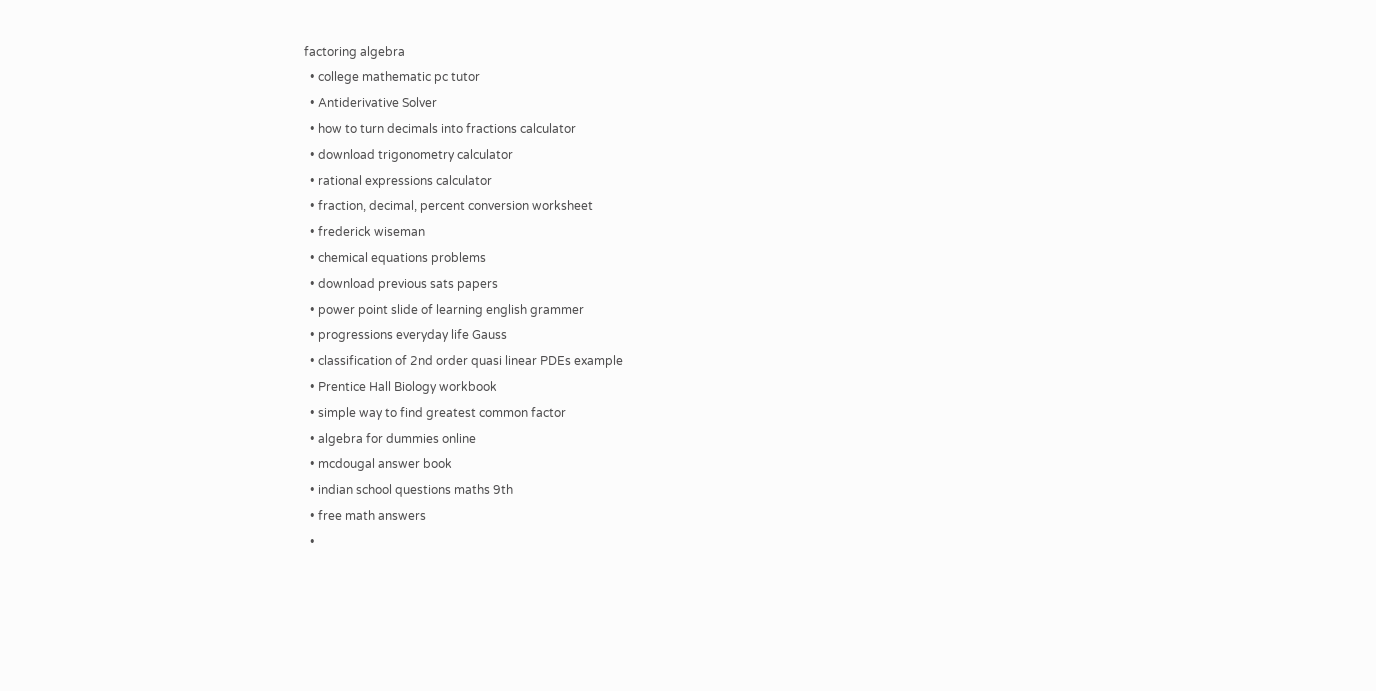factoring algebra
  • college mathematic pc tutor
  • Antiderivative Solver
  • how to turn decimals into fractions calculator
  • download trigonometry calculator
  • rational expressions calculator
  • fraction, decimal, percent conversion worksheet
  • frederick wiseman
  • chemical equations problems
  • download previous sats papers
  • power point slide of learning english grammer
  • progressions everyday life Gauss
  • classification of 2nd order quasi linear PDEs example
  • Prentice Hall Biology workbook
  • simple way to find greatest common factor
  • algebra for dummies online
  • mcdougal answer book
  • indian school questions maths 9th
  • free math answers
  •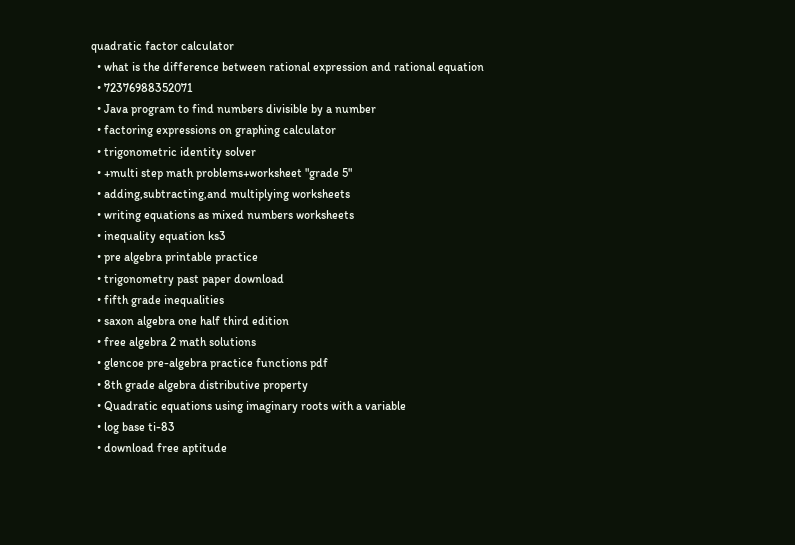quadratic factor calculator
  • what is the difference between rational expression and rational equation
  • 72376988352071
  • Java program to find numbers divisible by a number
  • factoring expressions on graphing calculator
  • trigonometric identity solver
  • +multi step math problems+worksheet "grade 5"
  • adding,subtracting,and multiplying worksheets
  • writing equations as mixed numbers worksheets
  • inequality equation ks3
  • pre algebra printable practice
  • trigonometry past paper download
  • fifth grade inequalities
  • saxon algebra one half third edition
  • free algebra 2 math solutions
  • glencoe pre-algebra practice functions pdf
  • 8th grade algebra distributive property
  • Quadratic equations using imaginary roots with a variable
  • log base ti-83
  • download free aptitude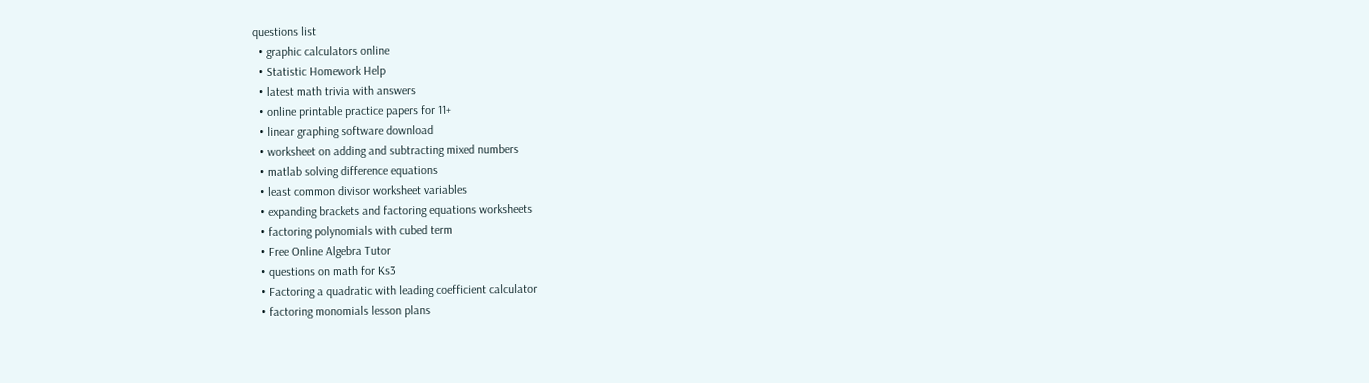questions list
  • graphic calculators online
  • Statistic Homework Help
  • latest math trivia with answers
  • online printable practice papers for 11+
  • linear graphing software download
  • worksheet on adding and subtracting mixed numbers
  • matlab solving difference equations
  • least common divisor worksheet variables
  • expanding brackets and factoring equations worksheets
  • factoring polynomials with cubed term
  • Free Online Algebra Tutor
  • questions on math for Ks3
  • Factoring a quadratic with leading coefficient calculator
  • factoring monomials lesson plans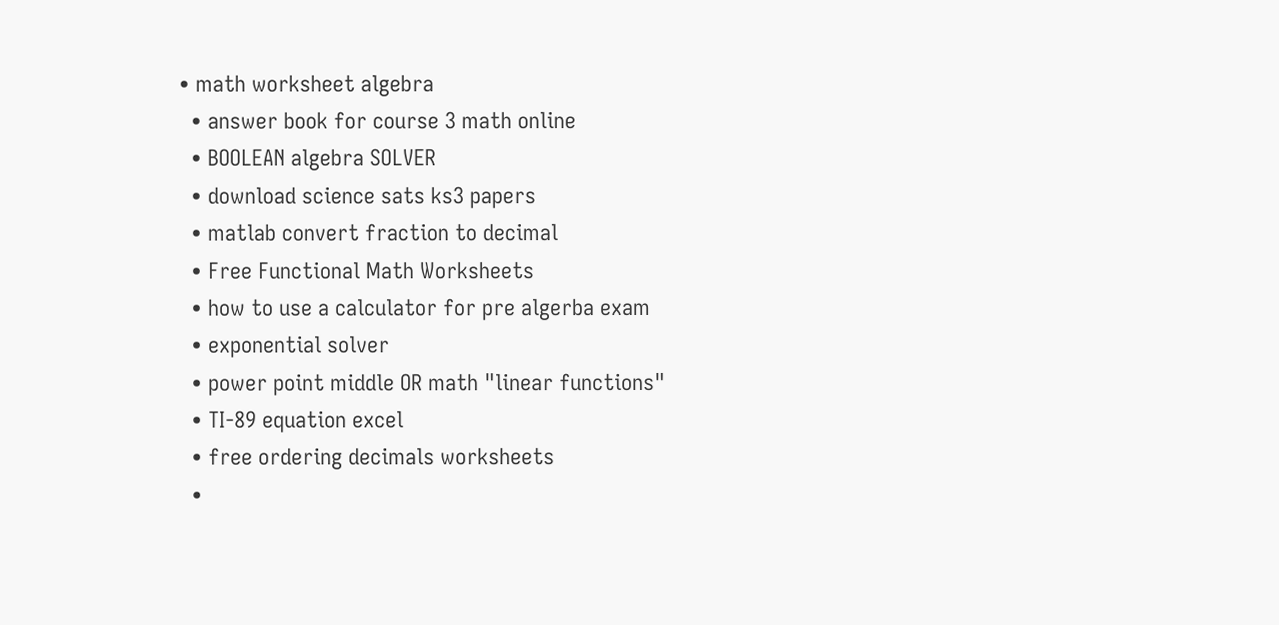• math worksheet algebra
  • answer book for course 3 math online
  • BOOLEAN algebra SOLVER
  • download science sats ks3 papers
  • matlab convert fraction to decimal
  • Free Functional Math Worksheets
  • how to use a calculator for pre algerba exam
  • exponential solver
  • power point middle OR math "linear functions"
  • TI-89 equation excel
  • free ordering decimals worksheets
  •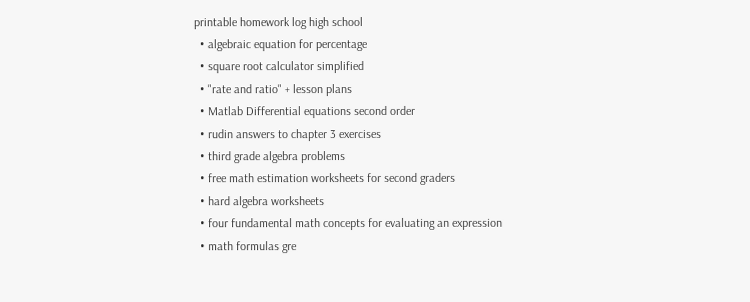printable homework log high school
  • algebraic equation for percentage
  • square root calculator simplified
  • "rate and ratio" + lesson plans
  • Matlab Differential equations second order
  • rudin answers to chapter 3 exercises
  • third grade algebra problems
  • free math estimation worksheets for second graders
  • hard algebra worksheets
  • four fundamental math concepts for evaluating an expression
  • math formulas gre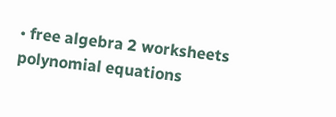• free algebra 2 worksheets polynomial equations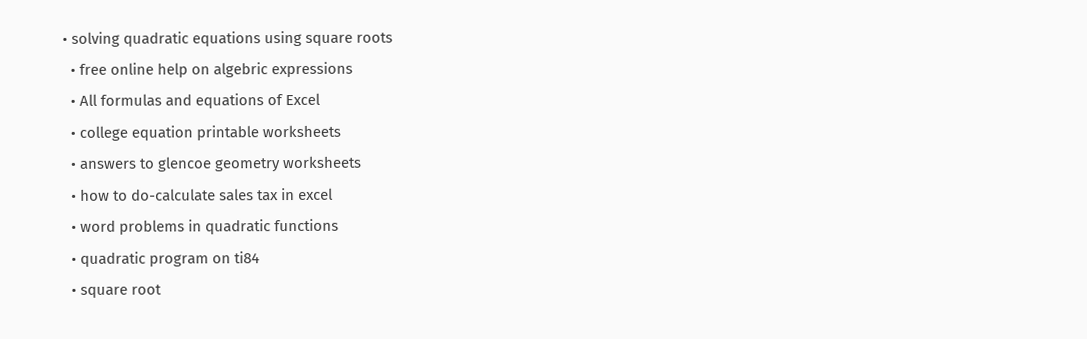• solving quadratic equations using square roots
  • free online help on algebric expressions
  • All formulas and equations of Excel
  • college equation printable worksheets
  • answers to glencoe geometry worksheets
  • how to do-calculate sales tax in excel
  • word problems in quadratic functions
  • quadratic program on ti84
  • square root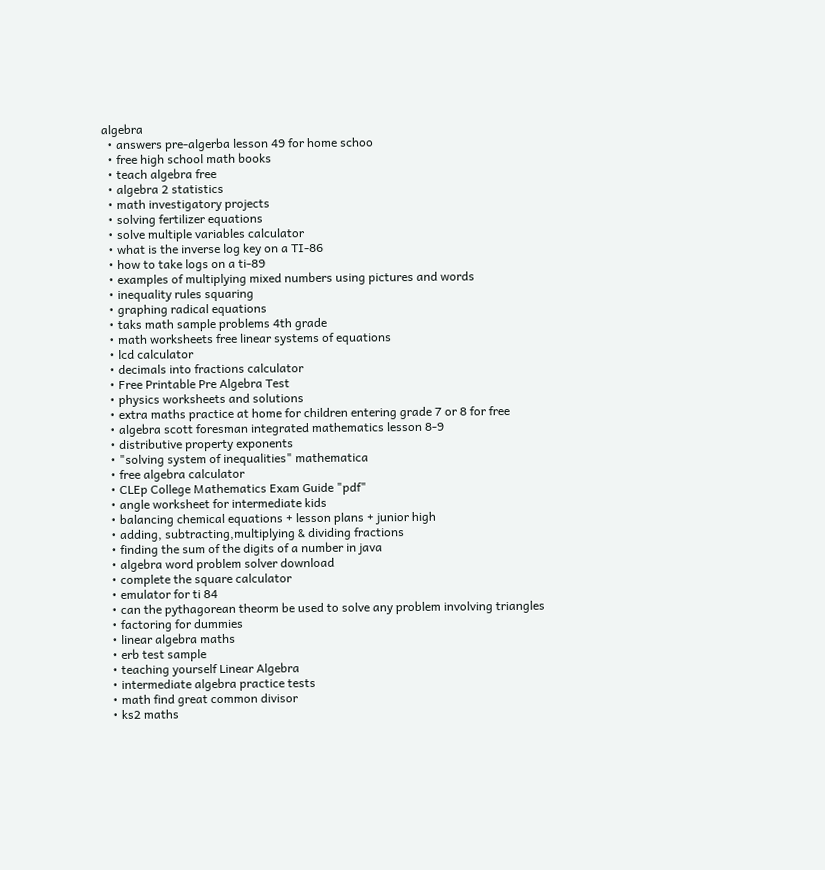algebra
  • answers pre-algerba lesson 49 for home schoo
  • free high school math books
  • teach algebra free
  • algebra 2 statistics
  • math investigatory projects
  • solving fertilizer equations
  • solve multiple variables calculator
  • what is the inverse log key on a TI-86
  • how to take logs on a ti-89
  • examples of multiplying mixed numbers using pictures and words
  • inequality rules squaring
  • graphing radical equations
  • taks math sample problems 4th grade
  • math worksheets free linear systems of equations
  • lcd calculator
  • decimals into fractions calculator
  • Free Printable Pre Algebra Test
  • physics worksheets and solutions
  • extra maths practice at home for children entering grade 7 or 8 for free
  • algebra scott foresman integrated mathematics lesson 8-9
  • distributive property exponents
  • "solving system of inequalities" mathematica
  • free algebra calculator
  • CLEp College Mathematics Exam Guide "pdf"
  • angle worksheet for intermediate kids
  • balancing chemical equations + lesson plans + junior high
  • adding, subtracting,multiplying & dividing fractions
  • finding the sum of the digits of a number in java
  • algebra word problem solver download
  • complete the square calculator
  • emulator for ti 84
  • can the pythagorean theorm be used to solve any problem involving triangles
  • factoring for dummies
  • linear algebra maths
  • erb test sample
  • teaching yourself Linear Algebra
  • intermediate algebra practice tests
  • math find great common divisor
  • ks2 maths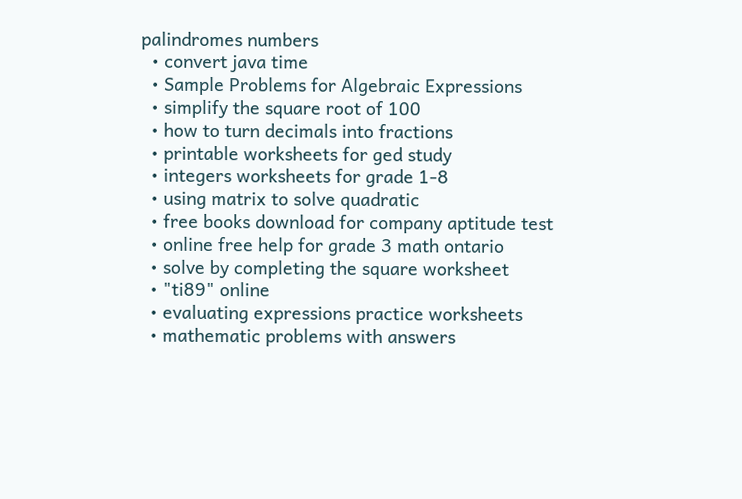palindromes numbers
  • convert java time
  • Sample Problems for Algebraic Expressions
  • simplify the square root of 100
  • how to turn decimals into fractions
  • printable worksheets for ged study
  • integers worksheets for grade 1-8
  • using matrix to solve quadratic
  • free books download for company aptitude test
  • online free help for grade 3 math ontario
  • solve by completing the square worksheet
  • "ti89" online
  • evaluating expressions practice worksheets
  • mathematic problems with answers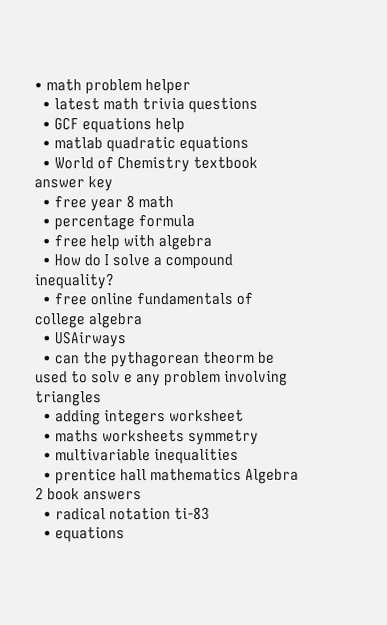• math problem helper
  • latest math trivia questions
  • GCF equations help
  • matlab quadratic equations
  • World of Chemistry textbook answer key
  • free year 8 math
  • percentage formula
  • free help with algebra
  • How do I solve a compound inequality?
  • free online fundamentals of college algebra
  • USAirways
  • can the pythagorean theorm be used to solv e any problem involving triangles
  • adding integers worksheet
  • maths worksheets symmetry
  • multivariable inequalities
  • prentice hall mathematics Algebra 2 book answers
  • radical notation ti-83
  • equations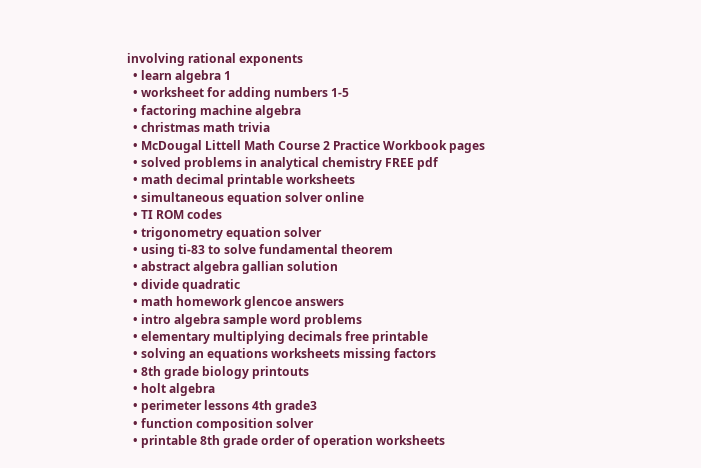involving rational exponents
  • learn algebra 1
  • worksheet for adding numbers 1-5
  • factoring machine algebra
  • christmas math trivia
  • McDougal Littell Math Course 2 Practice Workbook pages
  • solved problems in analytical chemistry FREE pdf
  • math decimal printable worksheets
  • simultaneous equation solver online
  • TI ROM codes
  • trigonometry equation solver
  • using ti-83 to solve fundamental theorem
  • abstract algebra gallian solution
  • divide quadratic
  • math homework glencoe answers
  • intro algebra sample word problems
  • elementary multiplying decimals free printable
  • solving an equations worksheets missing factors
  • 8th grade biology printouts
  • holt algebra
  • perimeter lessons 4th grade3
  • function composition solver
  • printable 8th grade order of operation worksheets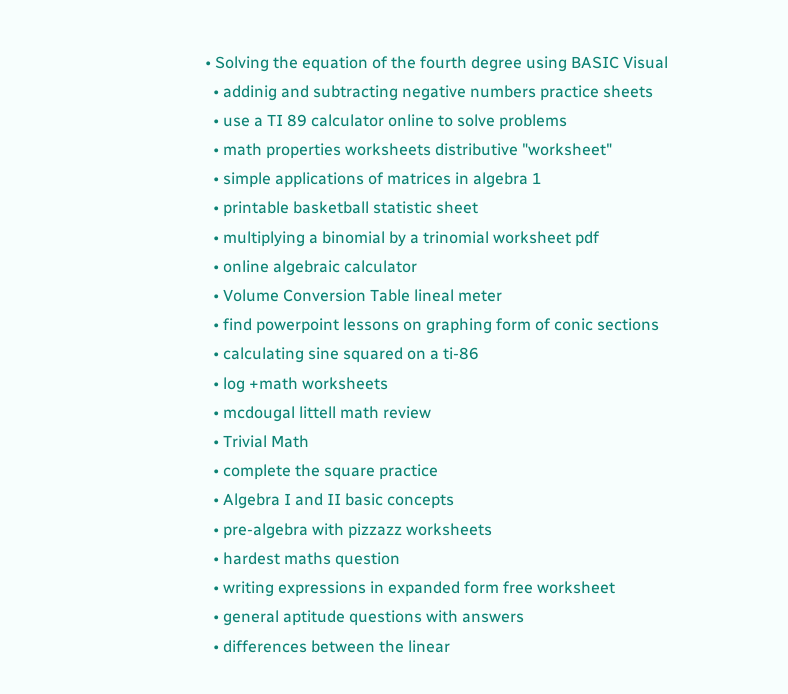• Solving the equation of the fourth degree using BASIC Visual
  • addinig and subtracting negative numbers practice sheets
  • use a TI 89 calculator online to solve problems
  • math properties worksheets distributive "worksheet"
  • simple applications of matrices in algebra 1
  • printable basketball statistic sheet
  • multiplying a binomial by a trinomial worksheet pdf
  • online algebraic calculator
  • Volume Conversion Table lineal meter
  • find powerpoint lessons on graphing form of conic sections
  • calculating sine squared on a ti-86
  • log +math worksheets
  • mcdougal littell math review
  • Trivial Math
  • complete the square practice
  • Algebra I and II basic concepts
  • pre-algebra with pizzazz worksheets
  • hardest maths question
  • writing expressions in expanded form free worksheet
  • general aptitude questions with answers
  • differences between the linear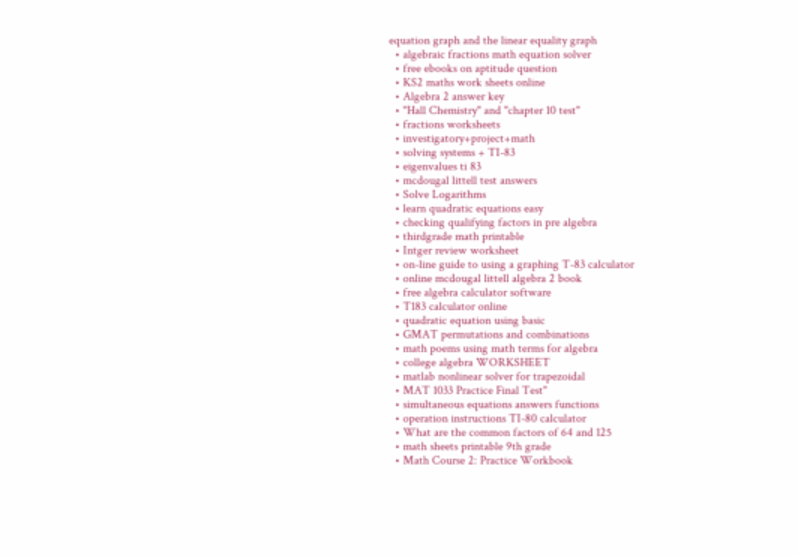equation graph and the linear equality graph
  • algebraic fractions math equation solver
  • free ebooks on aptitude question
  • KS2 maths work sheets online
  • Algebra 2 answer key
  • "Hall Chemistry" and "chapter 10 test"
  • fractions worksheets
  • investigatory+project+math
  • solving systems + TI-83
  • eigenvalues ti 83
  • mcdougal littell test answers
  • Solve Logarithms
  • learn quadratic equations easy
  • checking qualifying factors in pre algebra
  • thirdgrade math printable
  • Intger review worksheet
  • on-line guide to using a graphing T-83 calculator
  • online mcdougal littell algebra 2 book
  • free algebra calculator software
  • T183 calculator online
  • quadratic equation using basic
  • GMAT permutations and combinations
  • math poems using math terms for algebra
  • college algebra WORKSHEET
  • matlab nonlinear solver for trapezoidal
  • MAT 1033 Practice Final Test"
  • simultaneous equations answers functions
  • operation instructions TI-80 calculator
  • What are the common factors of 64 and 125
  • math sheets printable 9th grade
  • Math Course 2: Practice Workbook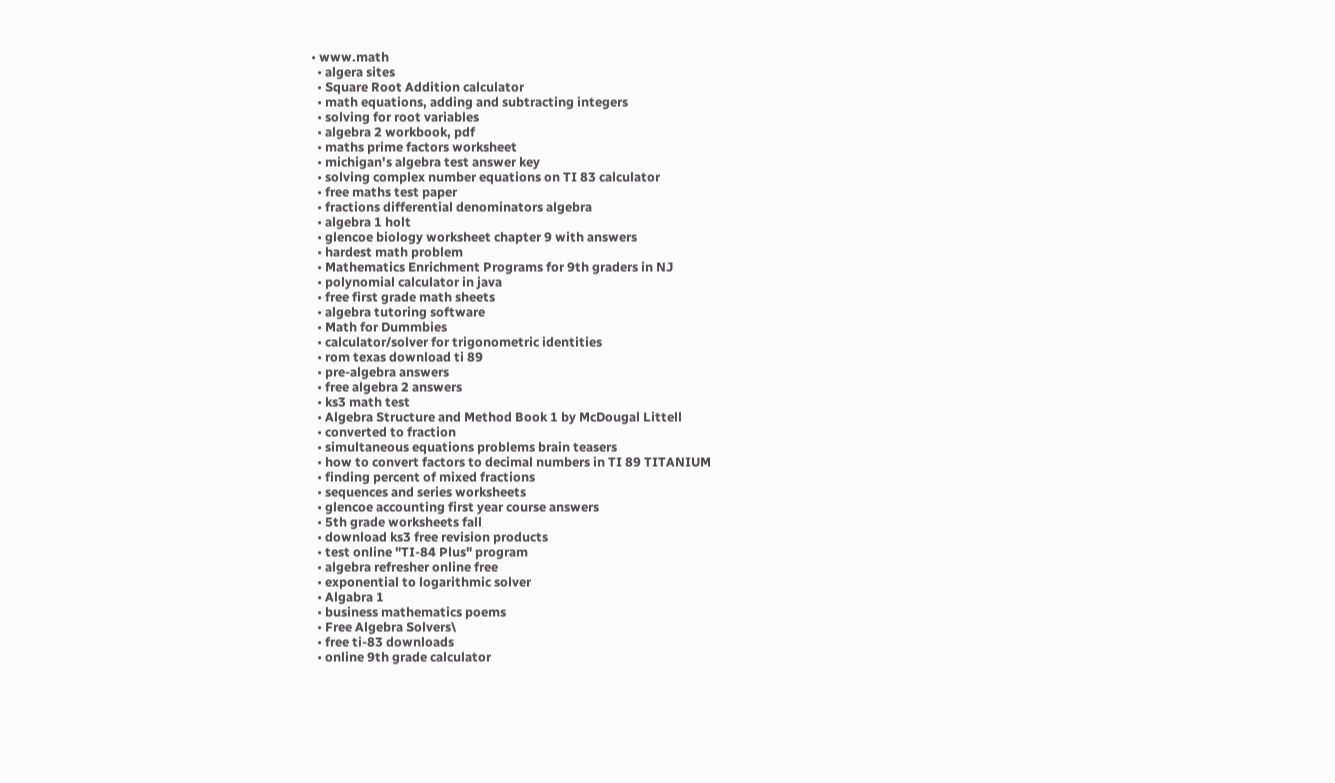• www.math
  • algera sites
  • Square Root Addition calculator
  • math equations, adding and subtracting integers
  • solving for root variables
  • algebra 2 workbook, pdf
  • maths prime factors worksheet
  • michigan's algebra test answer key
  • solving complex number equations on TI 83 calculator
  • free maths test paper
  • fractions differential denominators algebra
  • algebra 1 holt
  • glencoe biology worksheet chapter 9 with answers
  • hardest math problem
  • Mathematics Enrichment Programs for 9th graders in NJ
  • polynomial calculator in java
  • free first grade math sheets
  • algebra tutoring software
  • Math for Dummbies
  • calculator/solver for trigonometric identities
  • rom texas download ti 89
  • pre-algebra answers
  • free algebra 2 answers
  • ks3 math test
  • Algebra Structure and Method Book 1 by McDougal Littell
  • converted to fraction
  • simultaneous equations problems brain teasers
  • how to convert factors to decimal numbers in TI 89 TITANIUM
  • finding percent of mixed fractions
  • sequences and series worksheets
  • glencoe accounting first year course answers
  • 5th grade worksheets fall
  • download ks3 free revision products
  • test online "TI-84 Plus" program
  • algebra refresher online free
  • exponential to logarithmic solver
  • Algabra 1
  • business mathematics poems
  • Free Algebra Solvers\
  • free ti-83 downloads
  • online 9th grade calculator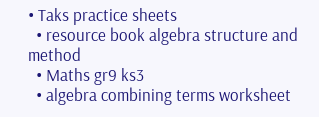• Taks practice sheets
  • resource book algebra structure and method
  • Maths gr9 ks3
  • algebra combining terms worksheet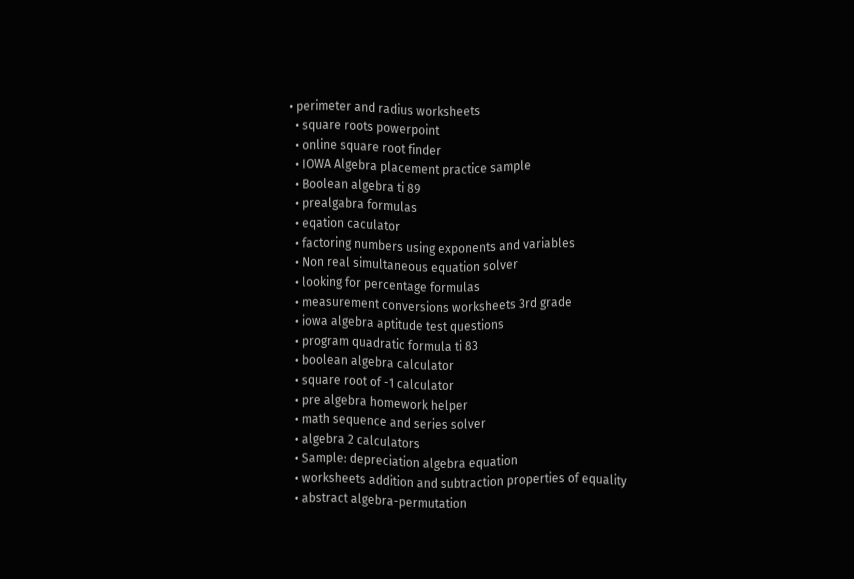• perimeter and radius worksheets
  • square roots powerpoint
  • online square root finder
  • IOWA Algebra placement practice sample
  • Boolean algebra ti 89
  • prealgabra formulas
  • eqation caculator
  • factoring numbers using exponents and variables
  • Non real simultaneous equation solver
  • looking for percentage formulas
  • measurement conversions worksheets 3rd grade
  • iowa algebra aptitude test questions
  • program quadratic formula ti 83
  • boolean algebra calculator
  • square root of -1 calculator
  • pre algebra homework helper
  • math sequence and series solver
  • algebra 2 calculators
  • Sample: depreciation algebra equation
  • worksheets addition and subtraction properties of equality
  • abstract algebra-permutation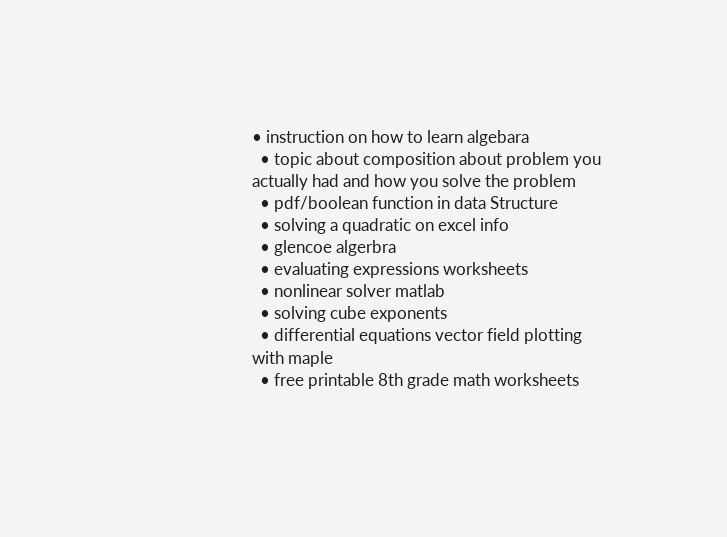• instruction on how to learn algebara
  • topic about composition about problem you actually had and how you solve the problem
  • pdf/boolean function in data Structure
  • solving a quadratic on excel info
  • glencoe algerbra
  • evaluating expressions worksheets
  • nonlinear solver matlab
  • solving cube exponents
  • differential equations vector field plotting with maple
  • free printable 8th grade math worksheets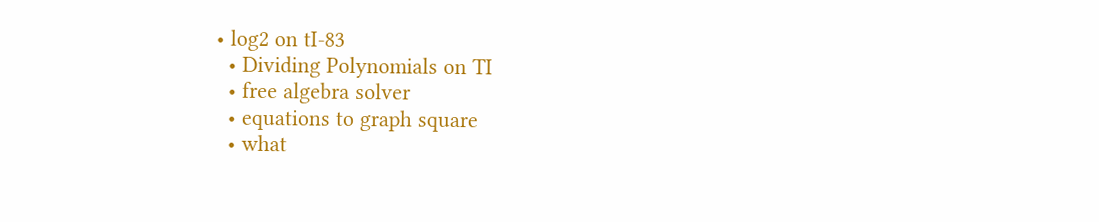• log2 on tI-83
  • Dividing Polynomials on TI
  • free algebra solver
  • equations to graph square
  • what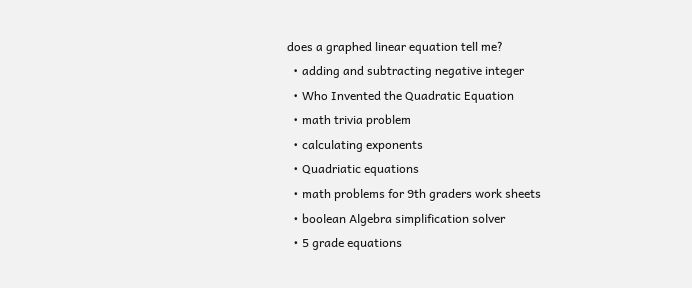does a graphed linear equation tell me?
  • adding and subtracting negative integer
  • Who Invented the Quadratic Equation
  • math trivia problem
  • calculating exponents
  • Quadriatic equations
  • math problems for 9th graders work sheets
  • boolean Algebra simplification solver
  • 5 grade equations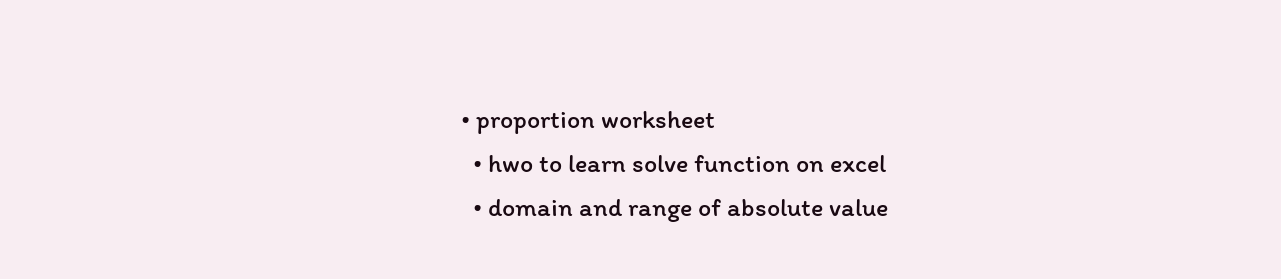• proportion worksheet
  • hwo to learn solve function on excel
  • domain and range of absolute value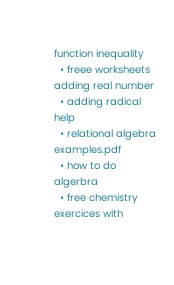function inequality
  • freee worksheets adding real number
  • adding radical help
  • relational algebra examples.pdf
  • how to do algerbra
  • free chemistry exercices with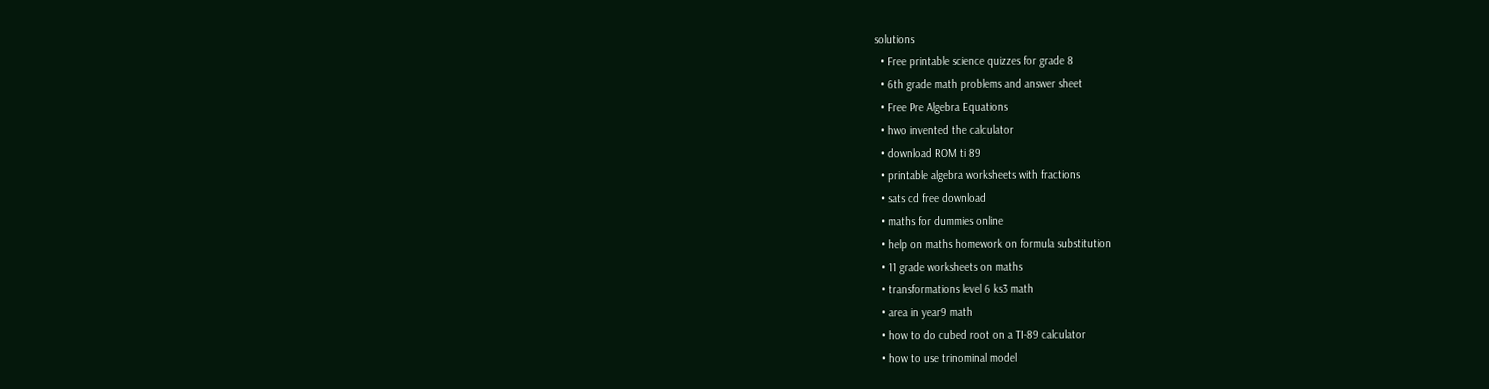solutions
  • Free printable science quizzes for grade 8
  • 6th grade math problems and answer sheet
  • Free Pre Algebra Equations
  • hwo invented the calculator
  • download ROM ti 89
  • printable algebra worksheets with fractions
  • sats cd free download
  • maths for dummies online
  • help on maths homework on formula substitution
  • 11 grade worksheets on maths
  • transformations level 6 ks3 math
  • area in year9 math
  • how to do cubed root on a TI-89 calculator
  • how to use trinominal model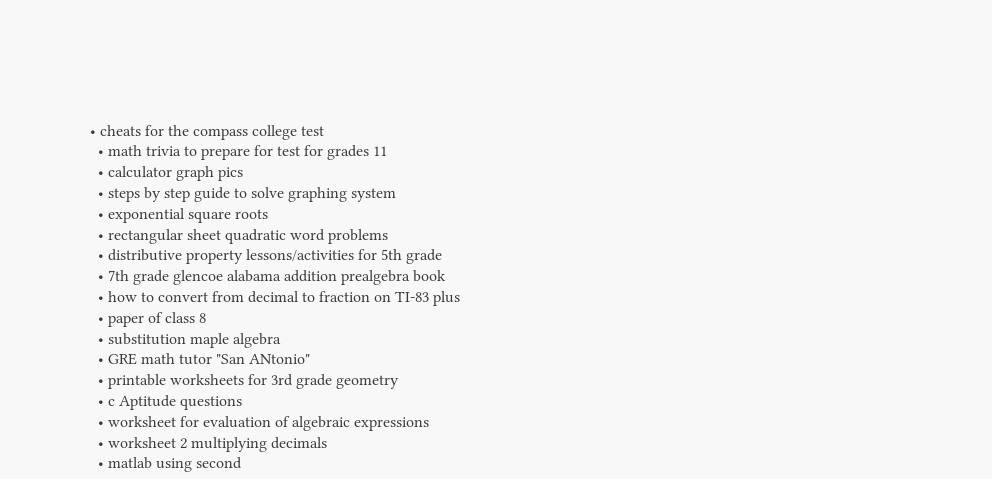• cheats for the compass college test
  • math trivia to prepare for test for grades 11
  • calculator graph pics
  • steps by step guide to solve graphing system
  • exponential square roots
  • rectangular sheet quadratic word problems
  • distributive property lessons/activities for 5th grade
  • 7th grade glencoe alabama addition prealgebra book
  • how to convert from decimal to fraction on TI-83 plus
  • paper of class 8
  • substitution maple algebra
  • GRE math tutor "San ANtonio"
  • printable worksheets for 3rd grade geometry
  • c Aptitude questions
  • worksheet for evaluation of algebraic expressions
  • worksheet 2 multiplying decimals
  • matlab using second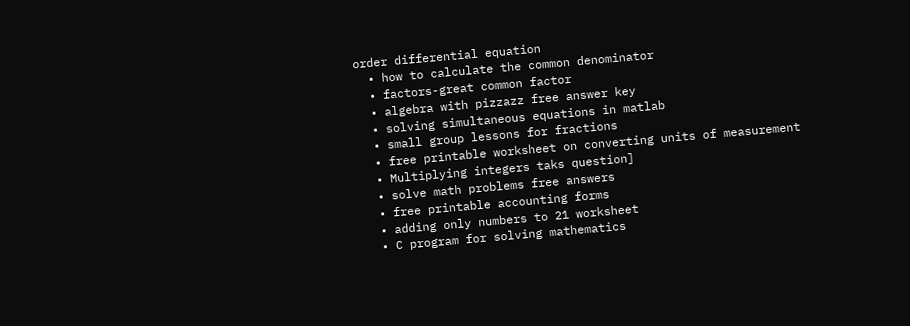order differential equation
  • how to calculate the common denominator
  • factors-great common factor
  • algebra with pizzazz free answer key
  • solving simultaneous equations in matlab
  • small group lessons for fractions
  • free printable worksheet on converting units of measurement
  • Multiplying integers taks question]
  • solve math problems free answers
  • free printable accounting forms
  • adding only numbers to 21 worksheet
  • C program for solving mathematics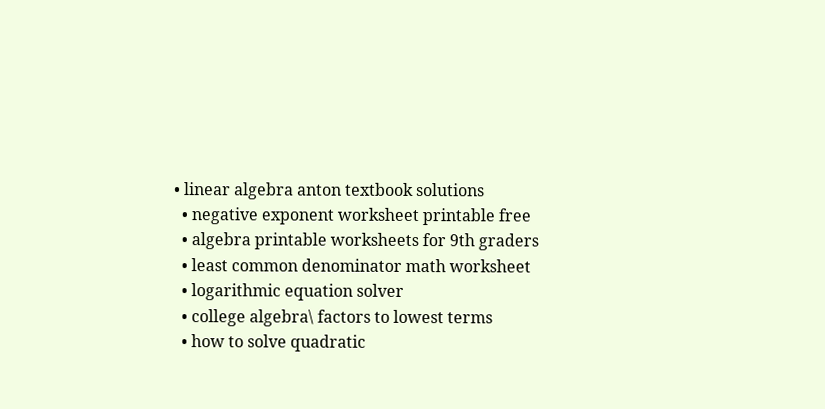• linear algebra anton textbook solutions
  • negative exponent worksheet printable free
  • algebra printable worksheets for 9th graders
  • least common denominator math worksheet
  • logarithmic equation solver
  • college algebra\ factors to lowest terms
  • how to solve quadratic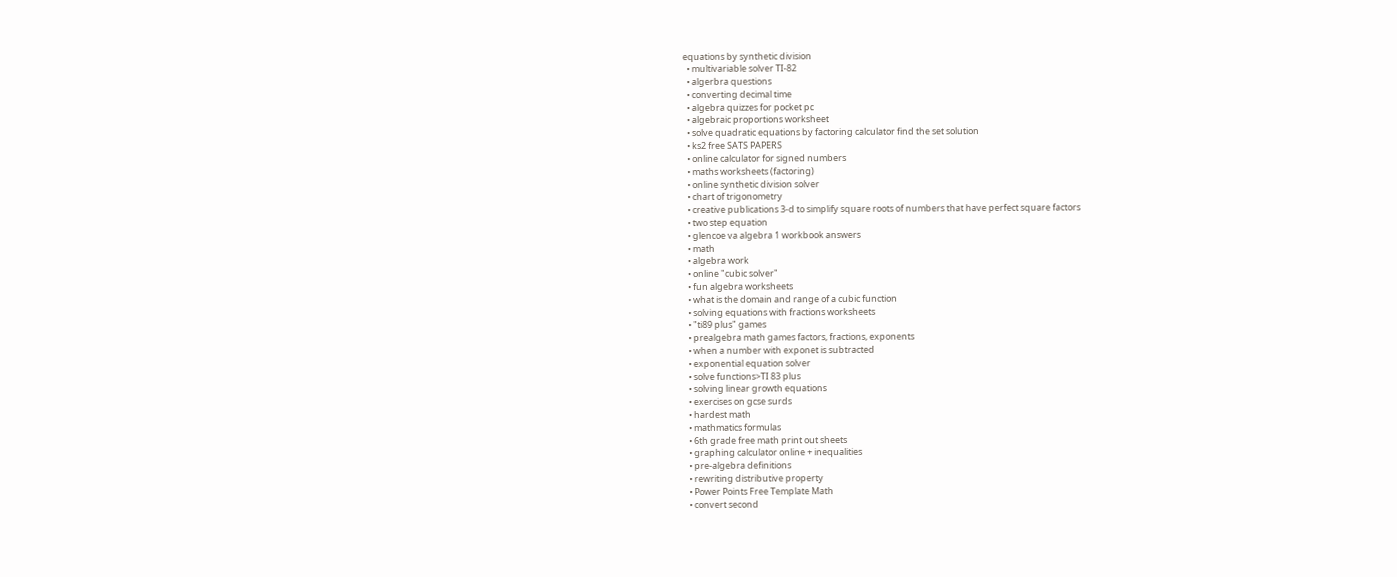equations by synthetic division
  • multivariable solver TI-82
  • algerbra questions
  • converting decimal time
  • algebra quizzes for pocket pc
  • algebraic proportions worksheet
  • solve quadratic equations by factoring calculator find the set solution
  • ks2 free SATS PAPERS
  • online calculator for signed numbers
  • maths worksheets (factoring)
  • online synthetic division solver
  • chart of trigonometry
  • creative publications 3-d to simplify square roots of numbers that have perfect square factors
  • two step equation
  • glencoe va algebra 1 workbook answers
  • math
  • algebra work
  • online "cubic solver"
  • fun algebra worksheets
  • what is the domain and range of a cubic function
  • solving equations with fractions worksheets
  • "ti89 plus" games
  • prealgebra math games factors, fractions, exponents
  • when a number with exponet is subtracted
  • exponential equation solver
  • solve functions>TI 83 plus
  • solving linear growth equations
  • exercises on gcse surds
  • hardest math
  • mathmatics formulas
  • 6th grade free math print out sheets
  • graphing calculator online + inequalities
  • pre-algebra definitions
  • rewriting distributive property
  • Power Points Free Template Math
  • convert second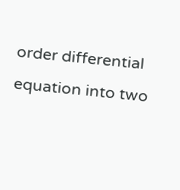order differential equation into two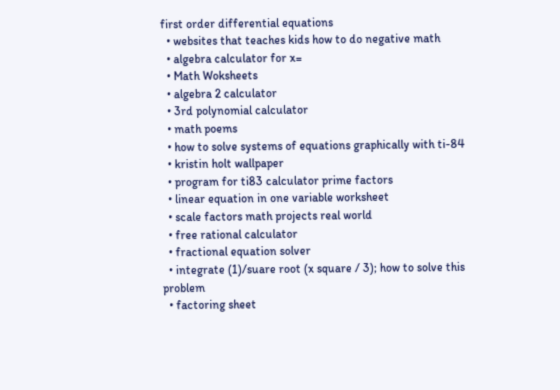first order differential equations
  • websites that teaches kids how to do negative math
  • algebra calculator for x=
  • Math Woksheets
  • algebra 2 calculator
  • 3rd polynomial calculator
  • math poems
  • how to solve systems of equations graphically with ti-84
  • kristin holt wallpaper
  • program for ti83 calculator prime factors
  • linear equation in one variable worksheet
  • scale factors math projects real world
  • free rational calculator
  • fractional equation solver
  • integrate (1)/suare root (x square / 3); how to solve this problem
  • factoring sheet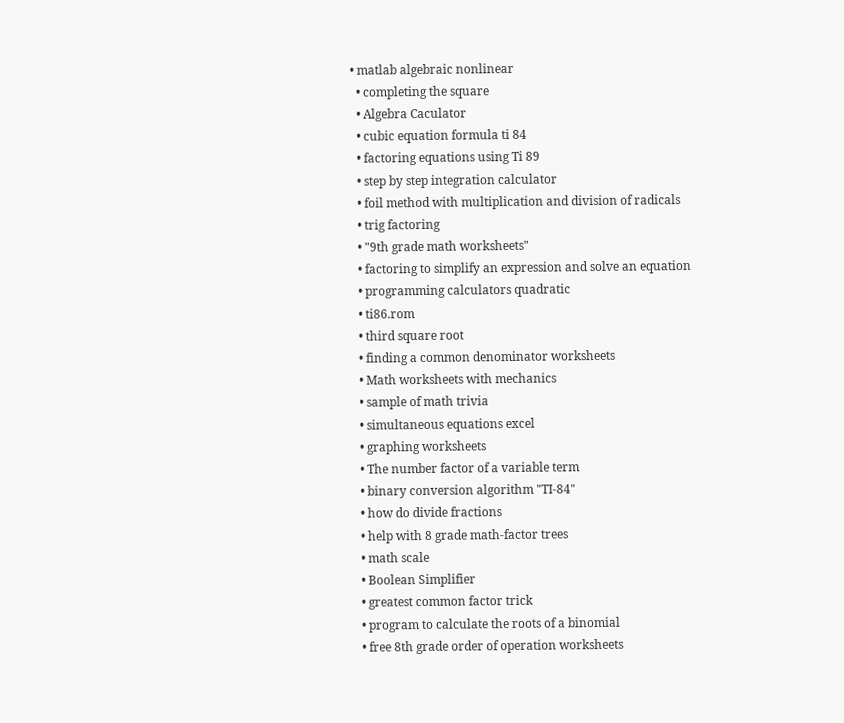• matlab algebraic nonlinear
  • completing the square
  • Algebra Caculator
  • cubic equation formula ti 84
  • factoring equations using Ti 89
  • step by step integration calculator
  • foil method with multiplication and division of radicals
  • trig factoring
  • "9th grade math worksheets"
  • factoring to simplify an expression and solve an equation
  • programming calculators quadratic
  • ti86.rom
  • third square root
  • finding a common denominator worksheets
  • Math worksheets with mechanics
  • sample of math trivia
  • simultaneous equations excel
  • graphing worksheets
  • The number factor of a variable term
  • binary conversion algorithm "TI-84"
  • how do divide fractions
  • help with 8 grade math-factor trees
  • math scale
  • Boolean Simplifier
  • greatest common factor trick
  • program to calculate the roots of a binomial
  • free 8th grade order of operation worksheets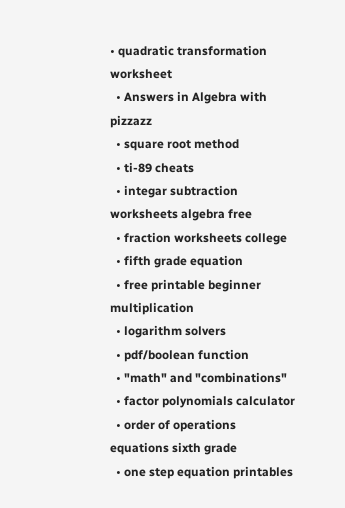• quadratic transformation worksheet
  • Answers in Algebra with pizzazz
  • square root method
  • ti-89 cheats
  • integar subtraction worksheets algebra free
  • fraction worksheets college
  • fifth grade equation
  • free printable beginner multiplication
  • logarithm solvers
  • pdf/boolean function
  • "math" and "combinations"
  • factor polynomials calculator
  • order of operations equations sixth grade
  • one step equation printables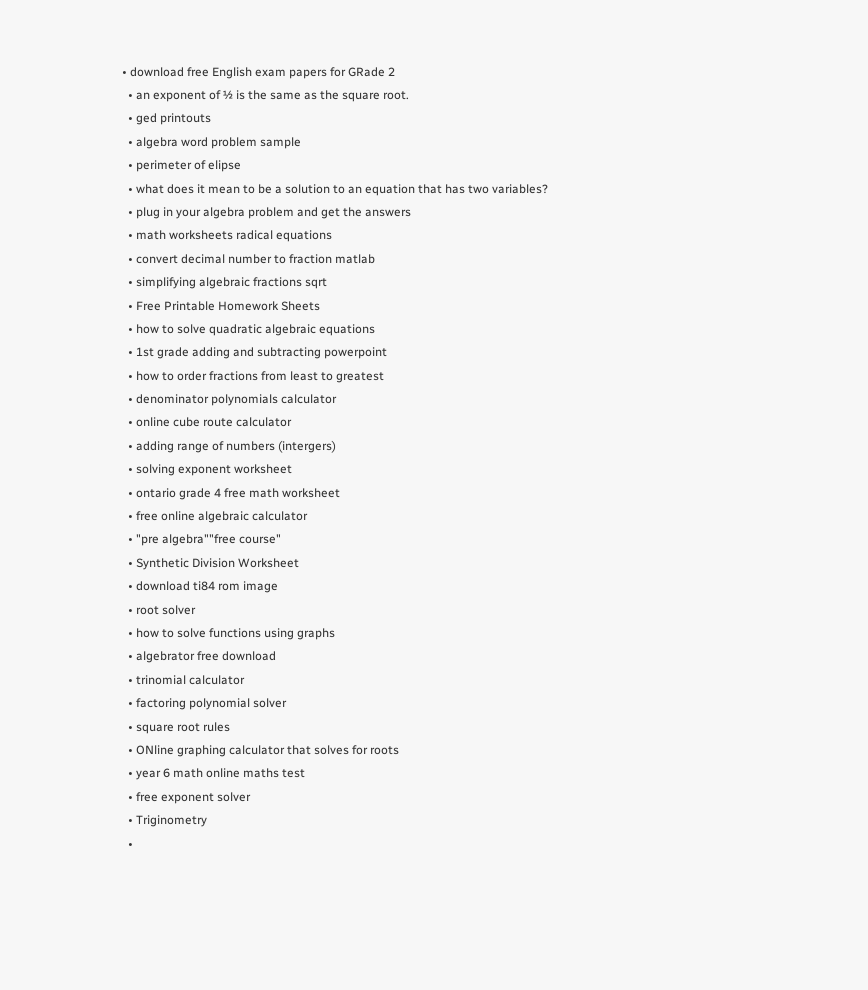• download free English exam papers for GRade 2
  • an exponent of ½ is the same as the square root.
  • ged printouts
  • algebra word problem sample
  • perimeter of elipse
  • what does it mean to be a solution to an equation that has two variables?
  • plug in your algebra problem and get the answers
  • math worksheets radical equations
  • convert decimal number to fraction matlab
  • simplifying algebraic fractions sqrt
  • Free Printable Homework Sheets
  • how to solve quadratic algebraic equations
  • 1st grade adding and subtracting powerpoint
  • how to order fractions from least to greatest
  • denominator polynomials calculator
  • online cube route calculator
  • adding range of numbers (intergers)
  • solving exponent worksheet
  • ontario grade 4 free math worksheet
  • free online algebraic calculator
  • "pre algebra""free course"
  • Synthetic Division Worksheet
  • download ti84 rom image
  • root solver
  • how to solve functions using graphs
  • algebrator free download
  • trinomial calculator
  • factoring polynomial solver
  • square root rules
  • ONline graphing calculator that solves for roots
  • year 6 math online maths test
  • free exponent solver
  • Triginometry
  •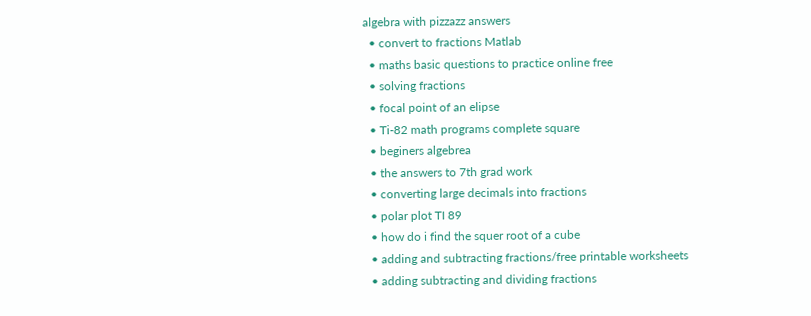algebra with pizzazz answers
  • convert to fractions Matlab
  • maths basic questions to practice online free
  • solving fractions
  • focal point of an elipse
  • Ti-82 math programs complete square
  • beginers algebrea
  • the answers to 7th grad work
  • converting large decimals into fractions
  • polar plot TI 89
  • how do i find the squer root of a cube
  • adding and subtracting fractions/free printable worksheets
  • adding subtracting and dividing fractions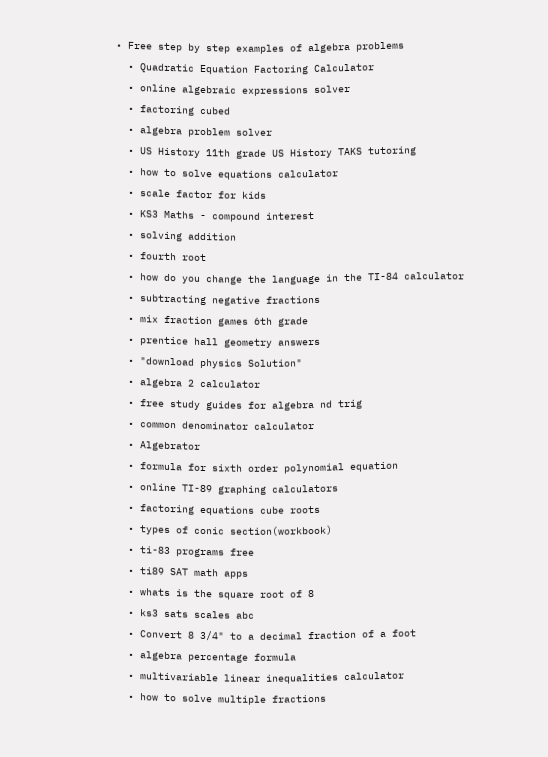• Free step by step examples of algebra problems
  • Quadratic Equation Factoring Calculator
  • online algebraic expressions solver
  • factoring cubed
  • algebra problem solver
  • US History 11th grade US History TAKS tutoring
  • how to solve equations calculator
  • scale factor for kids
  • KS3 Maths - compound interest
  • solving addition
  • fourth root
  • how do you change the language in the TI-84 calculator
  • subtracting negative fractions
  • mix fraction games 6th grade
  • prentice hall geometry answers
  • "download physics Solution"
  • algebra 2 calculator
  • free study guides for algebra nd trig
  • common denominator calculator
  • Algebrator
  • formula for sixth order polynomial equation
  • online TI-89 graphing calculators
  • factoring equations cube roots
  • types of conic section(workbook)
  • ti-83 programs free
  • ti89 SAT math apps
  • whats is the square root of 8
  • ks3 sats scales abc
  • Convert 8 3/4" to a decimal fraction of a foot
  • algebra percentage formula
  • multivariable linear inequalities calculator
  • how to solve multiple fractions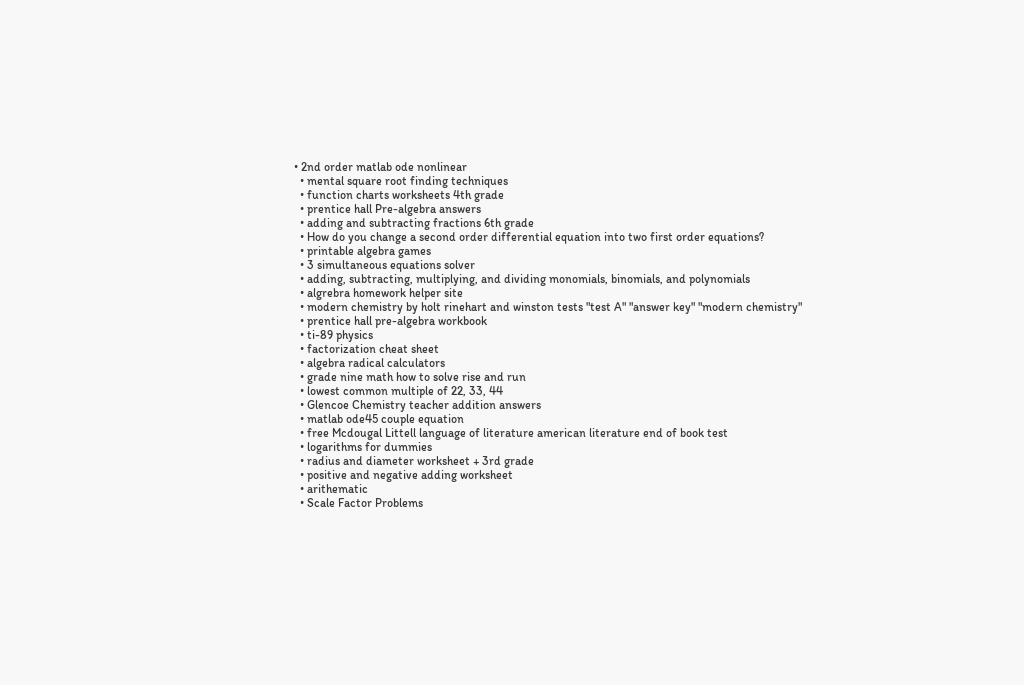• 2nd order matlab ode nonlinear
  • mental square root finding techniques
  • function charts worksheets 4th grade
  • prentice hall Pre-algebra answers
  • adding and subtracting fractions 6th grade
  • How do you change a second order differential equation into two first order equations?
  • printable algebra games
  • 3 simultaneous equations solver
  • adding, subtracting, multiplying, and dividing monomials, binomials, and polynomials
  • algrebra homework helper site
  • modern chemistry by holt rinehart and winston tests "test A" "answer key" "modern chemistry"
  • prentice hall pre-algebra workbook
  • ti-89 physics
  • factorization cheat sheet
  • algebra radical calculators
  • grade nine math how to solve rise and run
  • lowest common multiple of 22, 33, 44
  • Glencoe Chemistry teacher addition answers
  • matlab ode45 couple equation
  • free Mcdougal Littell language of literature american literature end of book test
  • logarithms for dummies
  • radius and diameter worksheet + 3rd grade
  • positive and negative adding worksheet
  • arithematic
  • Scale Factor Problems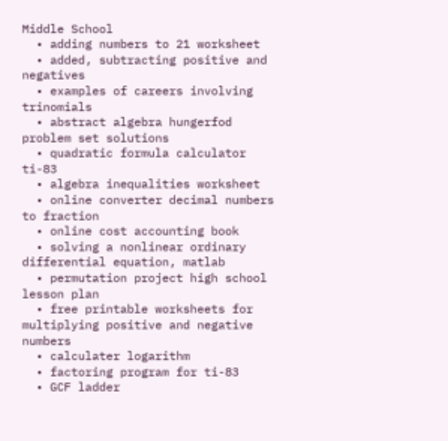Middle School
  • adding numbers to 21 worksheet
  • added, subtracting positive and negatives
  • examples of careers involving trinomials
  • abstract algebra hungerfod problem set solutions
  • quadratic formula calculator ti-83
  • algebra inequalities worksheet
  • online converter decimal numbers to fraction
  • online cost accounting book
  • solving a nonlinear ordinary differential equation, matlab
  • permutation project high school lesson plan
  • free printable worksheets for multiplying positive and negative numbers
  • calculater logarithm
  • factoring program for ti-83
  • GCF ladder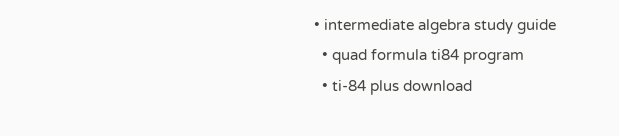• intermediate algebra study guide
  • quad formula ti84 program
  • ti-84 plus download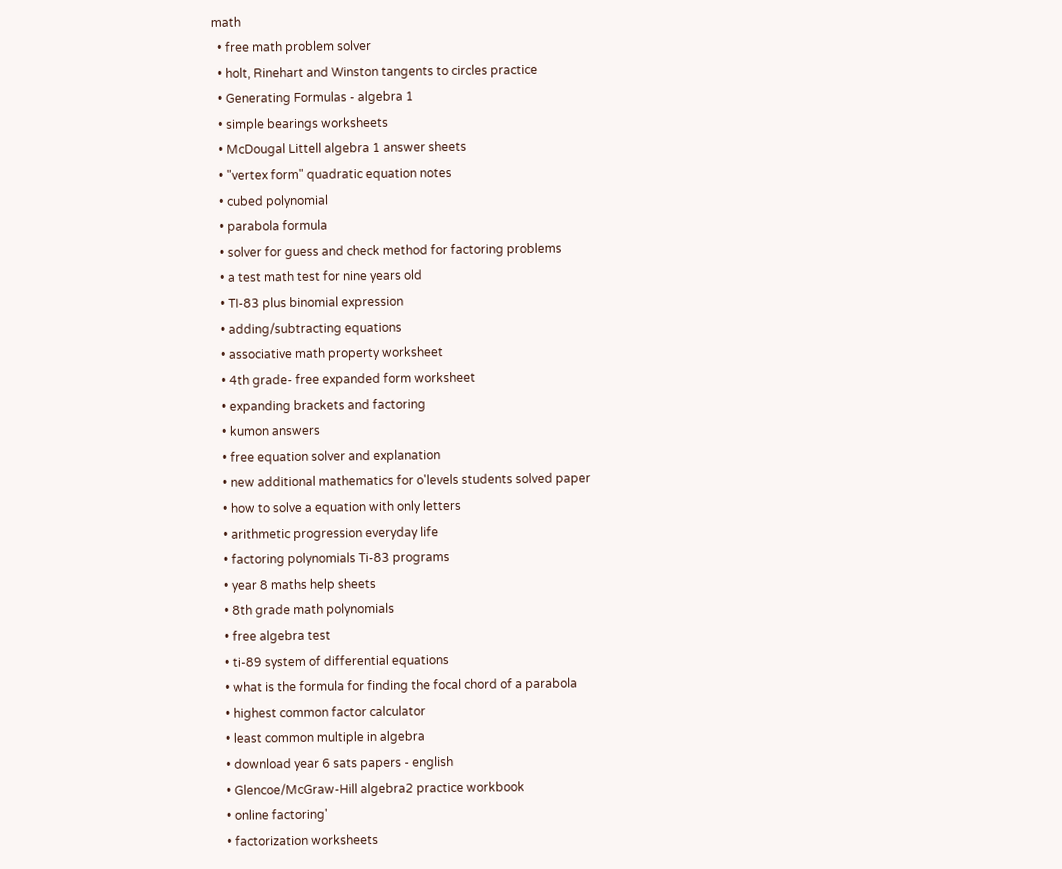math
  • free math problem solver
  • holt, Rinehart and Winston tangents to circles practice
  • Generating Formulas - algebra 1
  • simple bearings worksheets
  • McDougal Littell algebra 1 answer sheets
  • "vertex form" quadratic equation notes
  • cubed polynomial
  • parabola formula
  • solver for guess and check method for factoring problems
  • a test math test for nine years old
  • TI-83 plus binomial expression
  • adding/subtracting equations
  • associative math property worksheet
  • 4th grade- free expanded form worksheet
  • expanding brackets and factoring
  • kumon answers
  • free equation solver and explanation
  • new additional mathematics for o'levels students solved paper
  • how to solve a equation with only letters
  • arithmetic progression everyday life
  • factoring polynomials Ti-83 programs
  • year 8 maths help sheets
  • 8th grade math polynomials
  • free algebra test
  • ti-89 system of differential equations
  • what is the formula for finding the focal chord of a parabola
  • highest common factor calculator
  • least common multiple in algebra
  • download year 6 sats papers - english
  • Glencoe/McGraw-Hill algebra2 practice workbook
  • online factoring'
  • factorization worksheets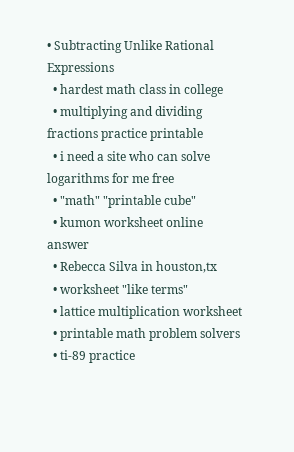• Subtracting Unlike Rational Expressions
  • hardest math class in college
  • multiplying and dividing fractions practice printable
  • i need a site who can solve logarithms for me free
  • "math" "printable cube"
  • kumon worksheet online answer
  • Rebecca Silva in houston,tx
  • worksheet "like terms"
  • lattice multiplication worksheet
  • printable math problem solvers
  • ti-89 practice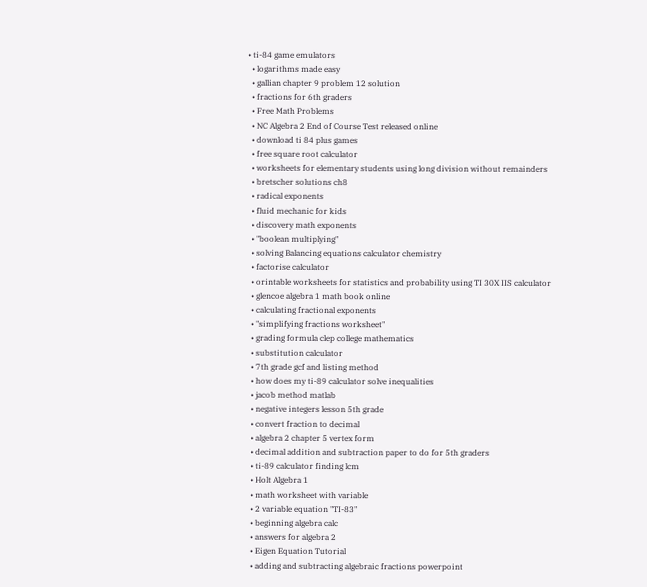• ti-84 game emulators
  • logarithms made easy
  • gallian chapter 9 problem 12 solution
  • fractions for 6th graders
  • Free Math Problems
  • NC Algebra 2 End of Course Test released online
  • download ti 84 plus games
  • free square root calculator
  • worksheets for elementary students using long division without remainders
  • bretscher solutions ch8
  • radical exponents
  • fluid mechanic for kids
  • discovery math exponents
  • "boolean multiplying"
  • solving Balancing equations calculator chemistry
  • factorise calculator
  • orintable worksheets for statistics and probability using TI 30X IIS calculator
  • glencoe algebra 1 math book online
  • calculating fractional exponents
  • "simplifying fractions worksheet"
  • grading formula clep college mathematics
  • substitution calculator
  • 7th grade gcf and listing method
  • how does my ti-89 calculator solve inequalities
  • jacob method matlab
  • negative integers lesson 5th grade
  • convert fraction to decimal
  • algebra 2 chapter 5 vertex form
  • decimal addition and subtraction paper to do for 5th graders
  • ti-89 calculator finding lcm
  • Holt Algebra 1
  • math worksheet with variable
  • 2 variable equation "TI-83"
  • beginning algebra calc
  • answers for algebra 2
  • Eigen Equation Tutorial
  • adding and subtracting algebraic fractions powerpoint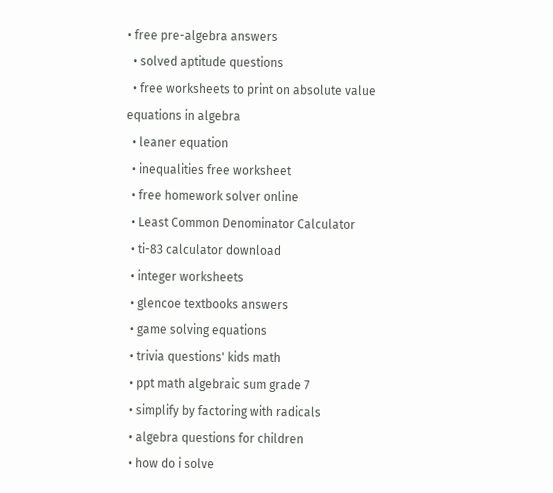• free pre-algebra answers
  • solved aptitude questions
  • free worksheets to print on absolute value equations in algebra
  • leaner equation
  • inequalities free worksheet
  • free homework solver online
  • Least Common Denominator Calculator
  • ti-83 calculator download
  • integer worksheets
  • glencoe textbooks answers
  • game solving equations
  • trivia questions' kids math
  • ppt math algebraic sum grade 7
  • simplify by factoring with radicals
  • algebra questions for children
  • how do i solve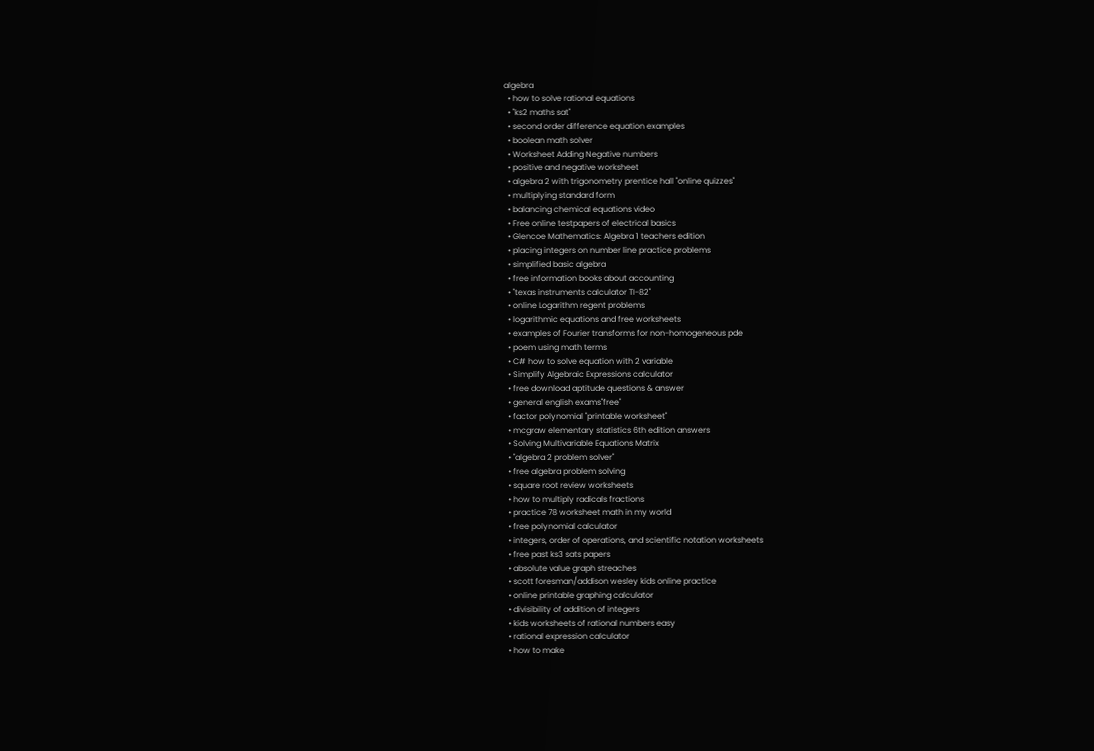algebra
  • how to solve rational equations
  • "ks2 maths sat"
  • second order difference equation examples
  • boolean math solver
  • Worksheet Adding Negative numbers
  • positive and negative worksheet
  • algebra 2 with trigonometry prentice hall "online quizzes"
  • multiplying standard form
  • balancing chemical equations video
  • Free online testpapers of electrical basics
  • Glencoe Mathematics: Algebra 1 teachers edition
  • placing integers on number line practice problems
  • simplified basic algebra
  • free information books about accounting
  • "texas instruments calculator TI-82"
  • online Logarithm regent problems
  • logarithmic equations and free worksheets
  • examples of Fourier transforms for non-homogeneous pde
  • poem using math terms
  • C# how to solve equation with 2 variable
  • Simplify Algebraic Expressions calculator
  • free download aptitude questions & answer
  • general english exams"free"
  • factor polynomial "printable worksheet"
  • mcgraw elementary statistics 6th edition answers
  • Solving Multivariable Equations Matrix
  • "algebra 2 problem solver"
  • free algebra problem solving
  • square root review worksheets
  • how to multiply radicals fractions
  • practice 78 worksheet math in my world
  • free polynomial calculator
  • integers, order of operations, and scientific notation worksheets
  • free past ks3 sats papers
  • absolute value graph streaches
  • scott foresman/addison wesley kids online practice
  • online printable graphing calculator
  • divisibility of addition of integers
  • kids worksheets of rational numbers easy
  • rational expression calculator
  • how to make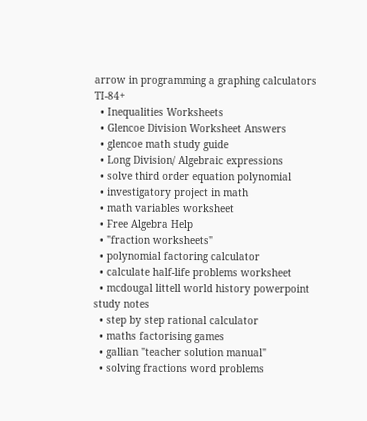arrow in programming a graphing calculators TI-84+
  • Inequalities Worksheets
  • Glencoe Division Worksheet Answers
  • glencoe math study guide
  • Long Division/ Algebraic expressions
  • solve third order equation polynomial
  • investigatory project in math
  • math variables worksheet
  • Free Algebra Help
  • "fraction worksheets"
  • polynomial factoring calculator
  • calculate half-life problems worksheet
  • mcdougal littell world history powerpoint study notes
  • step by step rational calculator
  • maths factorising games
  • gallian "teacher solution manual"
  • solving fractions word problems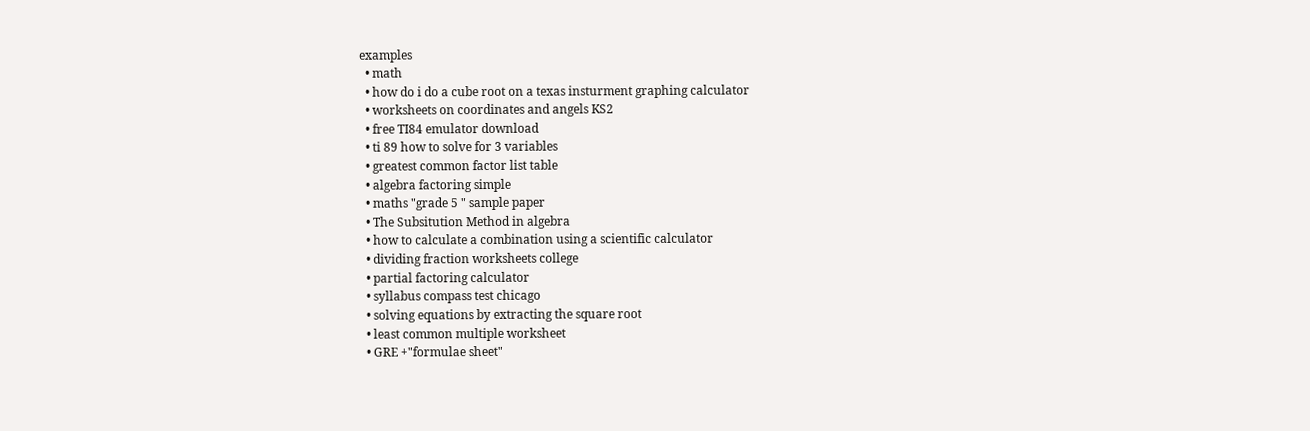examples
  • math
  • how do i do a cube root on a texas insturment graphing calculator
  • worksheets on coordinates and angels KS2
  • free TI84 emulator download
  • ti 89 how to solve for 3 variables
  • greatest common factor list table
  • algebra factoring simple
  • maths "grade 5 " sample paper
  • The Subsitution Method in algebra
  • how to calculate a combination using a scientific calculator
  • dividing fraction worksheets college
  • partial factoring calculator
  • syllabus compass test chicago
  • solving equations by extracting the square root
  • least common multiple worksheet
  • GRE +"formulae sheet"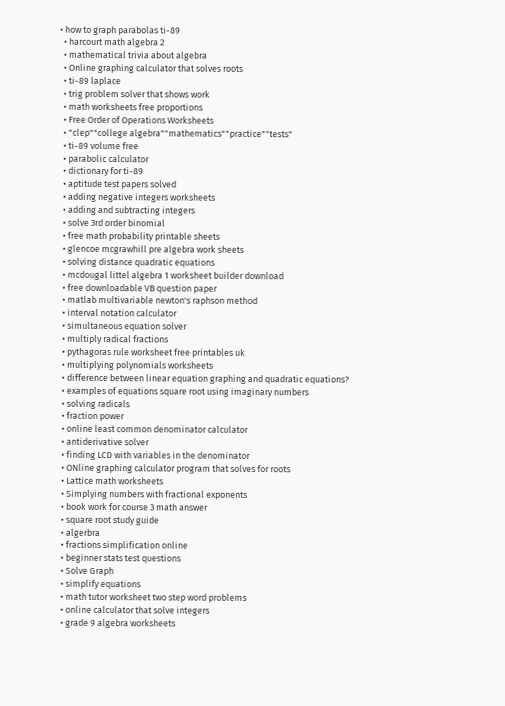• how to graph parabolas ti-89
  • harcourt math algebra 2
  • mathematical trivia about algebra
  • Online graphing calculator that solves roots
  • ti-89 laplace
  • trig problem solver that shows work
  • math worksheets free proportions
  • Free Order of Operations Worksheets
  • "clep""college algebra""mathematics""practice""tests"
  • ti-89 volume free
  • parabolic calculator
  • dictionary for ti-89
  • aptitude test papers solved
  • adding negative integers worksheets
  • adding and subtracting integers
  • solve 3rd order binomial
  • free math probability printable sheets
  • glencoe mcgrawhill pre algebra work sheets
  • solving distance quadratic equations
  • mcdougal littel algebra 1 worksheet builder download
  • free downloadable VB question paper
  • matlab multivariable newton's raphson method
  • interval notation calculator
  • simultaneous equation solver
  • multiply radical fractions
  • pythagoras rule worksheet free printables uk
  • multiplying polynomials worksheets
  • difference between linear equation graphing and quadratic equations?
  • examples of equations square root using imaginary numbers
  • solving radicals
  • fraction power
  • online least common denominator calculator
  • antiderivative solver
  • finding LCD with variables in the denominator
  • ONline graphing calculator program that solves for roots
  • Lattice math worksheets
  • Simplying numbers with fractional exponents
  • book work for course 3 math answer
  • square root study guide
  • algerbra
  • fractions simplification online
  • beginner stats test questions
  • Solve Graph
  • simplify equations
  • math tutor worksheet two step word problems
  • online calculator that solve integers
  • grade 9 algebra worksheets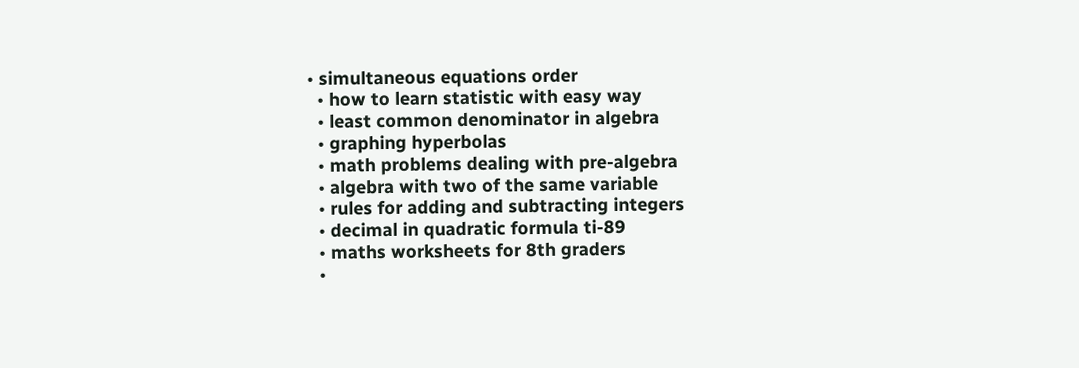• simultaneous equations order
  • how to learn statistic with easy way
  • least common denominator in algebra
  • graphing hyperbolas
  • math problems dealing with pre-algebra
  • algebra with two of the same variable
  • rules for adding and subtracting integers
  • decimal in quadratic formula ti-89
  • maths worksheets for 8th graders
  •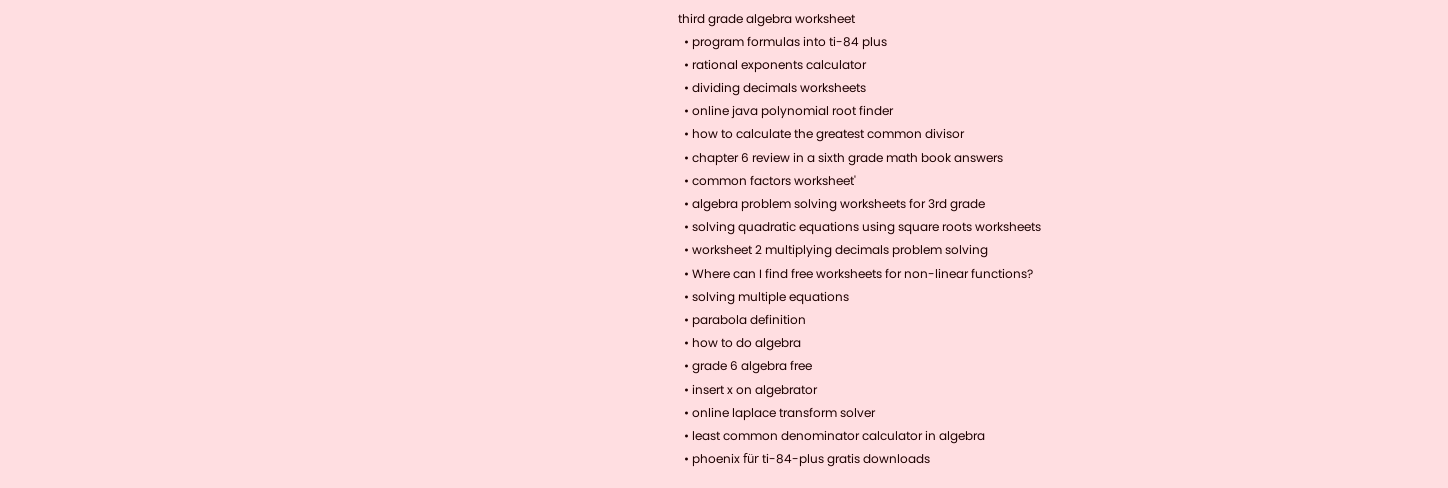third grade algebra worksheet
  • program formulas into ti-84 plus
  • rational exponents calculator
  • dividing decimals worksheets
  • online java polynomial root finder
  • how to calculate the greatest common divisor
  • chapter 6 review in a sixth grade math book answers
  • common factors worksheet'
  • algebra problem solving worksheets for 3rd grade
  • solving quadratic equations using square roots worksheets
  • worksheet 2 multiplying decimals problem solving
  • Where can I find free worksheets for non-linear functions?
  • solving multiple equations
  • parabola definition
  • how to do algebra
  • grade 6 algebra free
  • insert x on algebrator
  • online laplace transform solver
  • least common denominator calculator in algebra
  • phoenix für ti-84-plus gratis downloads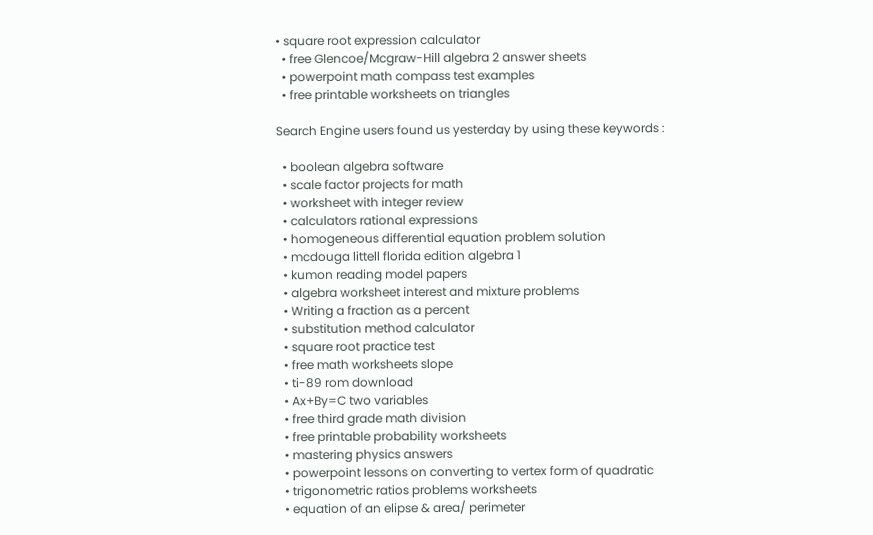• square root expression calculator
  • free Glencoe/Mcgraw-Hill algebra 2 answer sheets
  • powerpoint math compass test examples
  • free printable worksheets on triangles

Search Engine users found us yesterday by using these keywords :

  • boolean algebra software
  • scale factor projects for math
  • worksheet with integer review
  • calculators rational expressions
  • homogeneous differential equation problem solution
  • mcdouga littell florida edition algebra 1
  • kumon reading model papers
  • algebra worksheet interest and mixture problems
  • Writing a fraction as a percent
  • substitution method calculator
  • square root practice test
  • free math worksheets slope
  • ti-89 rom download
  • Ax+By=C two variables
  • free third grade math division
  • free printable probability worksheets
  • mastering physics answers
  • powerpoint lessons on converting to vertex form of quadratic
  • trigonometric ratios problems worksheets
  • equation of an elipse & area/ perimeter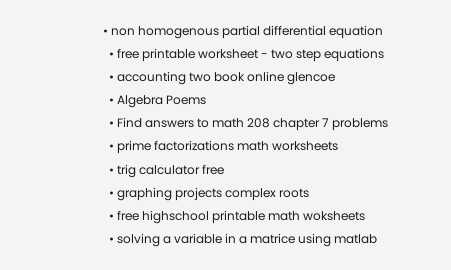• non homogenous partial differential equation
  • free printable worksheet - two step equations
  • accounting two book online glencoe
  • Algebra Poems
  • Find answers to math 208 chapter 7 problems
  • prime factorizations math worksheets
  • trig calculator free
  • graphing projects complex roots
  • free highschool printable math woksheets
  • solving a variable in a matrice using matlab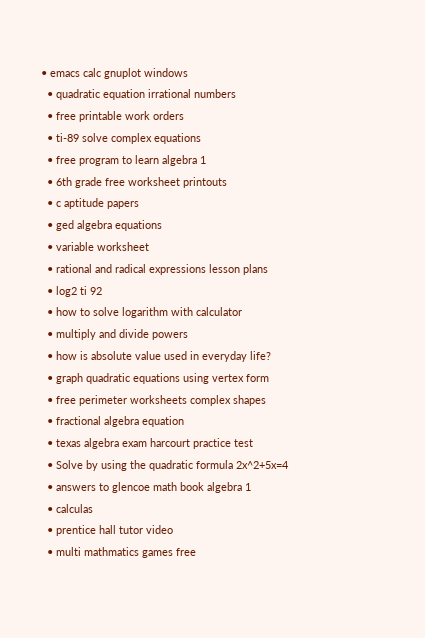• emacs calc gnuplot windows
  • quadratic equation irrational numbers
  • free printable work orders
  • ti-89 solve complex equations
  • free program to learn algebra 1
  • 6th grade free worksheet printouts
  • c aptitude papers
  • ged algebra equations
  • variable worksheet
  • rational and radical expressions lesson plans
  • log2 ti 92
  • how to solve logarithm with calculator
  • multiply and divide powers
  • how is absolute value used in everyday life?
  • graph quadratic equations using vertex form
  • free perimeter worksheets complex shapes
  • fractional algebra equation
  • texas algebra exam harcourt practice test
  • Solve by using the quadratic formula 2x^2+5x=4
  • answers to glencoe math book algebra 1
  • calculas
  • prentice hall tutor video
  • multi mathmatics games free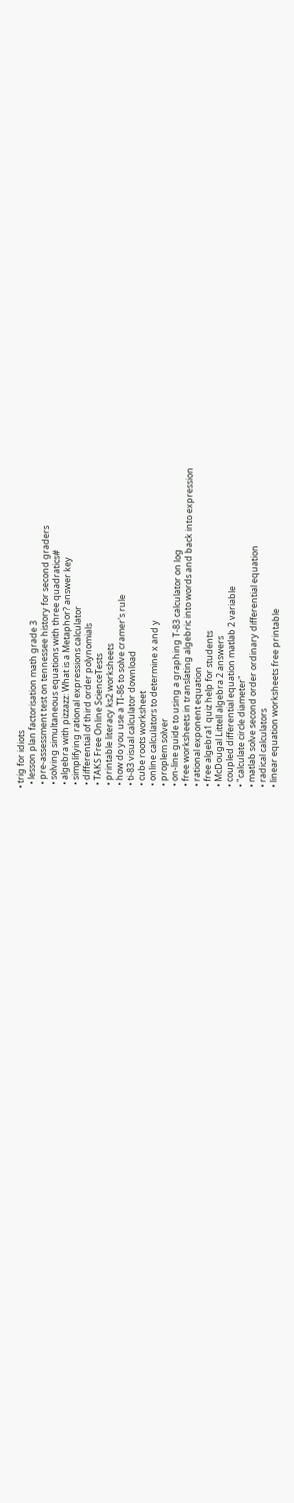• trig for idiots
  • lesson plan factorisation math grade 3
  • pre-assessment test on tennessee history for second graders
  • solving simultaneous equations with three quadratics#
  • algebra with pizzazz: What is a Metaphor? answer key
  • simplifying rational expressions calculator
  • differential of third order polynomials
  • TAKS Free Online ScienceTests
  • printable literacy ks2 worksheets
  • how do you use a TI-86 to solve cramer's rule
  • ti-83 visual calculator download
  • cube roots worksheet
  • online calculators to determine x and y
  • proplem solver
  • on-line guide to using a graphing T-83 calculator on log
  • free worksheets in translating algebric into words and back into expression
  • rational exponent equation
  • free algebra1 quiz help for students
  • McDougal Littell algebra 2 answers
  • coupled differential equation matlab 2 variable
  • "calculate circle diameter"
  • matlab solve second order ordinary differential equation
  • radical calculators
  • linear equation worksheets free printable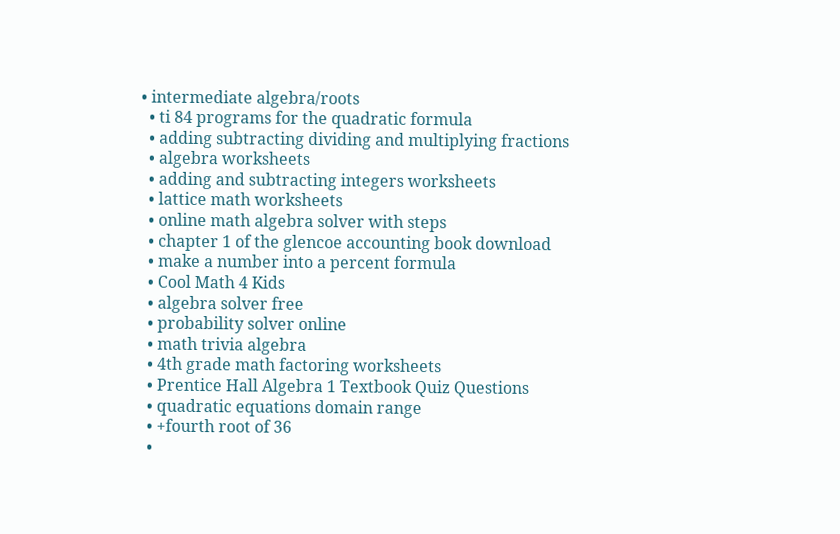• intermediate algebra/roots
  • ti 84 programs for the quadratic formula
  • adding subtracting dividing and multiplying fractions
  • algebra worksheets
  • adding and subtracting integers worksheets
  • lattice math worksheets
  • online math algebra solver with steps
  • chapter 1 of the glencoe accounting book download
  • make a number into a percent formula
  • Cool Math 4 Kids
  • algebra solver free
  • probability solver online
  • math trivia algebra
  • 4th grade math factoring worksheets
  • Prentice Hall Algebra 1 Textbook Quiz Questions
  • quadratic equations domain range
  • +fourth root of 36
  •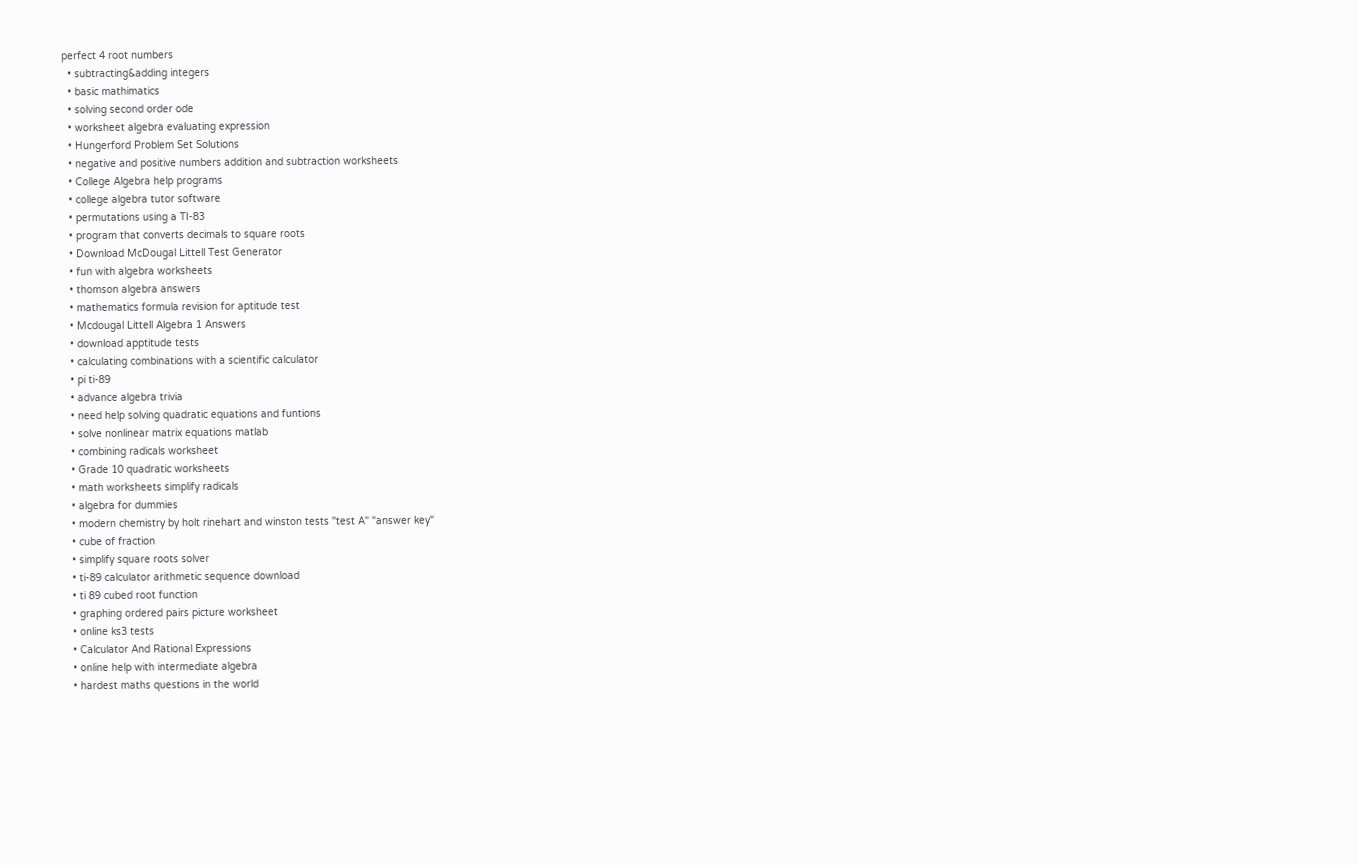perfect 4 root numbers
  • subtracting&adding integers
  • basic mathimatics
  • solving second order ode
  • worksheet algebra evaluating expression
  • Hungerford Problem Set Solutions
  • negative and positive numbers addition and subtraction worksheets
  • College Algebra help programs
  • college algebra tutor software
  • permutations using a TI-83
  • program that converts decimals to square roots
  • Download McDougal Littell Test Generator
  • fun with algebra worksheets
  • thomson algebra answers
  • mathematics formula revision for aptitude test
  • Mcdougal Littell Algebra 1 Answers
  • download apptitude tests
  • calculating combinations with a scientific calculator
  • pi ti-89
  • advance algebra trivia
  • need help solving quadratic equations and funtions
  • solve nonlinear matrix equations matlab
  • combining radicals worksheet
  • Grade 10 quadratic worksheets
  • math worksheets simplify radicals
  • algebra for dummies
  • modern chemistry by holt rinehart and winston tests "test A" "answer key"
  • cube of fraction
  • simplify square roots solver
  • ti-89 calculator arithmetic sequence download
  • ti 89 cubed root function
  • graphing ordered pairs picture worksheet
  • online ks3 tests
  • Calculator And Rational Expressions
  • online help with intermediate algebra
  • hardest maths questions in the world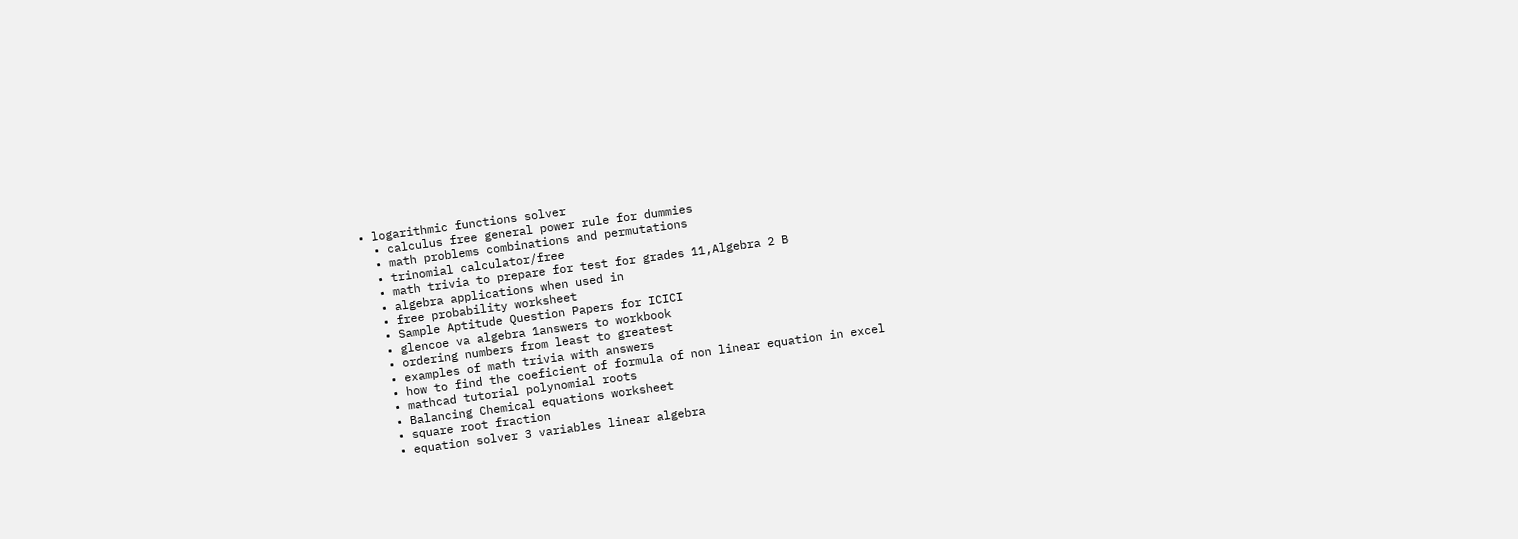• logarithmic functions solver
  • calculus free general power rule for dummies
  • math problems combinations and permutations
  • trinomial calculator/free
  • math trivia to prepare for test for grades 11,Algebra 2 B
  • algebra applications when used in
  • free probability worksheet
  • Sample Aptitude Question Papers for ICICI
  • glencoe va algebra 1answers to workbook
  • ordering numbers from least to greatest
  • examples of math trivia with answers
  • how to find the coeficient of formula of non linear equation in excel
  • mathcad tutorial polynomial roots
  • Balancing Chemical equations worksheet
  • square root fraction
  • equation solver 3 variables linear algebra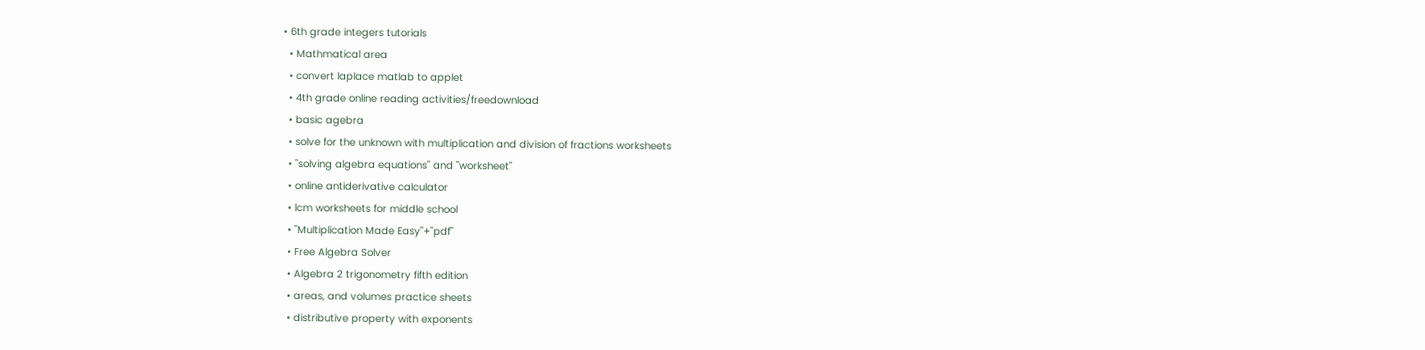• 6th grade integers tutorials
  • Mathmatical area
  • convert laplace matlab to applet
  • 4th grade online reading activities/freedownload
  • basic agebra
  • solve for the unknown with multiplication and division of fractions worksheets
  • "solving algebra equations" and "worksheet"
  • online antiderivative calculator
  • lcm worksheets for middle school
  • "Multiplication Made Easy"+"pdf"
  • Free Algebra Solver
  • Algebra 2 trigonometry fifth edition
  • areas, and volumes practice sheets
  • distributive property with exponents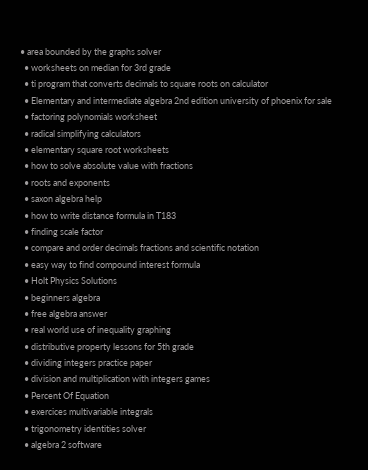• area bounded by the graphs solver
  • worksheets on median for 3rd grade
  • ti program that converts decimals to square roots on calculator
  • Elementary and intermediate algebra 2nd edition university of phoenix for sale
  • factoring polynomials worksheet
  • radical simplifying calculators
  • elementary square root worksheets
  • how to solve absolute value with fractions
  • roots and exponents
  • saxon algebra help
  • how to write distance formula in T183
  • finding scale factor
  • compare and order decimals fractions and scientific notation
  • easy way to find compound interest formula
  • Holt Physics Solutions
  • beginners algebra
  • free algebra answer
  • real world use of inequality graphing
  • distributive property lessons for 5th grade
  • dividing integers practice paper
  • division and multiplication with integers games
  • Percent Of Equation
  • exercices multivariable integrals
  • trigonometry identities solver
  • algebra 2 software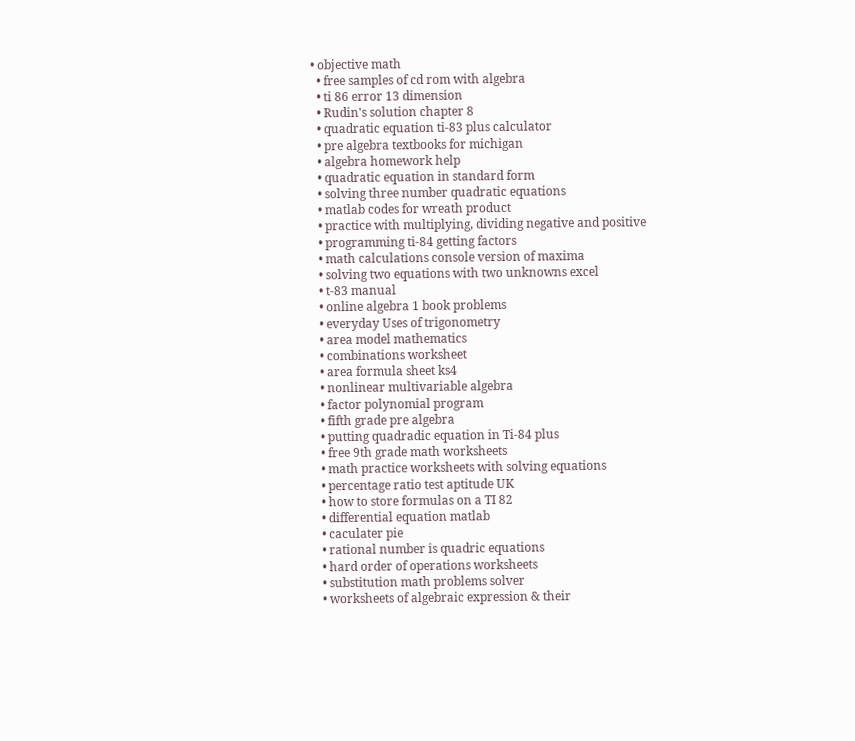• objective math
  • free samples of cd rom with algebra
  • ti 86 error 13 dimension
  • Rudin's solution chapter 8
  • quadratic equation ti-83 plus calculator
  • pre algebra textbooks for michigan
  • algebra homework help
  • quadratic equation in standard form
  • solving three number quadratic equations
  • matlab codes for wreath product
  • practice with multiplying, dividing negative and positive
  • programming ti-84 getting factors
  • math calculations console version of maxima
  • solving two equations with two unknowns excel
  • t-83 manual
  • online algebra 1 book problems
  • everyday Uses of trigonometry
  • area model mathematics
  • combinations worksheet
  • area formula sheet ks4
  • nonlinear multivariable algebra
  • factor polynomial program
  • fifth grade pre algebra
  • putting quadradic equation in Ti-84 plus
  • free 9th grade math worksheets
  • math practice worksheets with solving equations
  • percentage ratio test aptitude UK
  • how to store formulas on a TI 82
  • differential equation matlab
  • caculater pie
  • rational number is quadric equations
  • hard order of operations worksheets
  • substitution math problems solver
  • worksheets of algebraic expression & their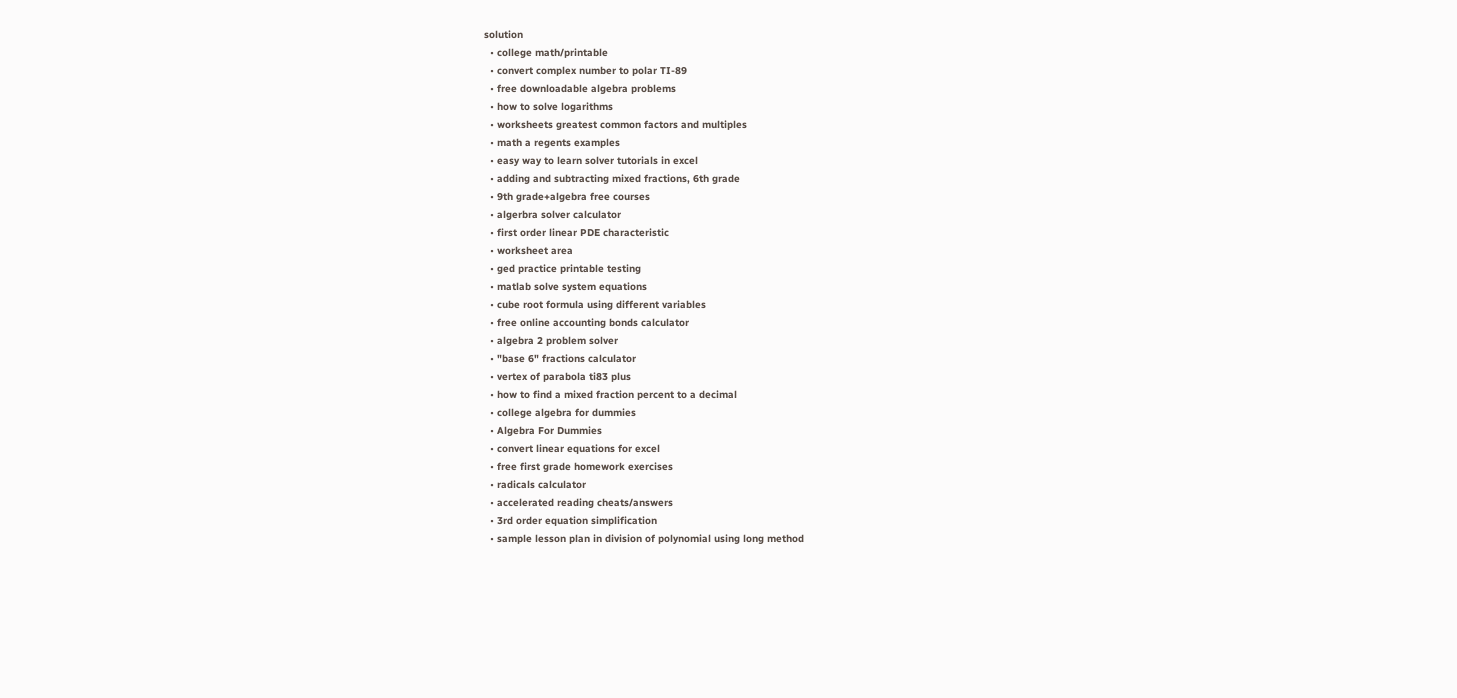solution
  • college math/printable
  • convert complex number to polar TI-89
  • free downloadable algebra problems
  • how to solve logarithms
  • worksheets greatest common factors and multiples
  • math a regents examples
  • easy way to learn solver tutorials in excel
  • adding and subtracting mixed fractions, 6th grade
  • 9th grade+algebra free courses
  • algerbra solver calculator
  • first order linear PDE characteristic
  • worksheet area
  • ged practice printable testing
  • matlab solve system equations
  • cube root formula using different variables
  • free online accounting bonds calculator
  • algebra 2 problem solver
  • "base 6" fractions calculator
  • vertex of parabola ti83 plus
  • how to find a mixed fraction percent to a decimal
  • college algebra for dummies
  • Algebra For Dummies
  • convert linear equations for excel
  • free first grade homework exercises
  • radicals calculator
  • accelerated reading cheats/answers
  • 3rd order equation simplification
  • sample lesson plan in division of polynomial using long method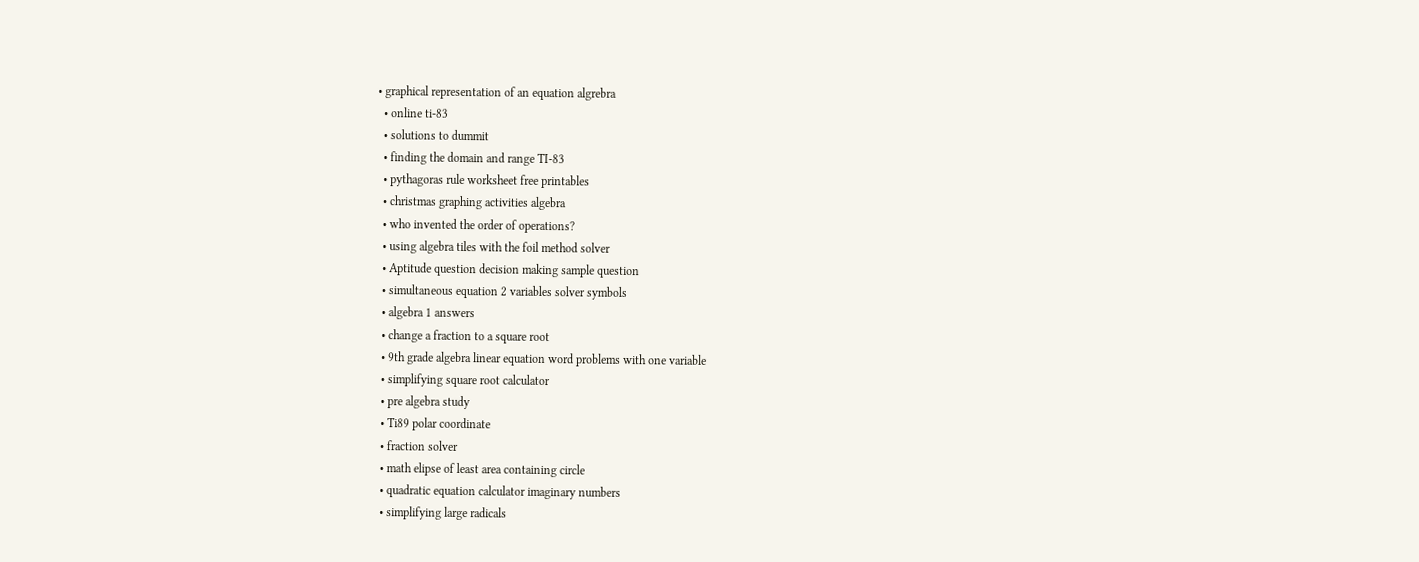• graphical representation of an equation algrebra
  • online ti-83
  • solutions to dummit
  • finding the domain and range TI-83
  • pythagoras rule worksheet free printables
  • christmas graphing activities algebra
  • who invented the order of operations?
  • using algebra tiles with the foil method solver
  • Aptitude question decision making sample question
  • simultaneous equation 2 variables solver symbols
  • algebra 1 answers
  • change a fraction to a square root
  • 9th grade algebra linear equation word problems with one variable
  • simplifying square root calculator
  • pre algebra study
  • Ti89 polar coordinate
  • fraction solver
  • math elipse of least area containing circle
  • quadratic equation calculator imaginary numbers
  • simplifying large radicals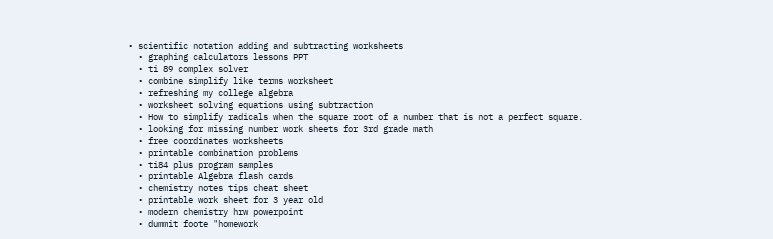• scientific notation adding and subtracting worksheets
  • graphing calculators lessons PPT
  • ti 89 complex solver
  • combine simplify like terms worksheet
  • refreshing my college algebra
  • worksheet solving equations using subtraction
  • How to simplify radicals when the square root of a number that is not a perfect square.
  • looking for missing number work sheets for 3rd grade math
  • free coordinates worksheets
  • printable combination problems
  • ti84 plus program samples
  • printable Algebra flash cards
  • chemistry notes tips cheat sheet
  • printable work sheet for 3 year old
  • modern chemistry hrw powerpoint
  • dummit foote "homework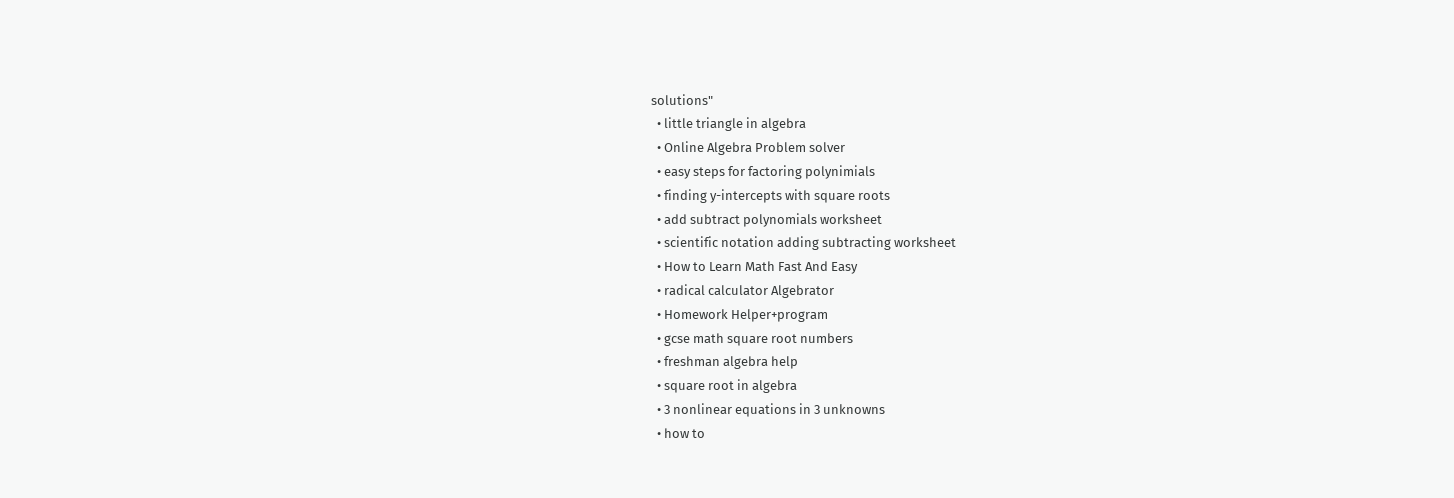solutions"
  • little triangle in algebra
  • Online Algebra Problem solver
  • easy steps for factoring polynimials
  • finding y-intercepts with square roots
  • add subtract polynomials worksheet
  • scientific notation adding subtracting worksheet
  • How to Learn Math Fast And Easy
  • radical calculator Algebrator
  • Homework Helper+program
  • gcse math square root numbers
  • freshman algebra help
  • square root in algebra
  • 3 nonlinear equations in 3 unknowns
  • how to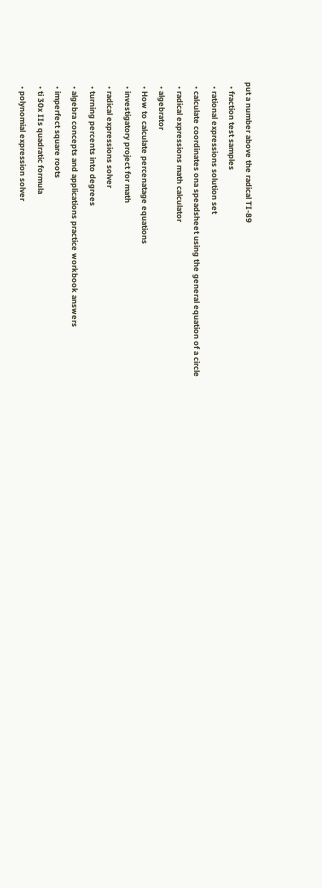put a number above the radical TI-89
  • fraction test samples
  • rational expressions solution set
  • calculate coordinates ona speadsheet using the general equation of a circle
  • radical expressions math calculator
  • algebrator
  • How to calculate percenatage equations
  • investigatory project for math
  • radical expressions solver
  • turning percents into degrees
  • algebra concepts and applications practice workbook answers
  • imperfect square roots
  • ti 30x IIs quadratic formula
  • polynomial expression solver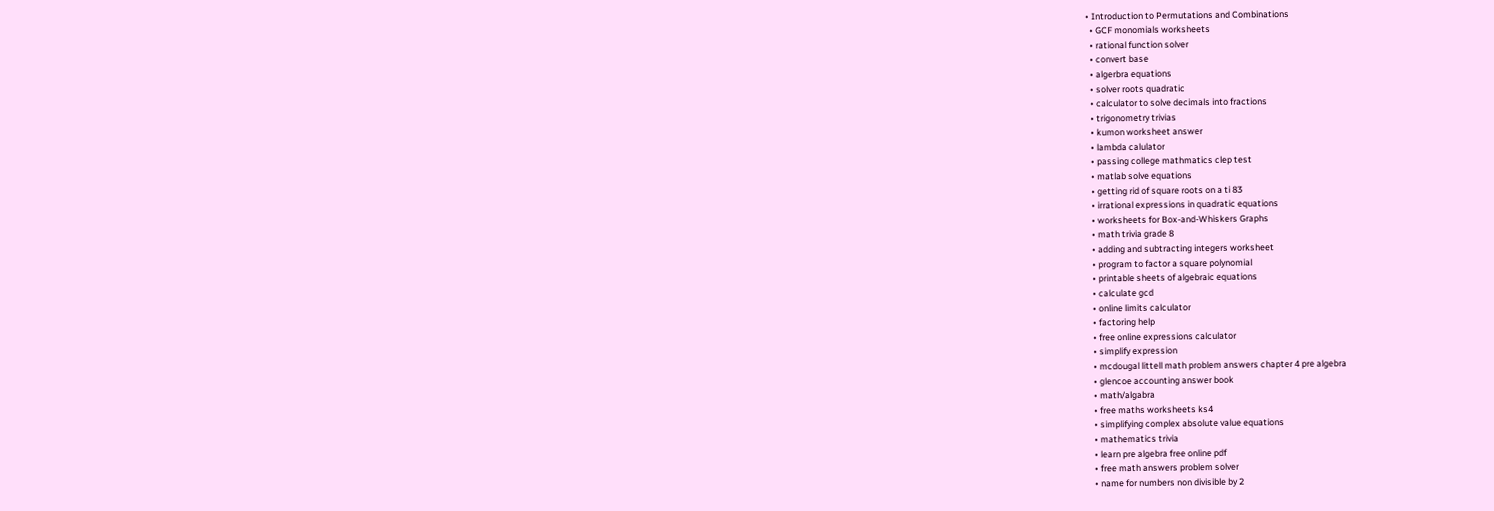• Introduction to Permutations and Combinations
  • GCF monomials worksheets
  • rational function solver
  • convert base
  • algerbra equations
  • solver roots quadratic
  • calculator to solve decimals into fractions
  • trigonometry trivias
  • kumon worksheet answer
  • lambda calulator
  • passing college mathmatics clep test
  • matlab solve equations
  • getting rid of square roots on a ti 83
  • irrational expressions in quadratic equations
  • worksheets for Box-and-Whiskers Graphs
  • math trivia grade 8
  • adding and subtracting integers worksheet
  • program to factor a square polynomial
  • printable sheets of algebraic equations
  • calculate gcd
  • online limits calculator
  • factoring help
  • free online expressions calculator
  • simplify expression
  • mcdougal littell math problem answers chapter 4 pre algebra
  • glencoe accounting answer book
  • math/algabra
  • free maths worksheets ks4
  • simplifying complex absolute value equations
  • mathematics trivia
  • learn pre algebra free online pdf
  • free math answers problem solver
  • name for numbers non divisible by 2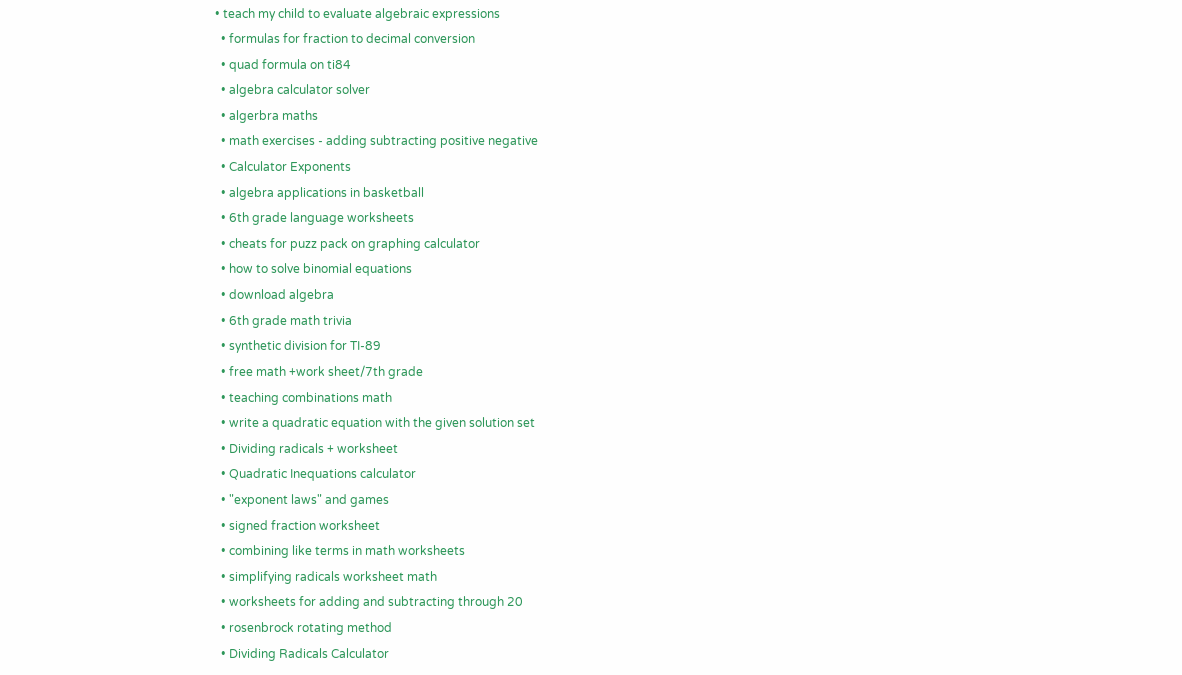• teach my child to evaluate algebraic expressions
  • formulas for fraction to decimal conversion
  • quad formula on ti84
  • algebra calculator solver
  • algerbra maths
  • math exercises - adding subtracting positive negative
  • Calculator Exponents
  • algebra applications in basketball
  • 6th grade language worksheets
  • cheats for puzz pack on graphing calculator
  • how to solve binomial equations
  • download algebra
  • 6th grade math trivia
  • synthetic division for TI-89
  • free math +work sheet/7th grade
  • teaching combinations math
  • write a quadratic equation with the given solution set
  • Dividing radicals + worksheet
  • Quadratic Inequations calculator
  • "exponent laws" and games
  • signed fraction worksheet
  • combining like terms in math worksheets
  • simplifying radicals worksheet math
  • worksheets for adding and subtracting through 20
  • rosenbrock rotating method
  • Dividing Radicals Calculator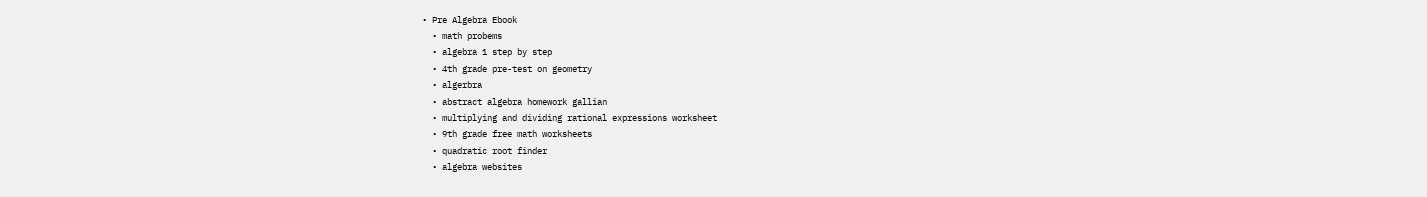• Pre Algebra Ebook
  • math probems
  • algebra 1 step by step
  • 4th grade pre-test on geometry
  • algerbra
  • abstract algebra homework gallian
  • multiplying and dividing rational expressions worksheet
  • 9th grade free math worksheets
  • quadratic root finder
  • algebra websites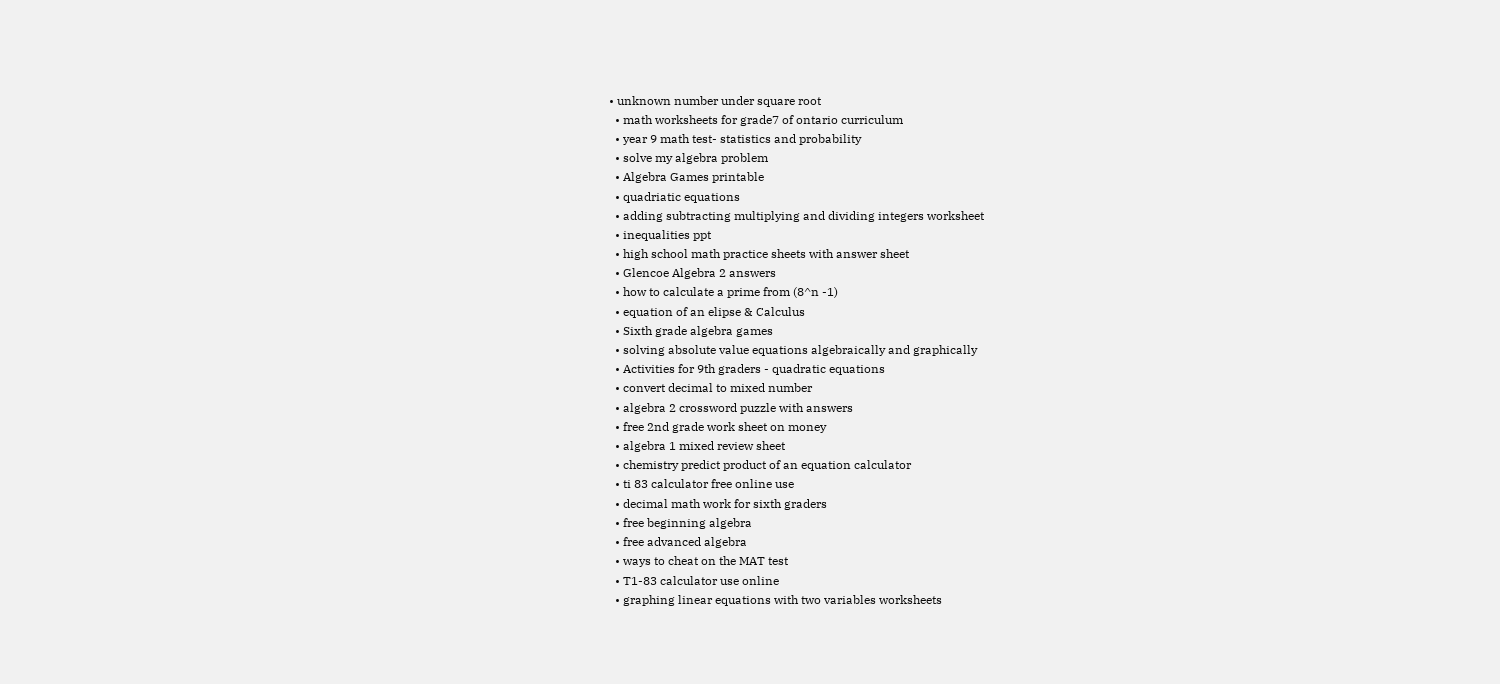• unknown number under square root
  • math worksheets for grade7 of ontario curriculum
  • year 9 math test- statistics and probability
  • solve my algebra problem
  • Algebra Games printable
  • quadriatic equations
  • adding subtracting multiplying and dividing integers worksheet
  • inequalities ppt
  • high school math practice sheets with answer sheet
  • Glencoe Algebra 2 answers
  • how to calculate a prime from (8^n -1)
  • equation of an elipse & Calculus
  • Sixth grade algebra games
  • solving absolute value equations algebraically and graphically
  • Activities for 9th graders - quadratic equations
  • convert decimal to mixed number
  • algebra 2 crossword puzzle with answers
  • free 2nd grade work sheet on money
  • algebra 1 mixed review sheet
  • chemistry predict product of an equation calculator
  • ti 83 calculator free online use
  • decimal math work for sixth graders
  • free beginning algebra
  • free advanced algebra
  • ways to cheat on the MAT test
  • T1-83 calculator use online
  • graphing linear equations with two variables worksheets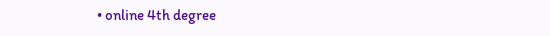• online 4th degree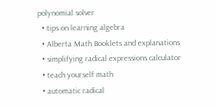polynomial solver
  • tips on learning algebra
  • Alberta Math Booklets and explanations
  • simplifying radical expressions calculator
  • teach yourself math
  • automatic radical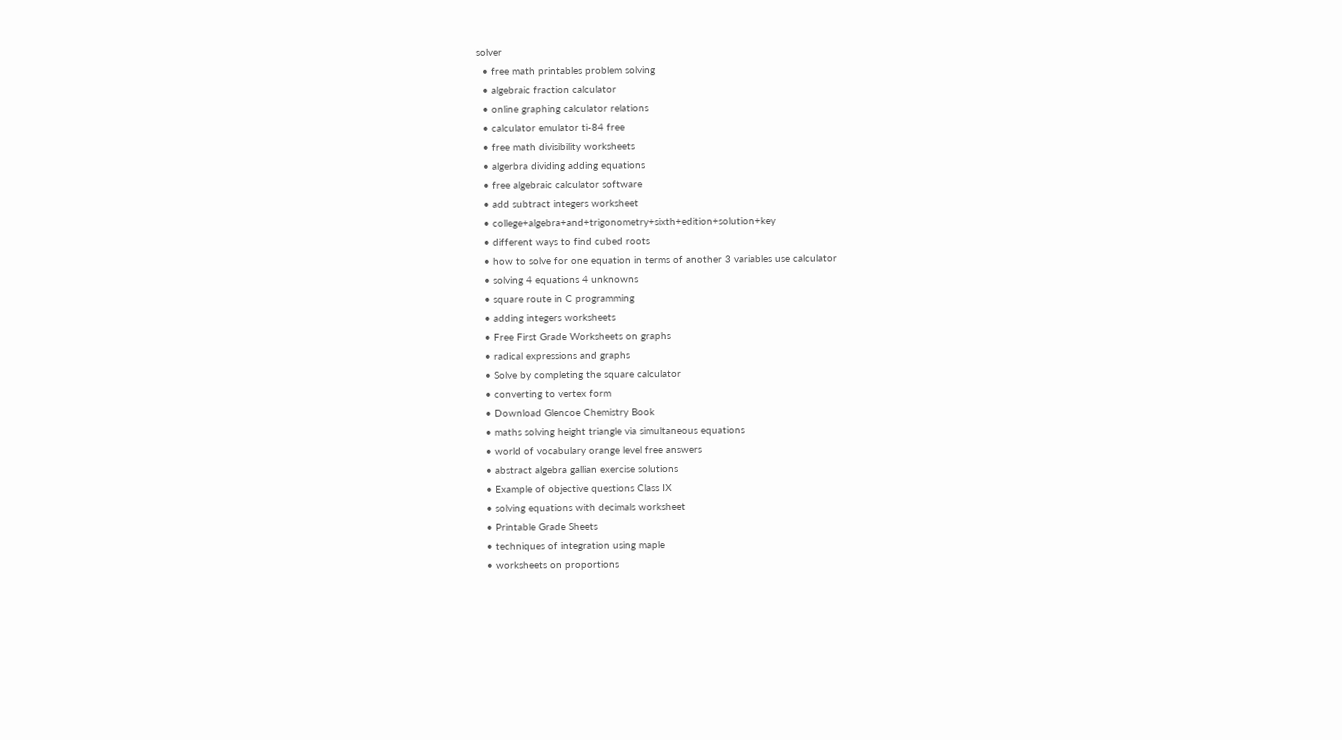solver
  • free math printables problem solving
  • algebraic fraction calculator
  • online graphing calculator relations
  • calculator emulator ti-84 free
  • free math divisibility worksheets
  • algerbra dividing adding equations
  • free algebraic calculator software
  • add subtract integers worksheet
  • college+algebra+and+trigonometry+sixth+edition+solution+key
  • different ways to find cubed roots
  • how to solve for one equation in terms of another 3 variables use calculator
  • solving 4 equations 4 unknowns
  • square route in C programming
  • adding integers worksheets
  • Free First Grade Worksheets on graphs
  • radical expressions and graphs
  • Solve by completing the square calculator
  • converting to vertex form
  • Download Glencoe Chemistry Book
  • maths solving height triangle via simultaneous equations
  • world of vocabulary orange level free answers
  • abstract algebra gallian exercise solutions
  • Example of objective questions Class IX
  • solving equations with decimals worksheet
  • Printable Grade Sheets
  • techniques of integration using maple
  • worksheets on proportions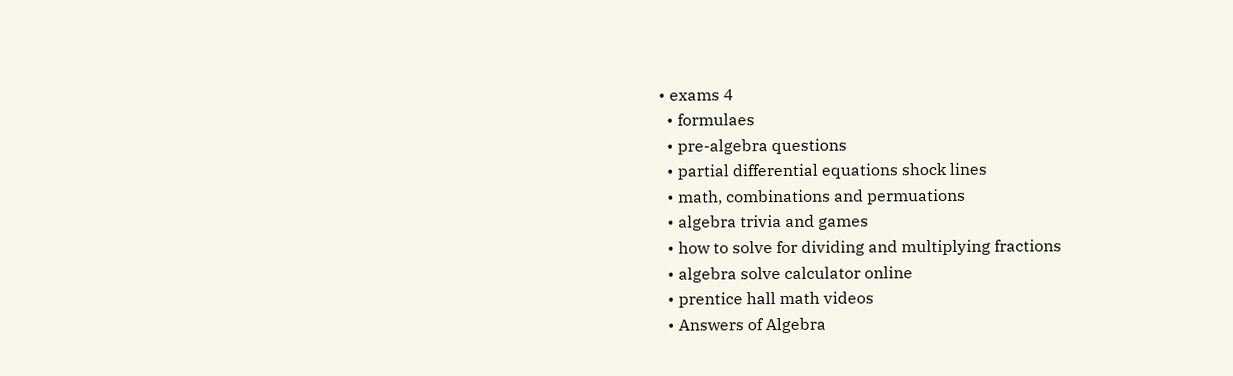• exams 4
  • formulaes
  • pre-algebra questions
  • partial differential equations shock lines
  • math, combinations and permuations
  • algebra trivia and games
  • how to solve for dividing and multiplying fractions
  • algebra solve calculator online
  • prentice hall math videos
  • Answers of Algebra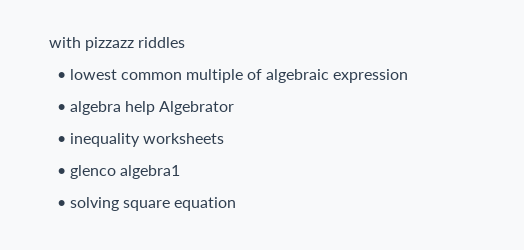with pizzazz riddles
  • lowest common multiple of algebraic expression
  • algebra help Algebrator
  • inequality worksheets
  • glenco algebra1
  • solving square equation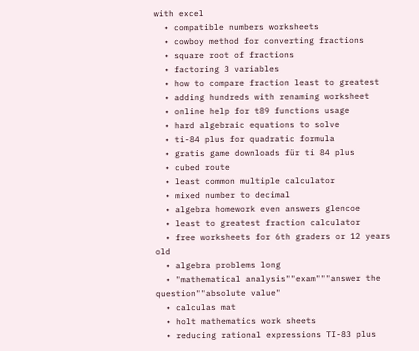with excel
  • compatible numbers worksheets
  • cowboy method for converting fractions
  • square root of fractions
  • factoring 3 variables
  • how to compare fraction least to greatest
  • adding hundreds with renaming worksheet
  • online help for t89 functions usage
  • hard algebraic equations to solve
  • ti-84 plus for quadratic formula
  • gratis game downloads für ti 84 plus
  • cubed route
  • least common multiple calculator
  • mixed number to decimal
  • algebra homework even answers glencoe
  • least to greatest fraction calculator
  • free worksheets for 6th graders or 12 years old
  • algebra problems long
  • "mathematical analysis""exam"""answer the question""absolute value"
  • calculas mat
  • holt mathematics work sheets
  • reducing rational expressions TI-83 plus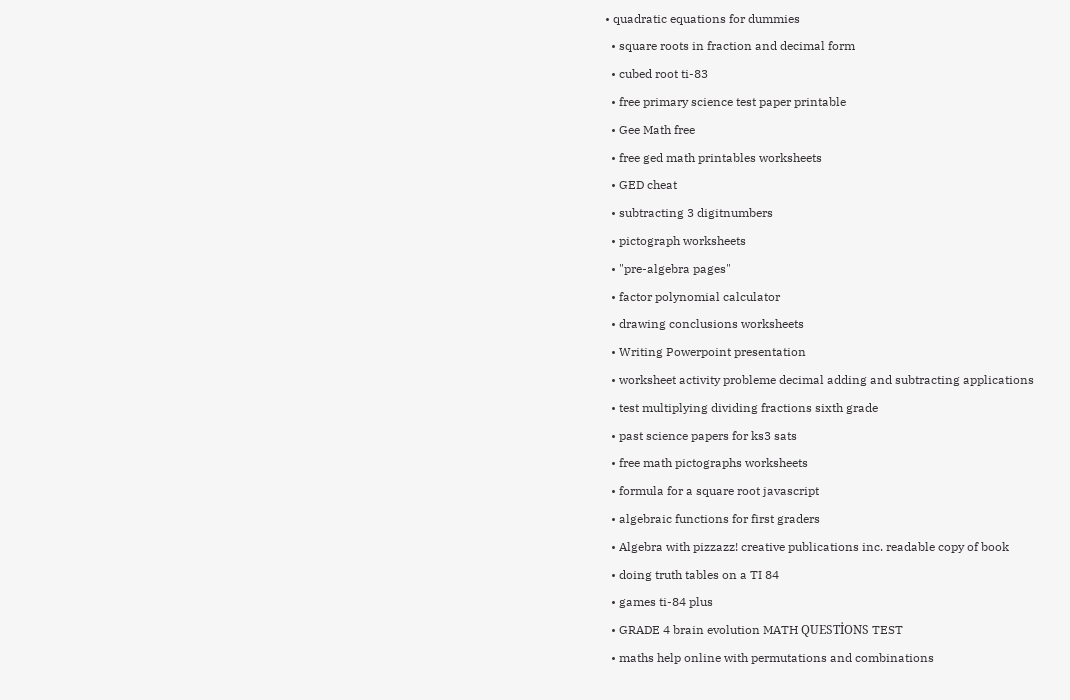• quadratic equations for dummies
  • square roots in fraction and decimal form
  • cubed root ti-83
  • free primary science test paper printable
  • Gee Math free
  • free ged math printables worksheets
  • GED cheat
  • subtracting 3 digitnumbers
  • pictograph worksheets
  • "pre-algebra pages"
  • factor polynomial calculator
  • drawing conclusions worksheets
  • Writing Powerpoint presentation
  • worksheet activity probleme decimal adding and subtracting applications
  • test multiplying dividing fractions sixth grade
  • past science papers for ks3 sats
  • free math pictographs worksheets
  • formula for a square root javascript
  • algebraic functions for first graders
  • Algebra with pizzazz! creative publications inc. readable copy of book
  • doing truth tables on a TI 84
  • games ti-84 plus
  • GRADE 4 brain evolution MATH QUESTİONS TEST
  • maths help online with permutations and combinations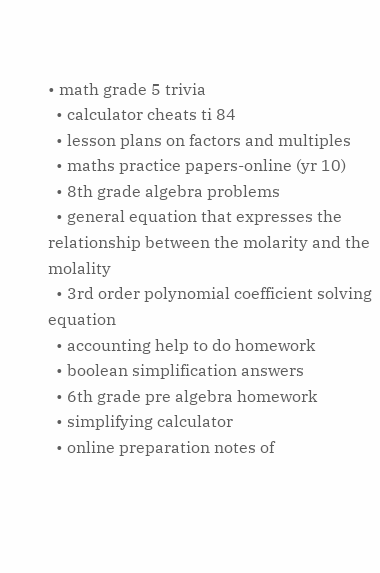• math grade 5 trivia
  • calculator cheats ti 84
  • lesson plans on factors and multiples
  • maths practice papers-online (yr 10)
  • 8th grade algebra problems
  • general equation that expresses the relationship between the molarity and the molality
  • 3rd order polynomial coefficient solving equation
  • accounting help to do homework
  • boolean simplification answers
  • 6th grade pre algebra homework
  • simplifying calculator
  • online preparation notes of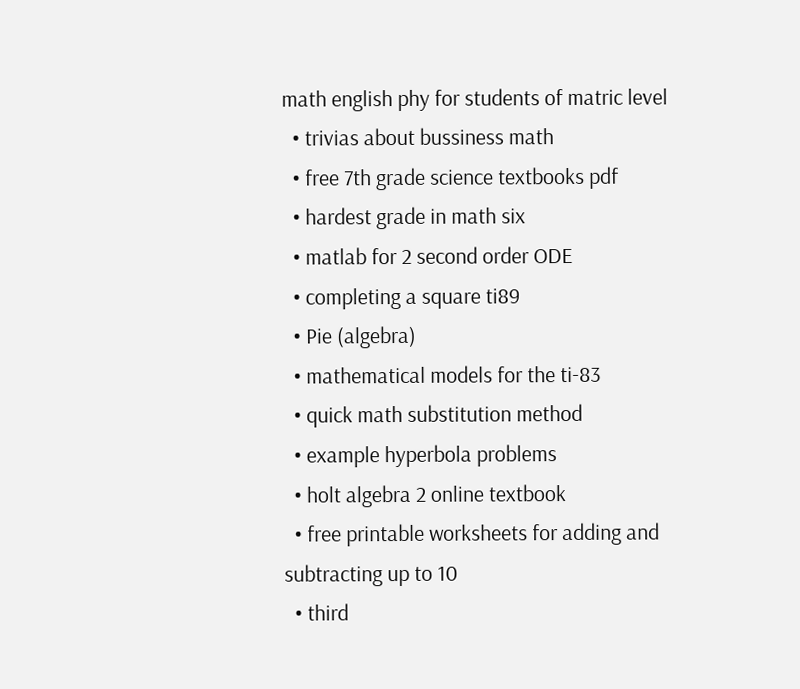math english phy for students of matric level
  • trivias about bussiness math
  • free 7th grade science textbooks pdf
  • hardest grade in math six
  • matlab for 2 second order ODE
  • completing a square ti89
  • Pie (algebra)
  • mathematical models for the ti-83
  • quick math substitution method
  • example hyperbola problems
  • holt algebra 2 online textbook
  • free printable worksheets for adding and subtracting up to 10
  • third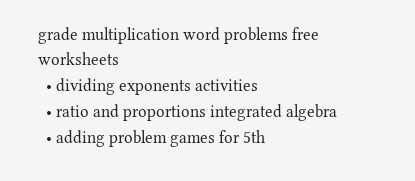grade multiplication word problems free worksheets
  • dividing exponents activities
  • ratio and proportions integrated algebra
  • adding problem games for 5th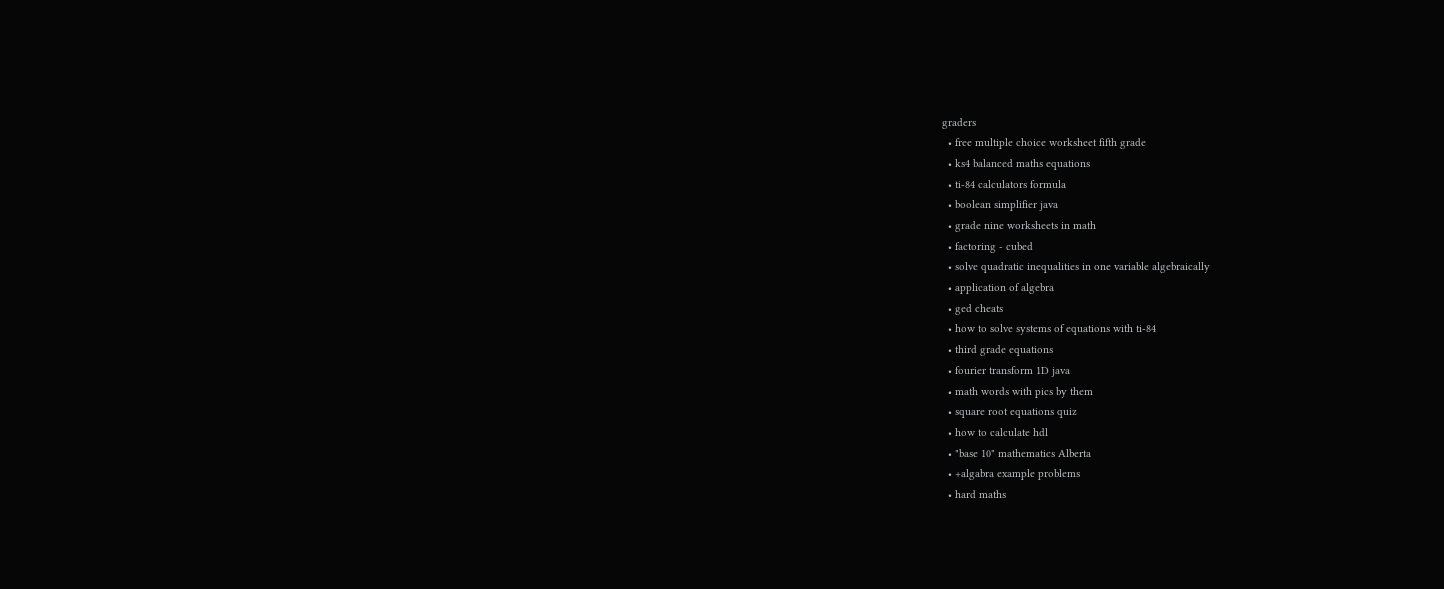graders
  • free multiple choice worksheet fifth grade
  • ks4 balanced maths equations
  • ti-84 calculators formula
  • boolean simplifier java
  • grade nine worksheets in math
  • factoring - cubed
  • solve quadratic inequalities in one variable algebraically
  • application of algebra
  • ged cheats
  • how to solve systems of equations with ti-84
  • third grade equations
  • fourier transform 1D java
  • math words with pics by them
  • square root equations quiz
  • how to calculate hdl
  • "base 10" mathematics Alberta
  • +algabra example problems
  • hard maths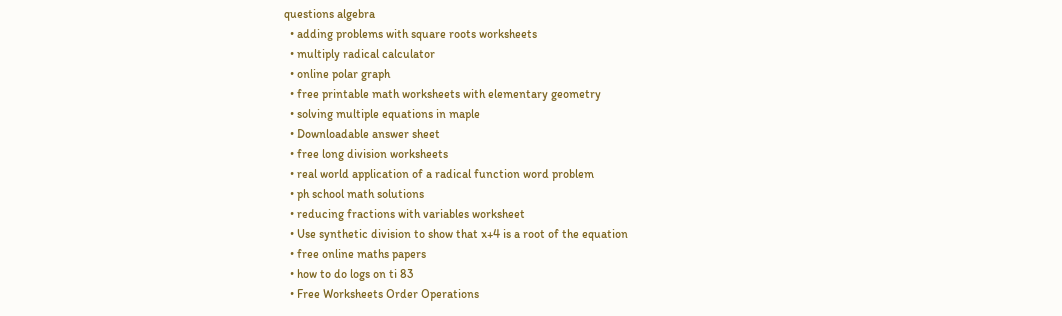questions algebra
  • adding problems with square roots worksheets
  • multiply radical calculator
  • online polar graph
  • free printable math worksheets with elementary geometry
  • solving multiple equations in maple
  • Downloadable answer sheet
  • free long division worksheets
  • real world application of a radical function word problem
  • ph school math solutions
  • reducing fractions with variables worksheet
  • Use synthetic division to show that x+4 is a root of the equation
  • free online maths papers
  • how to do logs on ti 83
  • Free Worksheets Order Operations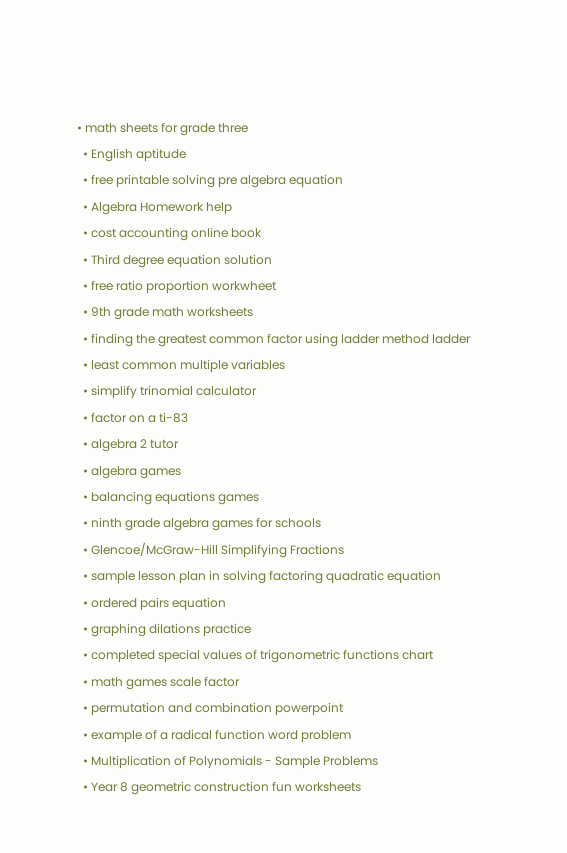• math sheets for grade three
  • English aptitude
  • free printable solving pre algebra equation
  • Algebra Homework help
  • cost accounting online book
  • Third degree equation solution
  • free ratio proportion workwheet
  • 9th grade math worksheets
  • finding the greatest common factor using ladder method ladder
  • least common multiple variables
  • simplify trinomial calculator
  • factor on a ti-83
  • algebra 2 tutor
  • algebra games
  • balancing equations games
  • ninth grade algebra games for schools
  • Glencoe/McGraw-Hill Simplifying Fractions
  • sample lesson plan in solving factoring quadratic equation
  • ordered pairs equation
  • graphing dilations practice
  • completed special values of trigonometric functions chart
  • math games scale factor
  • permutation and combination powerpoint
  • example of a radical function word problem
  • Multiplication of Polynomials - Sample Problems
  • Year 8 geometric construction fun worksheets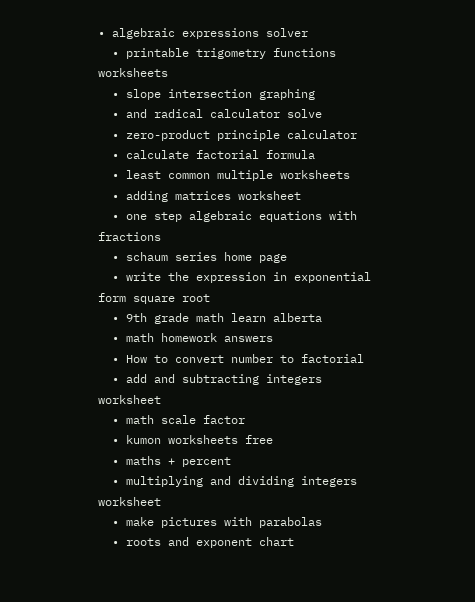• algebraic expressions solver
  • printable trigometry functions worksheets
  • slope intersection graphing
  • and radical calculator solve
  • zero-product principle calculator
  • calculate factorial formula
  • least common multiple worksheets
  • adding matrices worksheet
  • one step algebraic equations with fractions
  • schaum series home page
  • write the expression in exponential form square root
  • 9th grade math learn alberta
  • math homework answers
  • How to convert number to factorial
  • add and subtracting integers worksheet
  • math scale factor
  • kumon worksheets free
  • maths + percent
  • multiplying and dividing integers worksheet
  • make pictures with parabolas
  • roots and exponent chart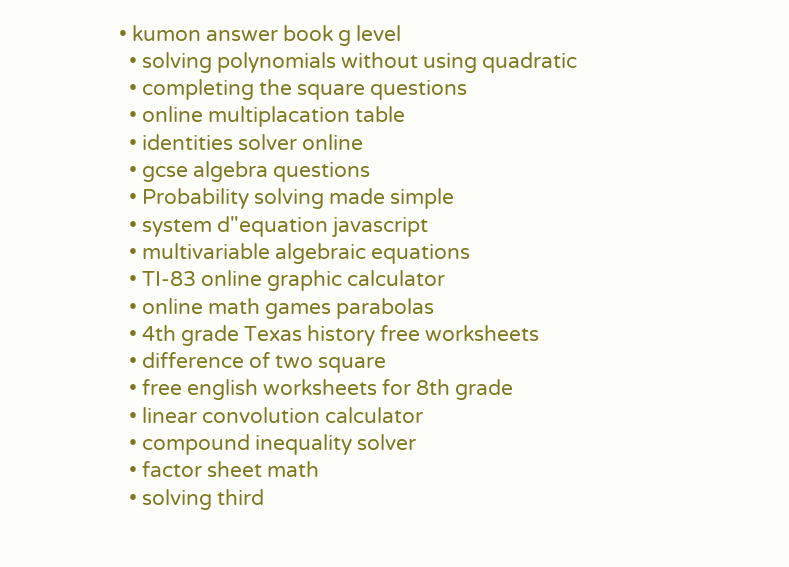• kumon answer book g level
  • solving polynomials without using quadratic
  • completing the square questions
  • online multiplacation table
  • identities solver online
  • gcse algebra questions
  • Probability solving made simple
  • system d"equation javascript
  • multivariable algebraic equations
  • TI-83 online graphic calculator
  • online math games parabolas
  • 4th grade Texas history free worksheets
  • difference of two square
  • free english worksheets for 8th grade
  • linear convolution calculator
  • compound inequality solver
  • factor sheet math
  • solving third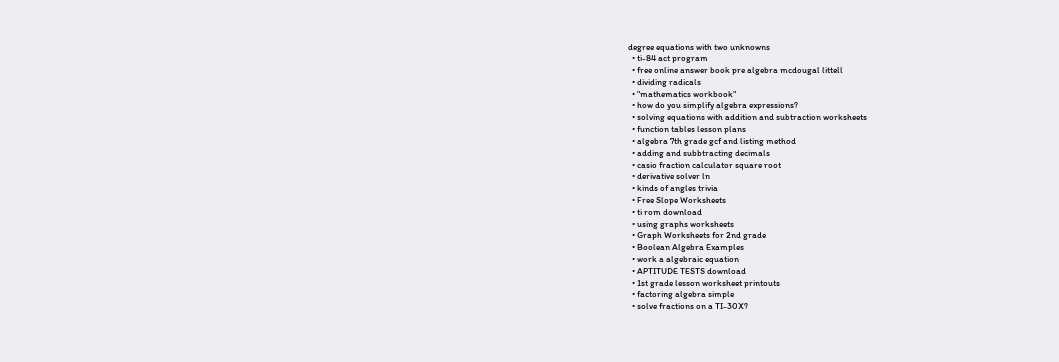degree equations with two unknowns
  • ti-84 act program
  • free online answer book pre algebra mcdougal littell
  • dividing radicals
  • "mathematics workbook"
  • how do you simplify algebra expressions?
  • solving equations with addition and subtraction worksheets
  • function tables lesson plans
  • algebra 7th grade gcf and listing method
  • adding and subbtracting decimals
  • casio fraction calculator square root
  • derivative solver ln
  • kinds of angles trivia
  • Free Slope Worksheets
  • ti rom download
  • using graphs worksheets
  • Graph Worksheets for 2nd grade
  • Boolean Algebra Examples
  • work a algebraic equation
  • APTITUDE TESTS download
  • 1st grade lesson worksheet printouts
  • factoring algebra simple
  • solve fractions on a TI-30X?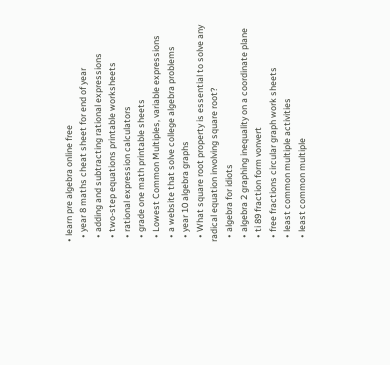• learn pre algebra online free
  • year 8 maths cheat sheet for end of year
  • adding and subtracting rational expressions
  • two-step equations printable worksheets
  • rational expression calculators
  • grade one math printable sheets
  • Lowest Common Multiples, variable expressions
  • a website that solve college algebra problems
  • year 10 algebra graphs
  • What square root property is essential to solve any radical equation involving square root?
  • algebra for idiots
  • algebra 2 graphing inequality on a coordinate plane
  • ti 89 fraction form vonvert
  • free fractions circular graph work sheets
  • least common multiple activities
  • least common multiple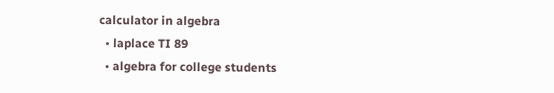calculator in algebra
  • laplace TI 89
  • algebra for college students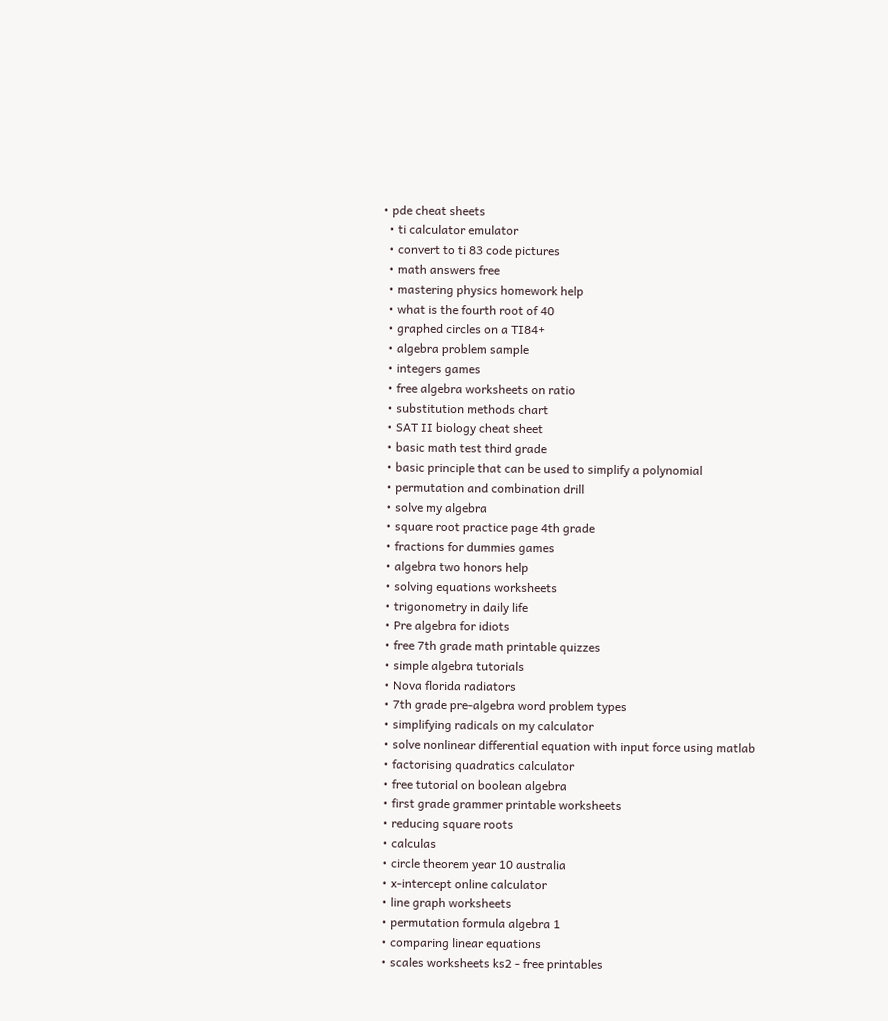• pde cheat sheets
  • ti calculator emulator
  • convert to ti 83 code pictures
  • math answers free
  • mastering physics homework help
  • what is the fourth root of 40
  • graphed circles on a TI84+
  • algebra problem sample
  • integers games
  • free algebra worksheets on ratio
  • substitution methods chart
  • SAT II biology cheat sheet
  • basic math test third grade
  • basic principle that can be used to simplify a polynomial
  • permutation and combination drill
  • solve my algebra
  • square root practice page 4th grade
  • fractions for dummies games
  • algebra two honors help
  • solving equations worksheets
  • trigonometry in daily life
  • Pre algebra for idiots
  • free 7th grade math printable quizzes
  • simple algebra tutorials
  • Nova florida radiators
  • 7th grade pre-algebra word problem types
  • simplifying radicals on my calculator
  • solve nonlinear differential equation with input force using matlab
  • factorising quadratics calculator
  • free tutorial on boolean algebra
  • first grade grammer printable worksheets
  • reducing square roots
  • calculas
  • circle theorem year 10 australia
  • x-intercept online calculator
  • line graph worksheets
  • permutation formula algebra 1
  • comparing linear equations
  • scales worksheets ks2 - free printables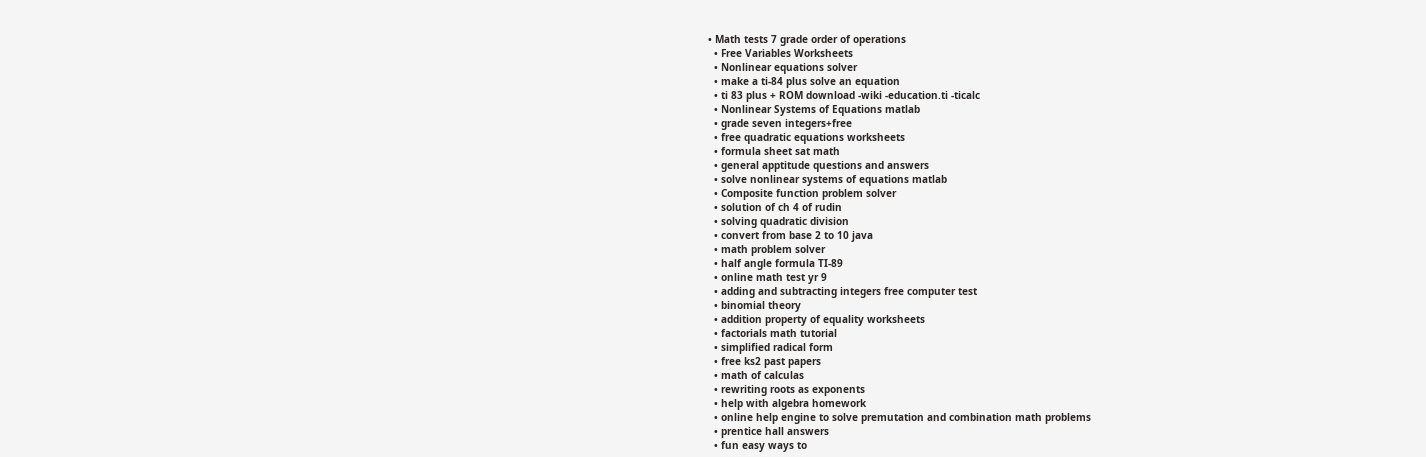• Math tests 7 grade order of operations
  • Free Variables Worksheets
  • Nonlinear equations solver
  • make a ti-84 plus solve an equation
  • ti 83 plus + ROM download -wiki -education.ti -ticalc
  • Nonlinear Systems of Equations matlab
  • grade seven integers+free
  • free quadratic equations worksheets
  • formula sheet sat math
  • general apptitude questions and answers
  • solve nonlinear systems of equations matlab
  • Composite function problem solver
  • solution of ch 4 of rudin
  • solving quadratic division
  • convert from base 2 to 10 java
  • math problem solver
  • half angle formula TI-89
  • online math test yr 9
  • adding and subtracting integers free computer test
  • binomial theory
  • addition property of equality worksheets
  • factorials math tutorial
  • simplified radical form
  • free ks2 past papers
  • math of calculas
  • rewriting roots as exponents
  • help with algebra homework
  • online help engine to solve premutation and combination math problems
  • prentice hall answers
  • fun easy ways to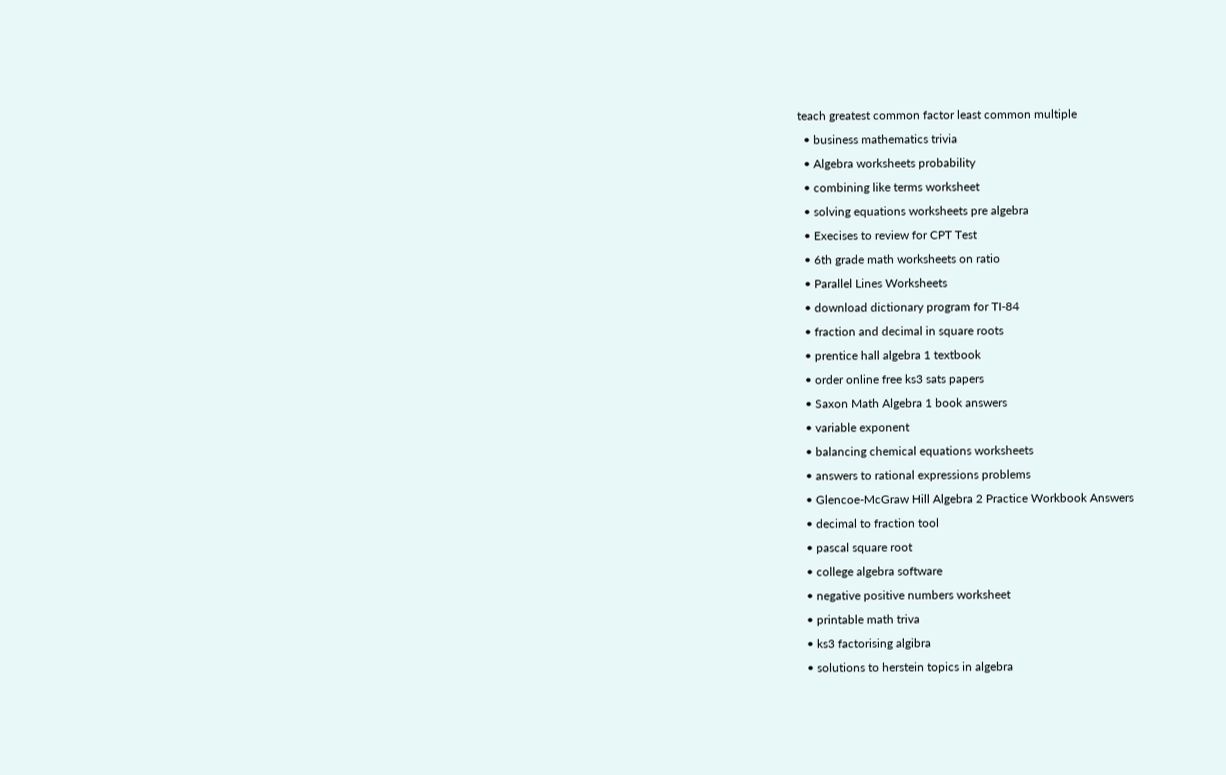teach greatest common factor least common multiple
  • business mathematics trivia
  • Algebra worksheets probability
  • combining like terms worksheet
  • solving equations worksheets pre algebra
  • Execises to review for CPT Test
  • 6th grade math worksheets on ratio
  • Parallel Lines Worksheets
  • download dictionary program for TI-84
  • fraction and decimal in square roots
  • prentice hall algebra 1 textbook
  • order online free ks3 sats papers
  • Saxon Math Algebra 1 book answers
  • variable exponent
  • balancing chemical equations worksheets
  • answers to rational expressions problems
  • Glencoe-McGraw Hill Algebra 2 Practice Workbook Answers
  • decimal to fraction tool
  • pascal square root
  • college algebra software
  • negative positive numbers worksheet
  • printable math triva
  • ks3 factorising algibra
  • solutions to herstein topics in algebra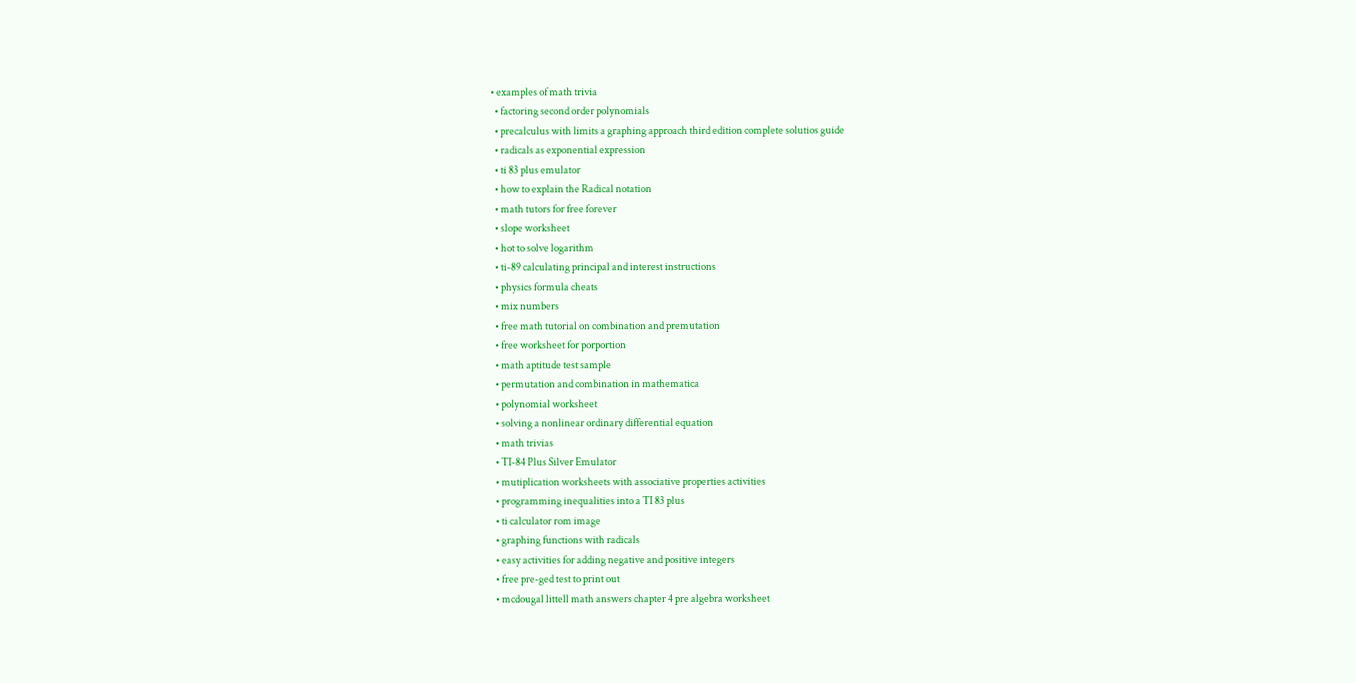• examples of math trivia
  • factoring second order polynomials
  • precalculus with limits a graphing approach third edition complete solutios guide
  • radicals as exponential expression
  • ti 83 plus emulator
  • how to explain the Radical notation
  • math tutors for free forever
  • slope worksheet
  • hot to solve logarithm
  • ti-89 calculating principal and interest instructions
  • physics formula cheats
  • mix numbers
  • free math tutorial on combination and premutation
  • free worksheet for porportion
  • math aptitude test sample
  • permutation and combination in mathematica
  • polynomial worksheet
  • solving a nonlinear ordinary differential equation
  • math trivias
  • TI-84 Plus Silver Emulator
  • mutiplication worksheets with associative properties activities
  • programming inequalities into a TI 83 plus
  • ti calculator rom image
  • graphing functions with radicals
  • easy activities for adding negative and positive integers
  • free pre-ged test to print out
  • mcdougal littell math answers chapter 4 pre algebra worksheet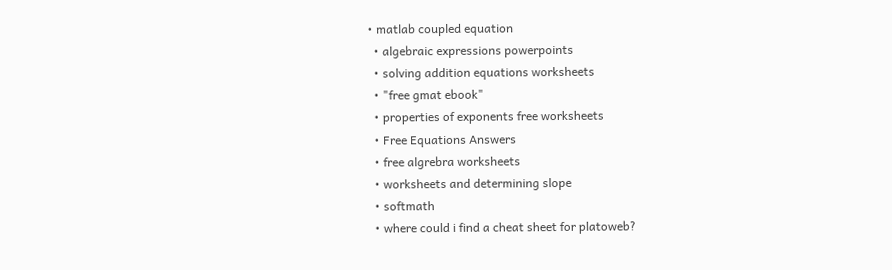• matlab coupled equation
  • algebraic expressions powerpoints
  • solving addition equations worksheets
  • "free gmat ebook"
  • properties of exponents free worksheets
  • Free Equations Answers
  • free algrebra worksheets
  • worksheets and determining slope
  • softmath
  • where could i find a cheat sheet for platoweb?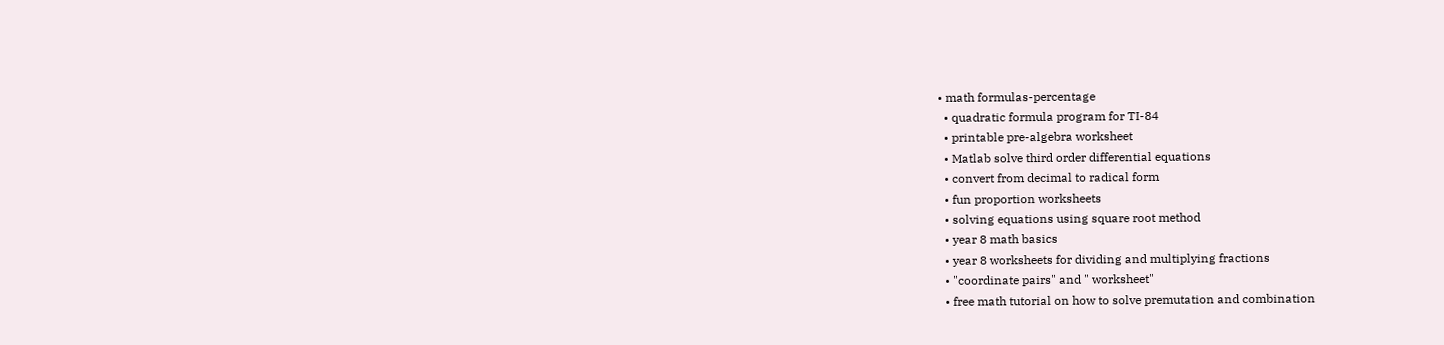• math formulas-percentage
  • quadratic formula program for TI-84
  • printable pre-algebra worksheet
  • Matlab solve third order differential equations
  • convert from decimal to radical form
  • fun proportion worksheets
  • solving equations using square root method
  • year 8 math basics
  • year 8 worksheets for dividing and multiplying fractions
  • "coordinate pairs" and " worksheet"
  • free math tutorial on how to solve premutation and combination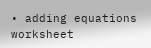• adding equations worksheet